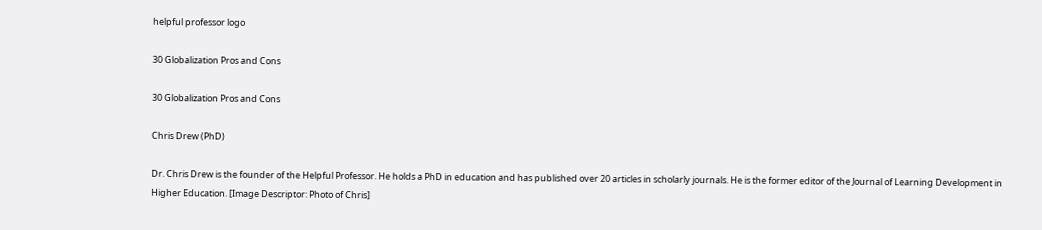helpful professor logo

30 Globalization Pros and Cons

30 Globalization Pros and Cons

Chris Drew (PhD)

Dr. Chris Drew is the founder of the Helpful Professor. He holds a PhD in education and has published over 20 articles in scholarly journals. He is the former editor of the Journal of Learning Development in Higher Education. [Image Descriptor: Photo of Chris]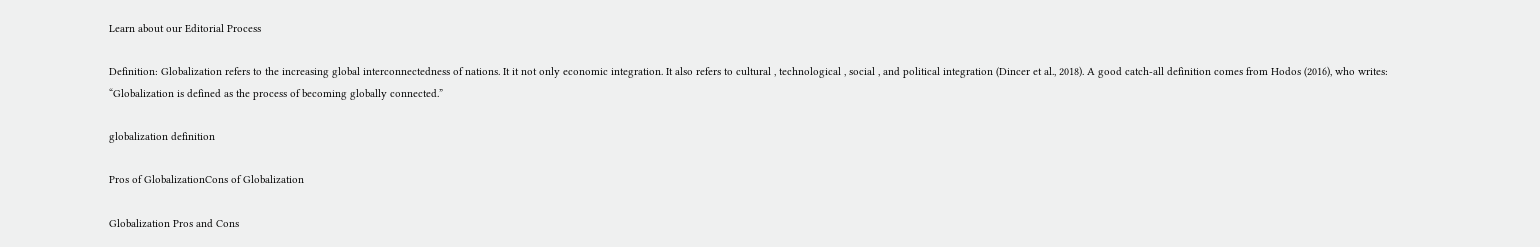Learn about our Editorial Process

Definition: Globalization refers to the increasing global interconnectedness of nations. It it not only economic integration. It also refers to cultural , technological , social , and political integration (Dincer et al., 2018). A good catch-all definition comes from Hodos (2016), who writes: “Globalization is defined as the process of becoming globally connected.”

globalization definition

Pros of GlobalizationCons of Globalization

Globalization Pros and Cons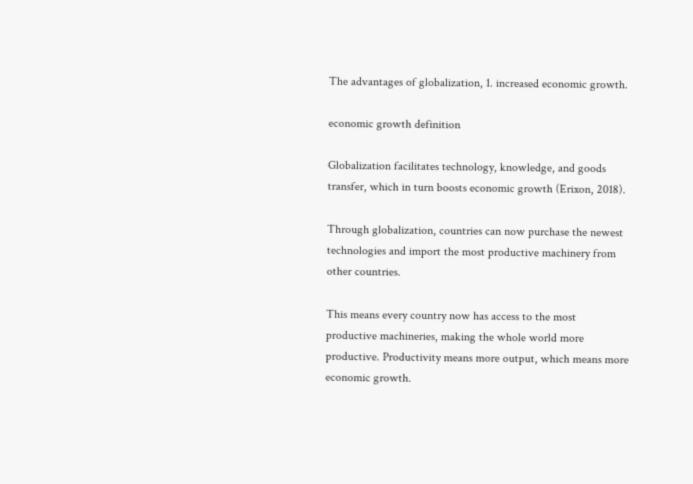The advantages of globalization, 1. increased economic growth.

economic growth definition

Globalization facilitates technology, knowledge, and goods transfer, which in turn boosts economic growth (Erixon, 2018).

Through globalization, countries can now purchase the newest technologies and import the most productive machinery from other countries.

This means every country now has access to the most productive machineries, making the whole world more productive. Productivity means more output, which means more economic growth.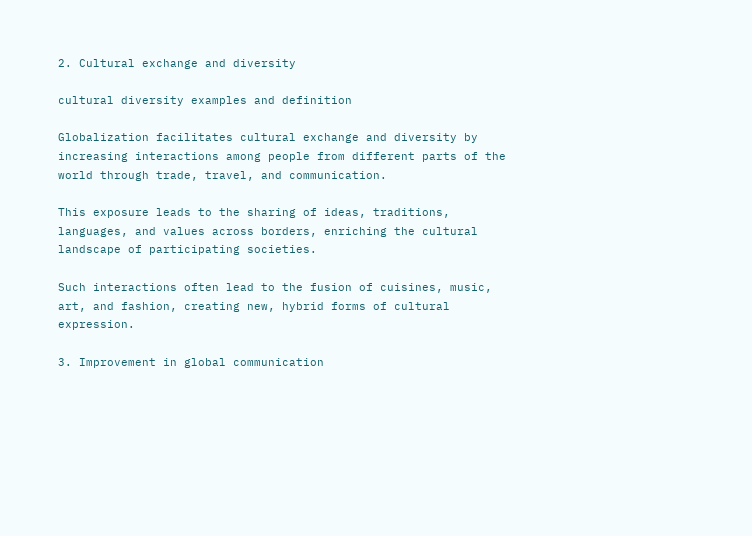2. Cultural exchange and diversity

cultural diversity examples and definition

Globalization facilitates cultural exchange and diversity by increasing interactions among people from different parts of the world through trade, travel, and communication.

This exposure leads to the sharing of ideas, traditions, languages, and values across borders, enriching the cultural landscape of participating societies.

Such interactions often lead to the fusion of cuisines, music, art, and fashion, creating new, hybrid forms of cultural expression.

3. Improvement in global communication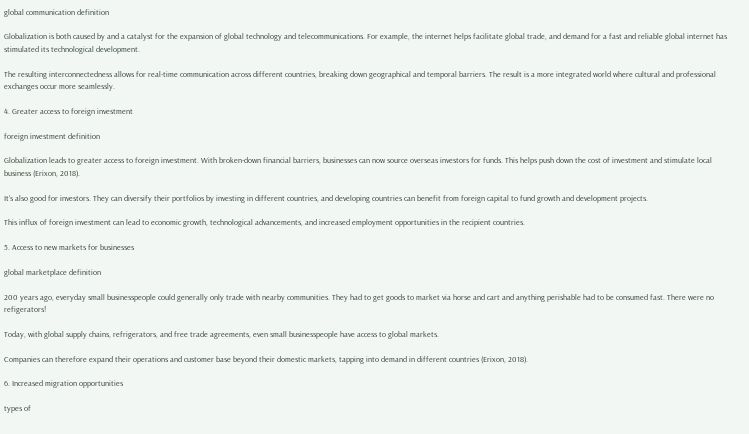global communication definition

Globalization is both caused by and a catalyst for the expansion of global technology and telecommunications. For example, the internet helps facilitate global trade, and demand for a fast and reliable global internet has stimulated its technological development.

The resulting interconnectedness allows for real-time communication across different countries, breaking down geographical and temporal barriers. The result is a more integrated world where cultural and professional exchanges occur more seamlessly.

4. Greater access to foreign investment

foreign investment definition

Globalization leads to greater access to foreign investment. With broken-down financial barriers, businesses can now source overseas investors for funds. This helps push down the cost of investment and stimulate local business (Erixon, 2018).

It’s also good for investors. They can diversify their portfolios by investing in different countries, and developing countries can benefit from foreign capital to fund growth and development projects.

This influx of foreign investment can lead to economic growth, technological advancements, and increased employment opportunities in the recipient countries.

5. Access to new markets for businesses

global marketplace definition

200 years ago, everyday small businesspeople could generally only trade with nearby communities. They had to get goods to market via horse and cart and anything perishable had to be consumed fast. There were no refigerators!

Today, with global supply chains, refrigerators, and free trade agreements, even small businesspeople have access to global markets.

Companies can therefore expand their operations and customer base beyond their domestic markets, tapping into demand in different countries (Erixon, 2018).

6. Increased migration opportunities

types of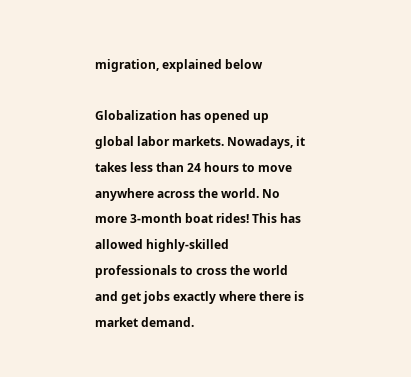migration, explained below

Globalization has opened up global labor markets. Nowadays, it takes less than 24 hours to move anywhere across the world. No more 3-month boat rides! This has allowed highly-skilled professionals to cross the world and get jobs exactly where there is market demand.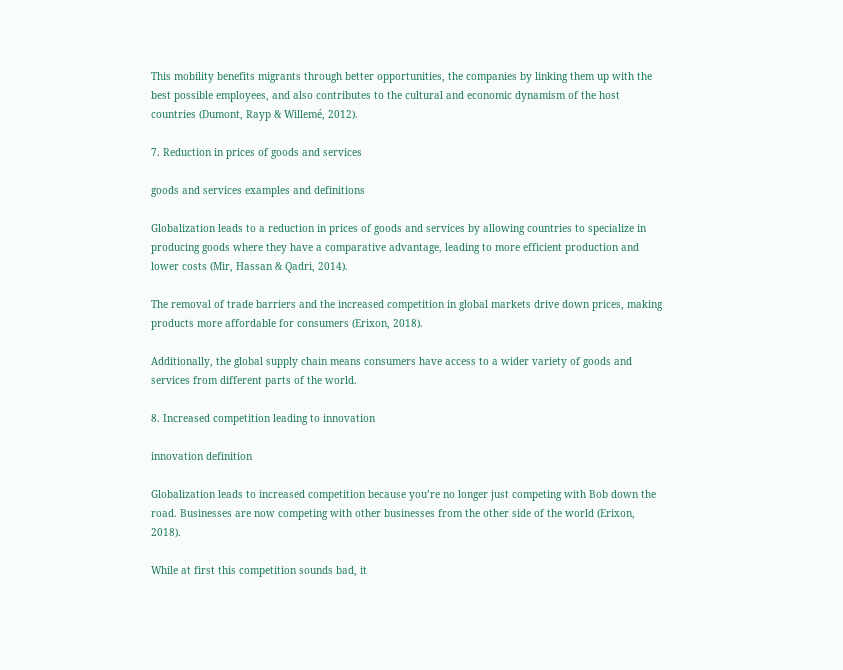This mobility benefits migrants through better opportunities, the companies by linking them up with the best possible employees, and also contributes to the cultural and economic dynamism of the host countries (Dumont, Rayp & Willemé, 2012).

7. Reduction in prices of goods and services

goods and services examples and definitions

Globalization leads to a reduction in prices of goods and services by allowing countries to specialize in producing goods where they have a comparative advantage, leading to more efficient production and lower costs (Mir, Hassan & Qadri, 2014).

The removal of trade barriers and the increased competition in global markets drive down prices, making products more affordable for consumers (Erixon, 2018).

Additionally, the global supply chain means consumers have access to a wider variety of goods and services from different parts of the world.

8. Increased competition leading to innovation

innovation definition

Globalization leads to increased competition because you’re no longer just competing with Bob down the road. Businesses are now competing with other businesses from the other side of the world (Erixon, 2018).

While at first this competition sounds bad, it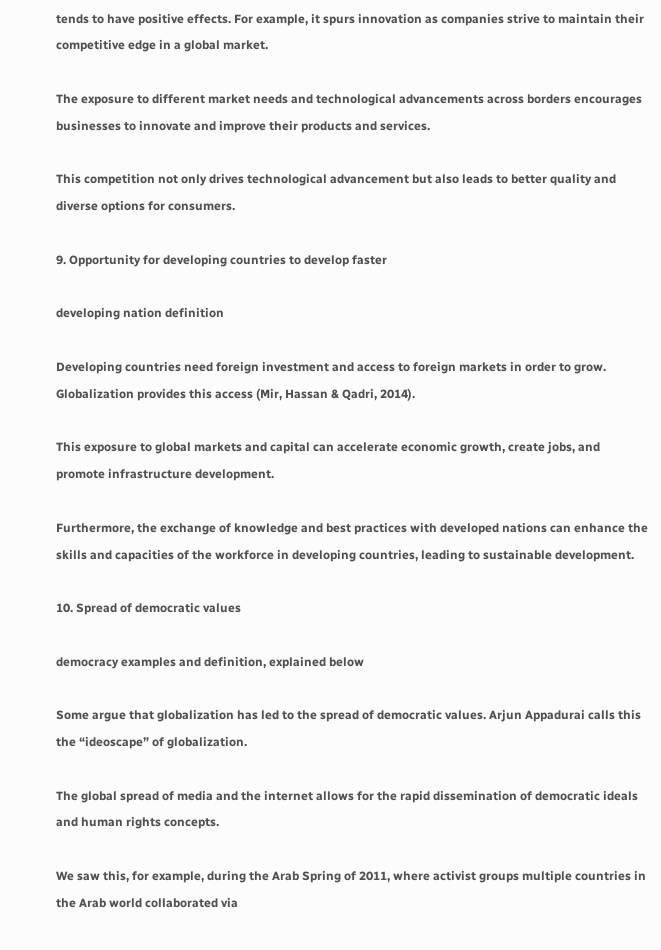tends to have positive effects. For example, it spurs innovation as companies strive to maintain their competitive edge in a global market.

The exposure to different market needs and technological advancements across borders encourages businesses to innovate and improve their products and services.

This competition not only drives technological advancement but also leads to better quality and diverse options for consumers.

9. Opportunity for developing countries to develop faster

developing nation definition

Developing countries need foreign investment and access to foreign markets in order to grow. Globalization provides this access (Mir, Hassan & Qadri, 2014).

This exposure to global markets and capital can accelerate economic growth, create jobs, and promote infrastructure development.

Furthermore, the exchange of knowledge and best practices with developed nations can enhance the skills and capacities of the workforce in developing countries, leading to sustainable development.

10. Spread of democratic values

democracy examples and definition, explained below

Some argue that globalization has led to the spread of democratic values. Arjun Appadurai calls this the “ideoscape” of globalization.

The global spread of media and the internet allows for the rapid dissemination of democratic ideals and human rights concepts.

We saw this, for example, during the Arab Spring of 2011, where activist groups multiple countries in the Arab world collaborated via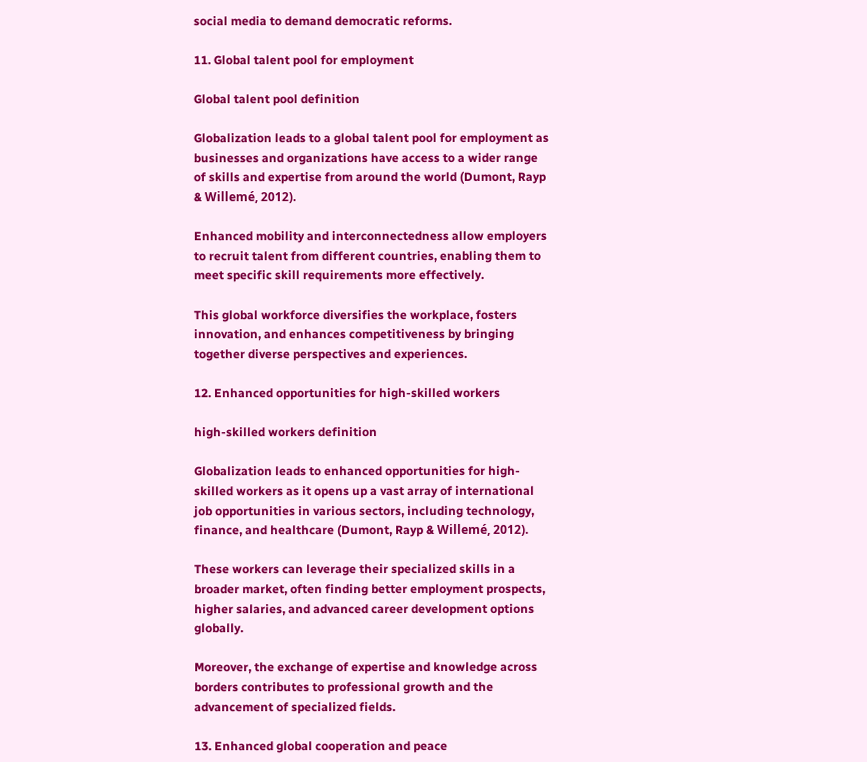social media to demand democratic reforms.

11. Global talent pool for employment

Global talent pool definition

Globalization leads to a global talent pool for employment as businesses and organizations have access to a wider range of skills and expertise from around the world (Dumont, Rayp & Willemé, 2012).

Enhanced mobility and interconnectedness allow employers to recruit talent from different countries, enabling them to meet specific skill requirements more effectively.

This global workforce diversifies the workplace, fosters innovation, and enhances competitiveness by bringing together diverse perspectives and experiences.

12. Enhanced opportunities for high-skilled workers

high-skilled workers definition

Globalization leads to enhanced opportunities for high-skilled workers as it opens up a vast array of international job opportunities in various sectors, including technology, finance, and healthcare (Dumont, Rayp & Willemé, 2012).

These workers can leverage their specialized skills in a broader market, often finding better employment prospects, higher salaries, and advanced career development options globally.

Moreover, the exchange of expertise and knowledge across borders contributes to professional growth and the advancement of specialized fields.

13. Enhanced global cooperation and peace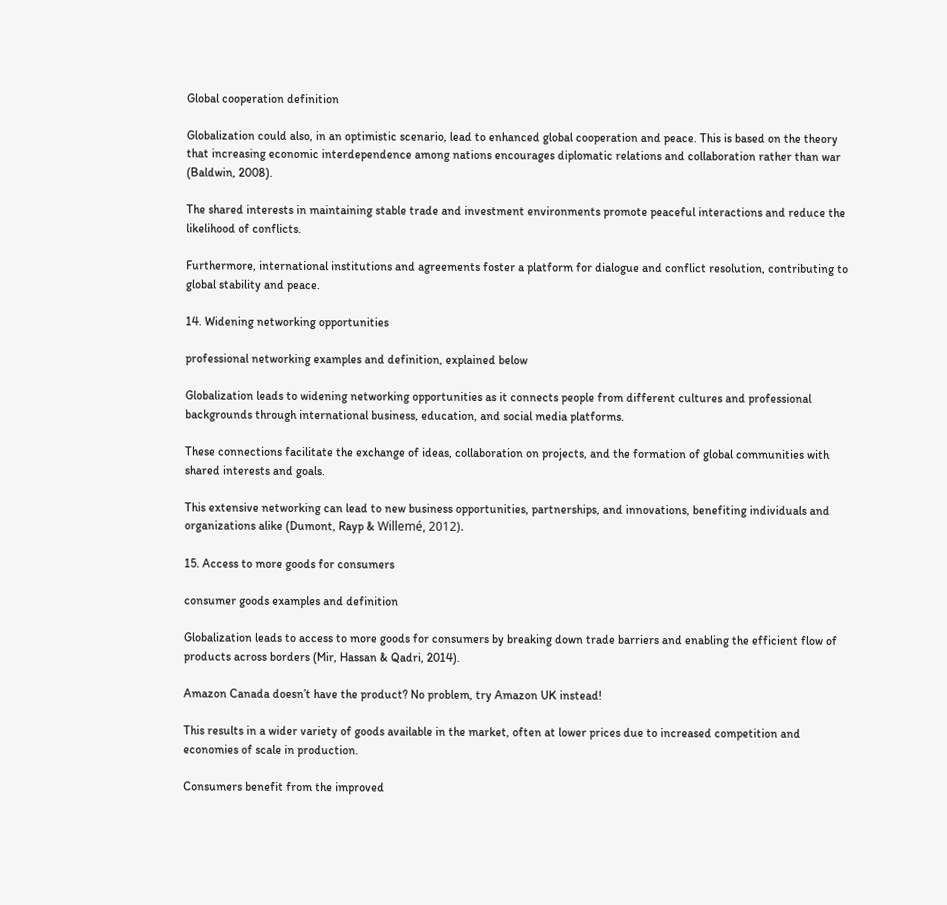Global cooperation definition

Globalization could also, in an optimistic scenario, lead to enhanced global cooperation and peace. This is based on the theory that increasing economic interdependence among nations encourages diplomatic relations and collaboration rather than war (Baldwin, 2008).

The shared interests in maintaining stable trade and investment environments promote peaceful interactions and reduce the likelihood of conflicts.

Furthermore, international institutions and agreements foster a platform for dialogue and conflict resolution, contributing to global stability and peace.

14. Widening networking opportunities

professional networking examples and definition, explained below

Globalization leads to widening networking opportunities as it connects people from different cultures and professional backgrounds through international business, education, and social media platforms.

These connections facilitate the exchange of ideas, collaboration on projects, and the formation of global communities with shared interests and goals.

This extensive networking can lead to new business opportunities, partnerships, and innovations, benefiting individuals and organizations alike (Dumont, Rayp & Willemé, 2012).

15. Access to more goods for consumers

consumer goods examples and definition

Globalization leads to access to more goods for consumers by breaking down trade barriers and enabling the efficient flow of products across borders (Mir, Hassan & Qadri, 2014).

Amazon Canada doesn’t have the product? No problem, try Amazon UK instead!

This results in a wider variety of goods available in the market, often at lower prices due to increased competition and economies of scale in production.

Consumers benefit from the improved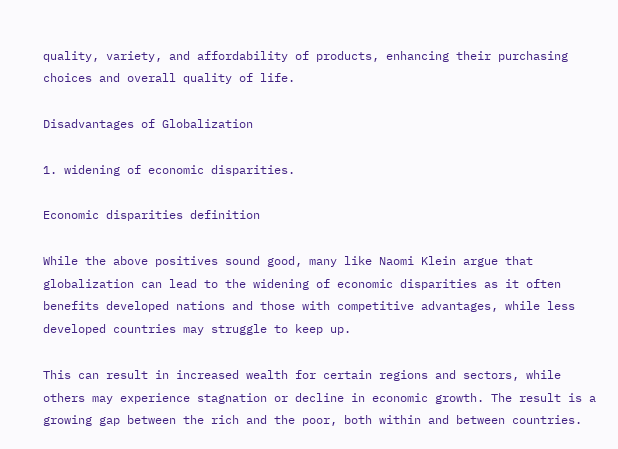quality, variety, and affordability of products, enhancing their purchasing choices and overall quality of life.

Disadvantages of Globalization

1. widening of economic disparities.

Economic disparities definition

While the above positives sound good, many like Naomi Klein argue that globalization can lead to the widening of economic disparities as it often benefits developed nations and those with competitive advantages, while less developed countries may struggle to keep up.

This can result in increased wealth for certain regions and sectors, while others may experience stagnation or decline in economic growth. The result is a growing gap between the rich and the poor, both within and between countries.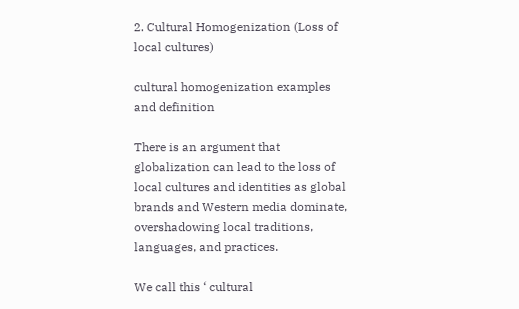2. Cultural Homogenization (Loss of local cultures)

cultural homogenization examples and definition

There is an argument that globalization can lead to the loss of local cultures and identities as global brands and Western media dominate, overshadowing local traditions, languages, and practices.

We call this ‘ cultural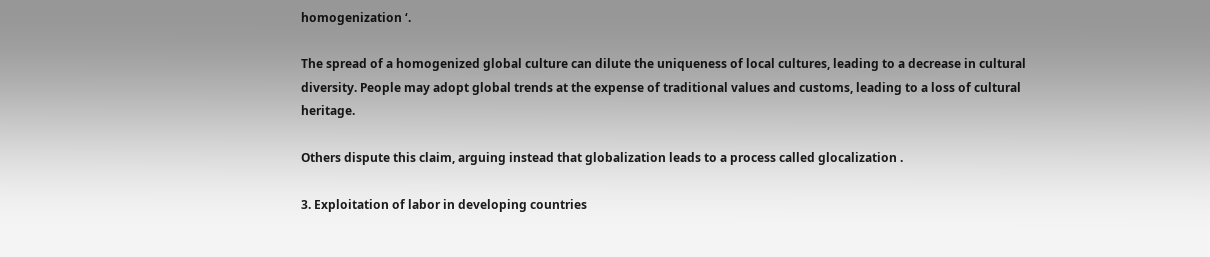homogenization ‘.

The spread of a homogenized global culture can dilute the uniqueness of local cultures, leading to a decrease in cultural diversity. People may adopt global trends at the expense of traditional values and customs, leading to a loss of cultural heritage.

Others dispute this claim, arguing instead that globalization leads to a process called glocalization .

3. Exploitation of labor in developing countries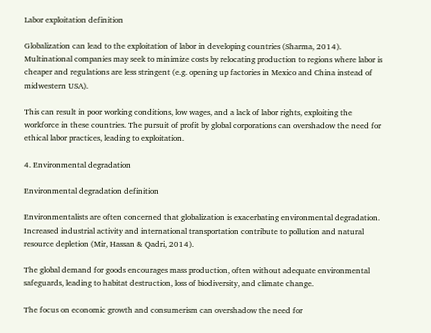Labor exploitation definition

Globalization can lead to the exploitation of labor in developing countries (Sharma, 2014). Multinational companies may seek to minimize costs by relocating production to regions where labor is cheaper and regulations are less stringent (e.g. opening up factories in Mexico and China instead of midwestern USA).

This can result in poor working conditions, low wages, and a lack of labor rights, exploiting the workforce in these countries. The pursuit of profit by global corporations can overshadow the need for ethical labor practices, leading to exploitation.

4. Environmental degradation

Environmental degradation definition

Environmentalists are often concerned that globalization is exacerbating environmental degradation. Increased industrial activity and international transportation contribute to pollution and natural resource depletion (Mir, Hassan & Qadri, 2014).

The global demand for goods encourages mass production, often without adequate environmental safeguards, leading to habitat destruction, loss of biodiversity, and climate change.

The focus on economic growth and consumerism can overshadow the need for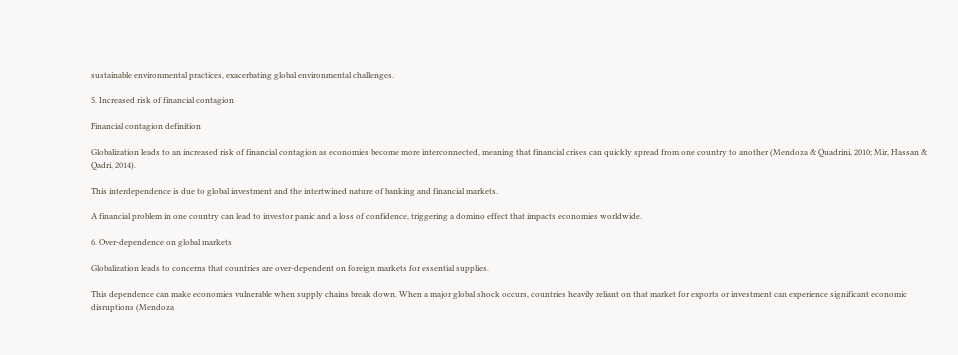sustainable environmental practices, exacerbating global environmental challenges.

5. Increased risk of financial contagion

Financial contagion definition

Globalization leads to an increased risk of financial contagion as economies become more interconnected, meaning that financial crises can quickly spread from one country to another (Mendoza & Quadrini, 2010; Mir, Hassan & Qadri, 2014).

This interdependence is due to global investment and the intertwined nature of banking and financial markets.

A financial problem in one country can lead to investor panic and a loss of confidence, triggering a domino effect that impacts economies worldwide.

6. Over-dependence on global markets

Globalization leads to concerns that countries are over-dependent on foreign markets for essential supplies.

This dependence can make economies vulnerable when supply chains break down. When a major global shock occurs, countries heavily reliant on that market for exports or investment can experience significant economic disruptions (Mendoza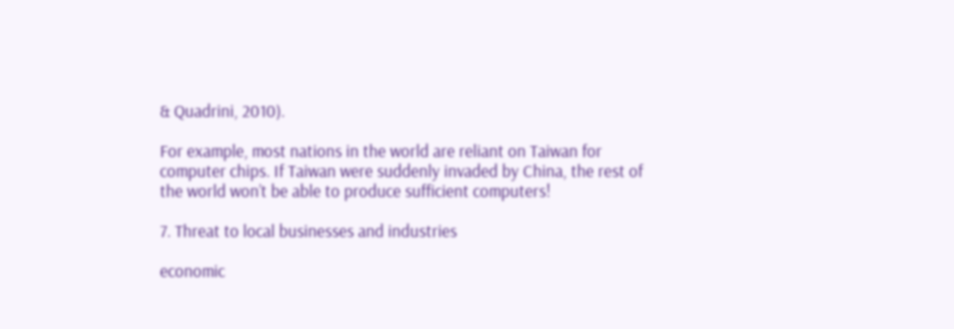& Quadrini, 2010).

For example, most nations in the world are reliant on Taiwan for computer chips. If Taiwan were suddenly invaded by China, the rest of the world won’t be able to produce sufficient computers!

7. Threat to local businesses and industries

economic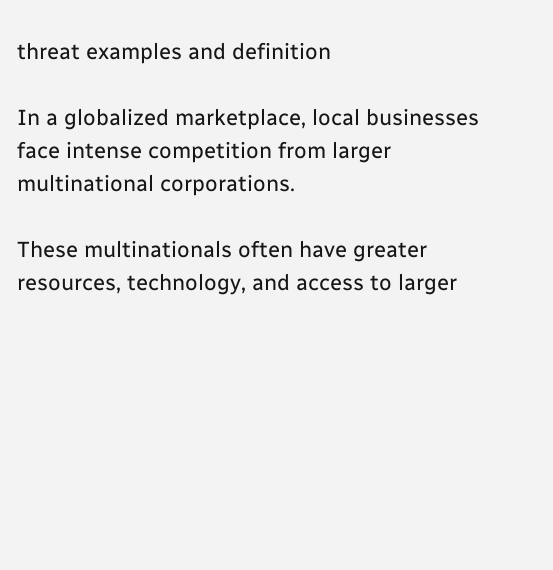threat examples and definition

In a globalized marketplace, local businesses face intense competition from larger multinational corporations.

These multinationals often have greater resources, technology, and access to larger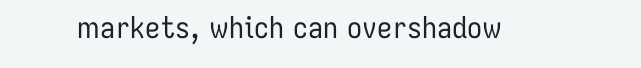markets, which can overshadow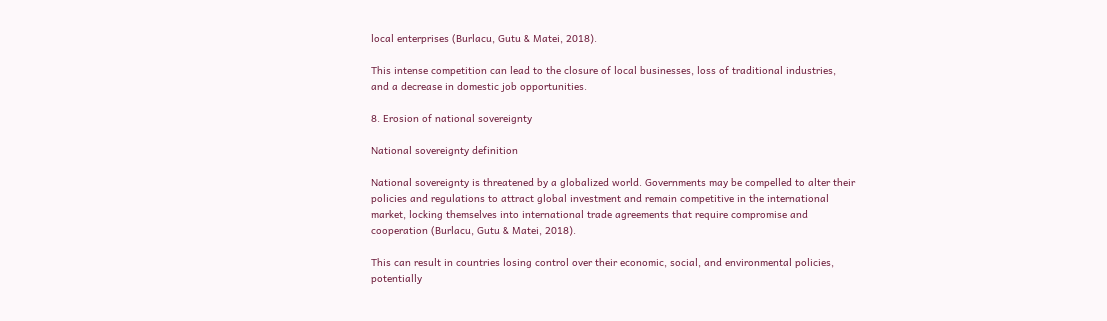local enterprises (Burlacu, Gutu & Matei, 2018).

This intense competition can lead to the closure of local businesses, loss of traditional industries, and a decrease in domestic job opportunities.

8. Erosion of national sovereignty

National sovereignty definition

National sovereignty is threatened by a globalized world. Governments may be compelled to alter their policies and regulations to attract global investment and remain competitive in the international market, locking themselves into international trade agreements that require compromise and cooperation (Burlacu, Gutu & Matei, 2018).

This can result in countries losing control over their economic, social, and environmental policies, potentially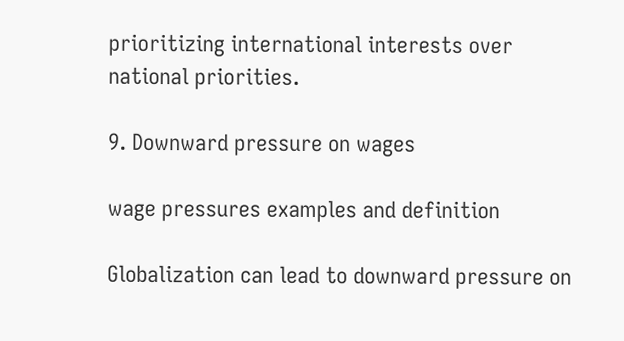prioritizing international interests over national priorities.

9. Downward pressure on wages

wage pressures examples and definition

Globalization can lead to downward pressure on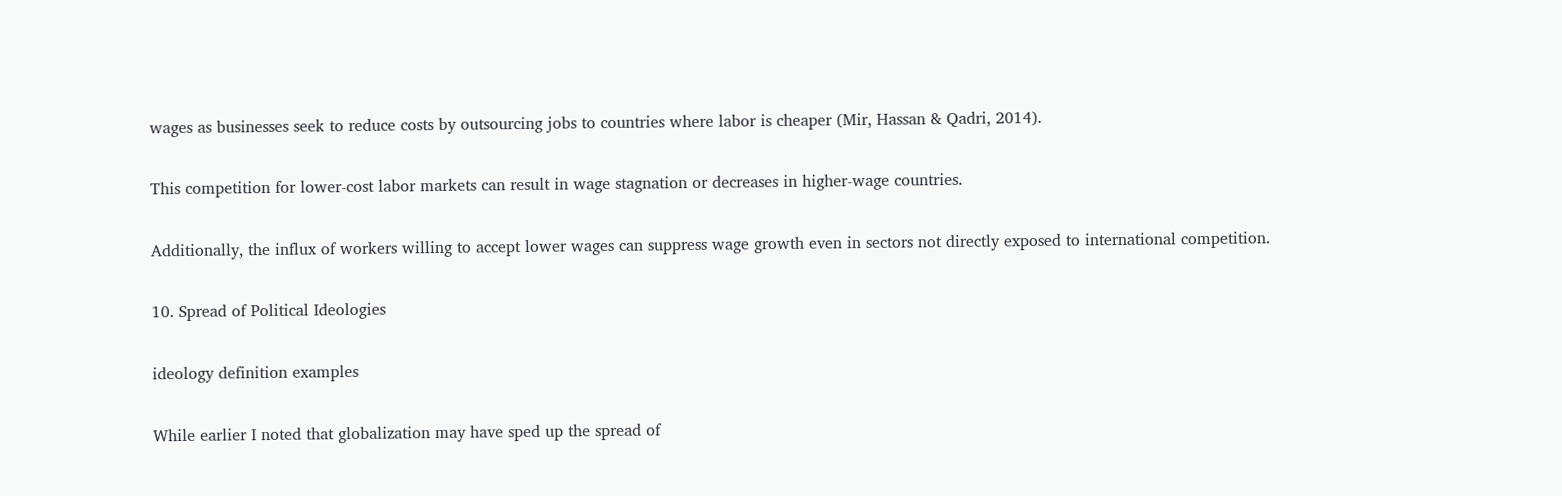wages as businesses seek to reduce costs by outsourcing jobs to countries where labor is cheaper (Mir, Hassan & Qadri, 2014).

This competition for lower-cost labor markets can result in wage stagnation or decreases in higher-wage countries.

Additionally, the influx of workers willing to accept lower wages can suppress wage growth even in sectors not directly exposed to international competition.

10. Spread of Political Ideologies

ideology definition examples

While earlier I noted that globalization may have sped up the spread of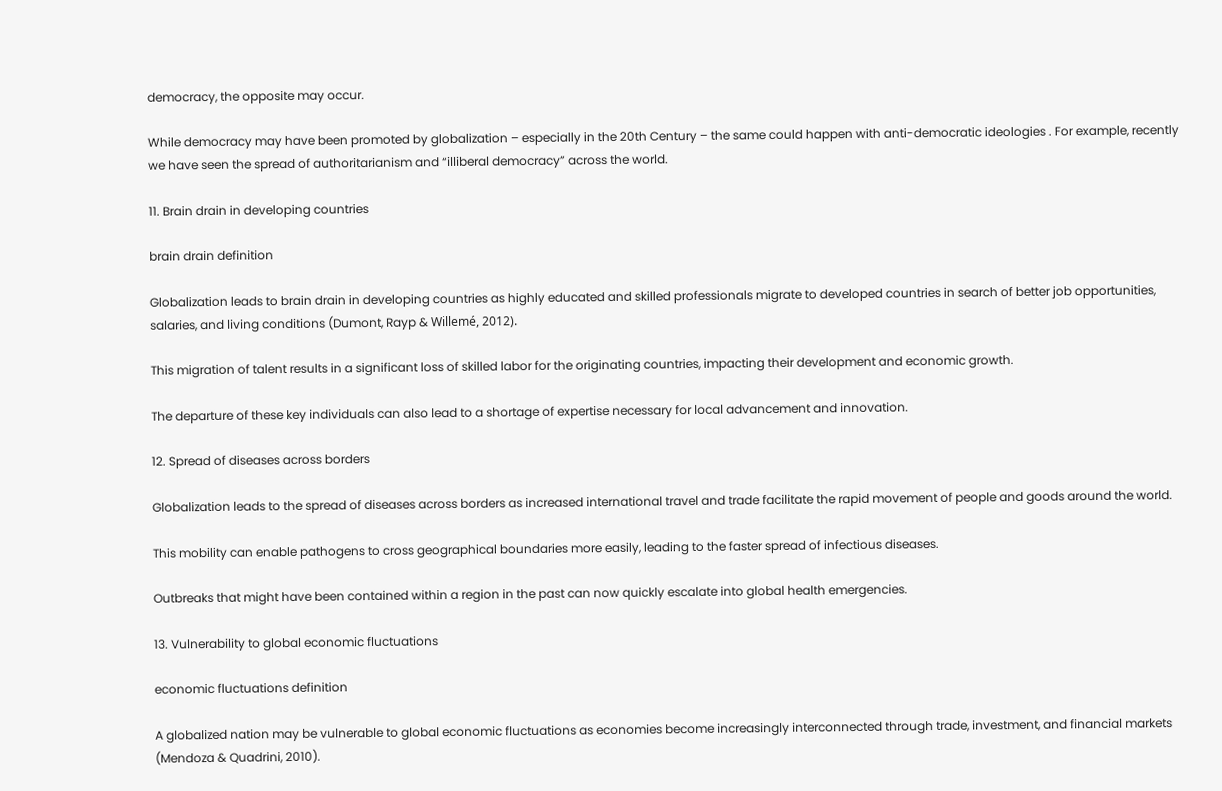democracy, the opposite may occur.

While democracy may have been promoted by globalization – especially in the 20th Century – the same could happen with anti-democratic ideologies . For example, recently we have seen the spread of authoritarianism and “illiberal democracy” across the world.

11. Brain drain in developing countries

brain drain definition

Globalization leads to brain drain in developing countries as highly educated and skilled professionals migrate to developed countries in search of better job opportunities, salaries, and living conditions (Dumont, Rayp & Willemé, 2012).

This migration of talent results in a significant loss of skilled labor for the originating countries, impacting their development and economic growth.

The departure of these key individuals can also lead to a shortage of expertise necessary for local advancement and innovation.

12. Spread of diseases across borders

Globalization leads to the spread of diseases across borders as increased international travel and trade facilitate the rapid movement of people and goods around the world.

This mobility can enable pathogens to cross geographical boundaries more easily, leading to the faster spread of infectious diseases.

Outbreaks that might have been contained within a region in the past can now quickly escalate into global health emergencies.

13. Vulnerability to global economic fluctuations

economic fluctuations definition

A globalized nation may be vulnerable to global economic fluctuations as economies become increasingly interconnected through trade, investment, and financial markets (Mendoza & Quadrini, 2010).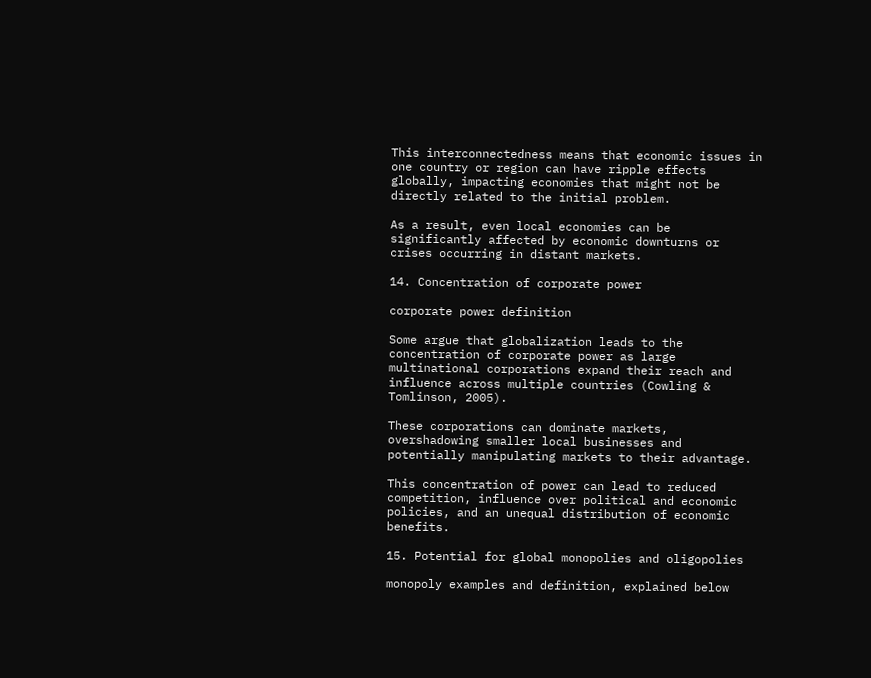This interconnectedness means that economic issues in one country or region can have ripple effects globally, impacting economies that might not be directly related to the initial problem.

As a result, even local economies can be significantly affected by economic downturns or crises occurring in distant markets.

14. Concentration of corporate power

corporate power definition

Some argue that globalization leads to the concentration of corporate power as large multinational corporations expand their reach and influence across multiple countries (Cowling & Tomlinson, 2005).

These corporations can dominate markets, overshadowing smaller local businesses and potentially manipulating markets to their advantage.

This concentration of power can lead to reduced competition, influence over political and economic policies, and an unequal distribution of economic benefits.

15. Potential for global monopolies and oligopolies

monopoly examples and definition, explained below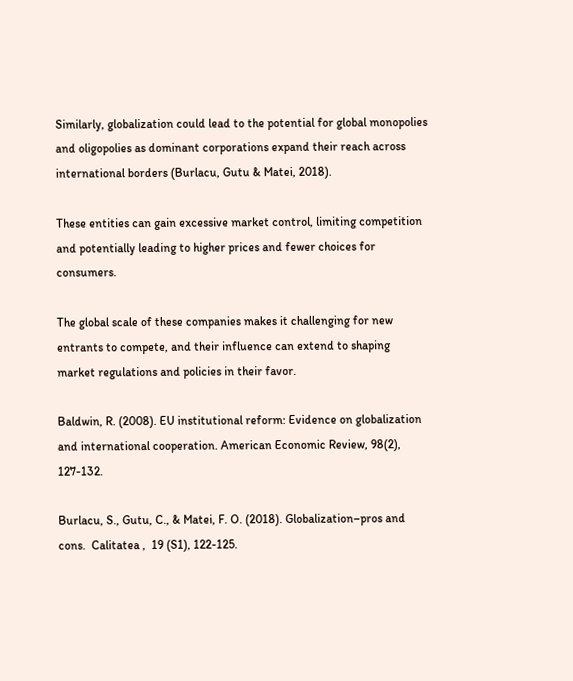Similarly, globalization could lead to the potential for global monopolies and oligopolies as dominant corporations expand their reach across international borders (Burlacu, Gutu & Matei, 2018).

These entities can gain excessive market control, limiting competition and potentially leading to higher prices and fewer choices for consumers.

The global scale of these companies makes it challenging for new entrants to compete, and their influence can extend to shaping market regulations and policies in their favor.

Baldwin, R. (2008). EU institutional reform: Evidence on globalization and international cooperation. American Economic Review, 98(2), 127-132.

Burlacu, S., Gutu, C., & Matei, F. O. (2018). Globalization–pros and cons.  Calitatea ,  19 (S1), 122-125.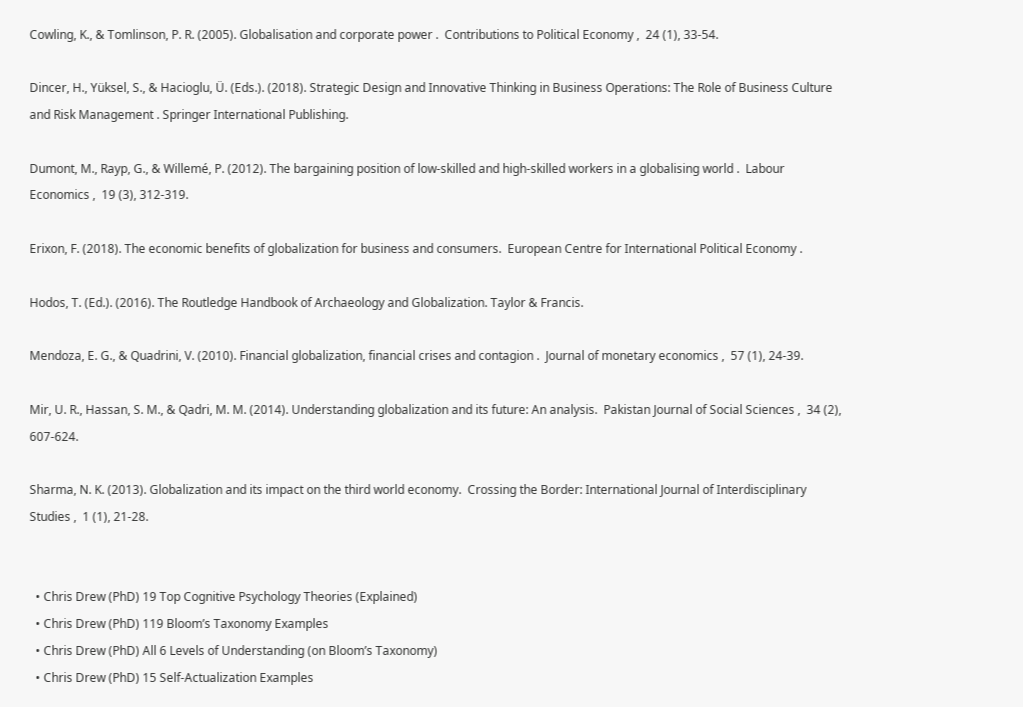Cowling, K., & Tomlinson, P. R. (2005). Globalisation and corporate power .  Contributions to Political Economy ,  24 (1), 33-54.

Dincer, H., Yüksel, S., & Hacioglu, Ü. (Eds.). (2018). Strategic Design and Innovative Thinking in Business Operations: The Role of Business Culture and Risk Management . Springer International Publishing.

Dumont, M., Rayp, G., & Willemé, P. (2012). The bargaining position of low-skilled and high-skilled workers in a globalising world .  Labour Economics ,  19 (3), 312-319.

Erixon, F. (2018). The economic benefits of globalization for business and consumers.  European Centre for International Political Economy .

Hodos, T. (Ed.). (2016). The Routledge Handbook of Archaeology and Globalization. Taylor & Francis.

Mendoza, E. G., & Quadrini, V. (2010). Financial globalization, financial crises and contagion .  Journal of monetary economics ,  57 (1), 24-39.

Mir, U. R., Hassan, S. M., & Qadri, M. M. (2014). Understanding globalization and its future: An analysis.  Pakistan Journal of Social Sciences ,  34 (2), 607-624.

Sharma, N. K. (2013). Globalization and its impact on the third world economy.  Crossing the Border: International Journal of Interdisciplinary Studies ,  1 (1), 21-28.


  • Chris Drew (PhD) 19 Top Cognitive Psychology Theories (Explained)
  • Chris Drew (PhD) 119 Bloom’s Taxonomy Examples
  • Chris Drew (PhD) All 6 Levels of Understanding (on Bloom’s Taxonomy)
  • Chris Drew (PhD) 15 Self-Actualization Examples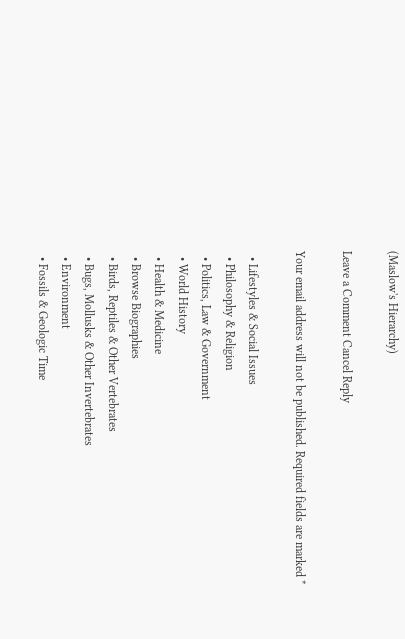(Maslow's Hierarchy)

Leave a Comment Cancel Reply

Your email address will not be published. Required fields are marked *

  • Lifestyles & Social Issues
  • Philosophy & Religion
  • Politics, Law & Government
  • World History
  • Health & Medicine
  • Browse Biographies
  • Birds, Reptiles & Other Vertebrates
  • Bugs, Mollusks & Other Invertebrates
  • Environment
  • Fossils & Geologic Time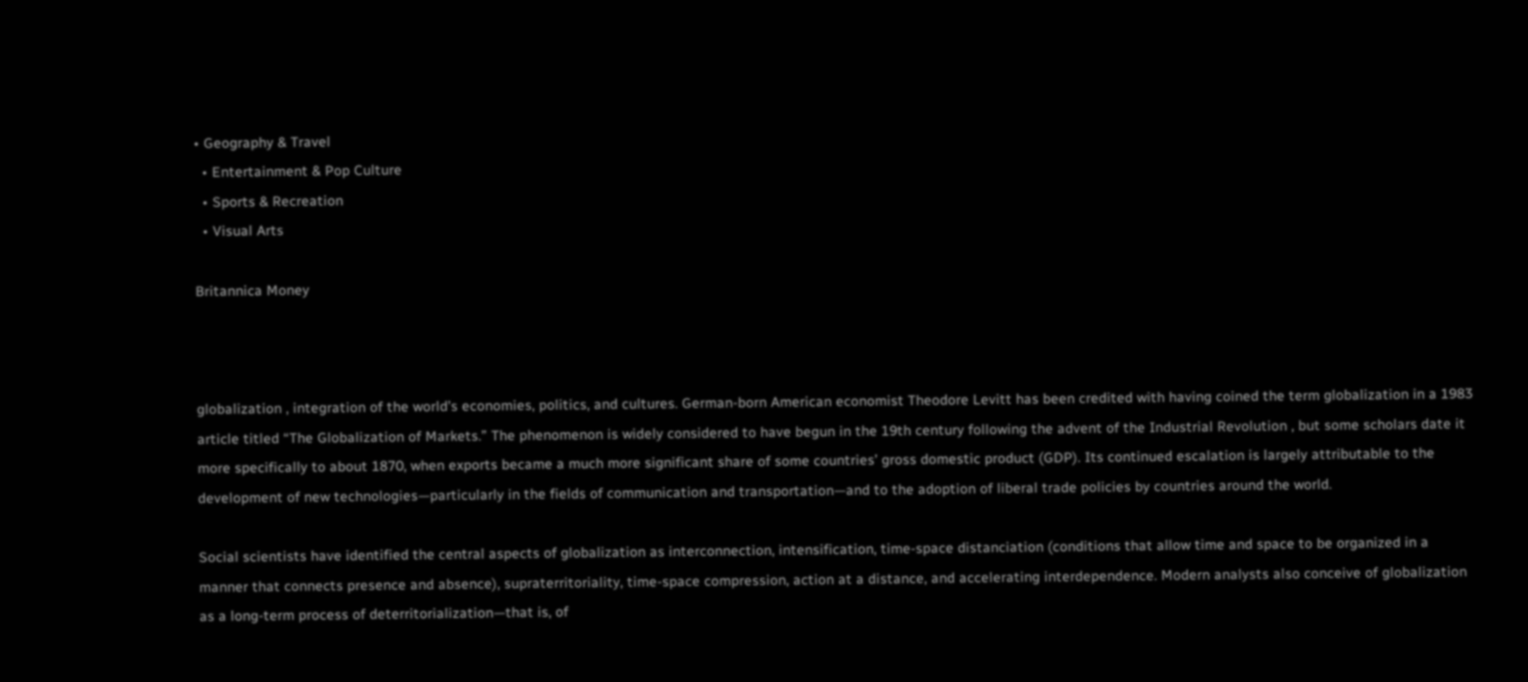• Geography & Travel
  • Entertainment & Pop Culture
  • Sports & Recreation
  • Visual Arts

Britannica Money



globalization , integration of the world’s economies, politics, and cultures. German-born American economist Theodore Levitt has been credited with having coined the term globalization in a 1983 article titled “The Globalization of Markets.” The phenomenon is widely considered to have begun in the 19th century following the advent of the Industrial Revolution , but some scholars date it more specifically to about 1870, when exports became a much more significant share of some countries’ gross domestic product (GDP). Its continued escalation is largely attributable to the development of new technologies—particularly in the fields of communication and transportation—and to the adoption of liberal trade policies by countries around the world.

Social scientists have identified the central aspects of globalization as interconnection, intensification, time-space distanciation (conditions that allow time and space to be organized in a manner that connects presence and absence), supraterritoriality, time-space compression, action at a distance, and accelerating interdependence. Modern analysts also conceive of globalization as a long-term process of deterritorialization—that is, of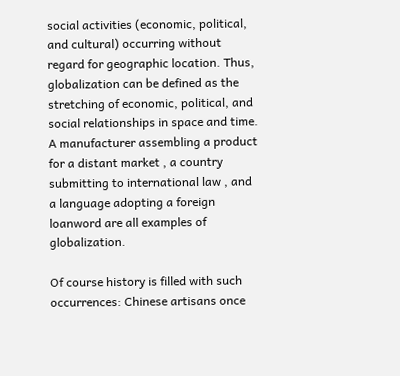social activities (economic, political, and cultural) occurring without regard for geographic location. Thus, globalization can be defined as the stretching of economic, political, and social relationships in space and time. A manufacturer assembling a product for a distant market , a country submitting to international law , and a language adopting a foreign loanword are all examples of globalization.

Of course history is filled with such occurrences: Chinese artisans once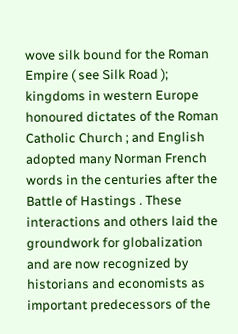wove silk bound for the Roman Empire ( see Silk Road ); kingdoms in western Europe honoured dictates of the Roman Catholic Church ; and English adopted many Norman French words in the centuries after the Battle of Hastings . These interactions and others laid the groundwork for globalization and are now recognized by historians and economists as important predecessors of the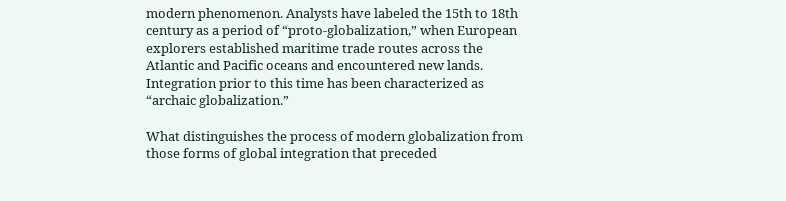modern phenomenon. Analysts have labeled the 15th to 18th century as a period of “proto-globalization,” when European explorers established maritime trade routes across the Atlantic and Pacific oceans and encountered new lands. Integration prior to this time has been characterized as “archaic globalization.”

What distinguishes the process of modern globalization from those forms of global integration that preceded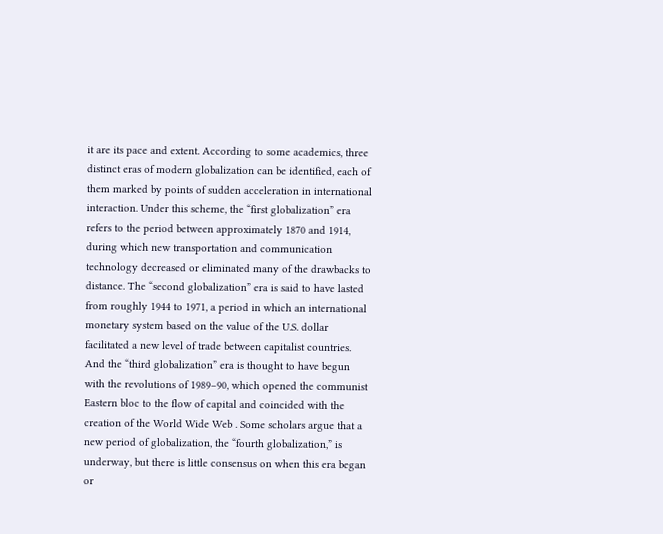it are its pace and extent. According to some academics, three distinct eras of modern globalization can be identified, each of them marked by points of sudden acceleration in international interaction. Under this scheme, the “first globalization” era refers to the period between approximately 1870 and 1914, during which new transportation and communication technology decreased or eliminated many of the drawbacks to distance. The “second globalization” era is said to have lasted from roughly 1944 to 1971, a period in which an international monetary system based on the value of the U.S. dollar facilitated a new level of trade between capitalist countries. And the “third globalization” era is thought to have begun with the revolutions of 1989–90, which opened the communist Eastern bloc to the flow of capital and coincided with the creation of the World Wide Web . Some scholars argue that a new period of globalization, the “fourth globalization,” is underway, but there is little consensus on when this era began or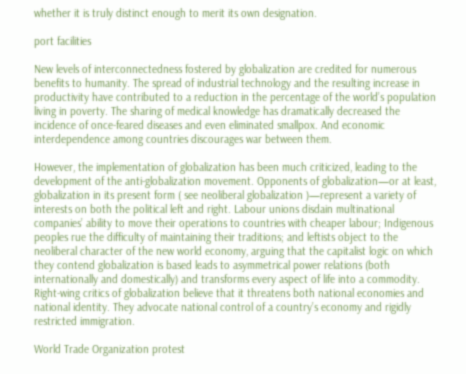whether it is truly distinct enough to merit its own designation.

port facilities

New levels of interconnectedness fostered by globalization are credited for numerous benefits to humanity. The spread of industrial technology and the resulting increase in productivity have contributed to a reduction in the percentage of the world’s population living in poverty. The sharing of medical knowledge has dramatically decreased the incidence of once-feared diseases and even eliminated smallpox. And economic interdependence among countries discourages war between them.

However, the implementation of globalization has been much criticized, leading to the development of the anti-globalization movement. Opponents of globalization—or at least, globalization in its present form ( see neoliberal globalization )—represent a variety of interests on both the political left and right. Labour unions disdain multinational companies’ ability to move their operations to countries with cheaper labour; Indigenous peoples rue the difficulty of maintaining their traditions; and leftists object to the neoliberal character of the new world economy, arguing that the capitalist logic on which they contend globalization is based leads to asymmetrical power relations (both internationally and domestically) and transforms every aspect of life into a commodity. Right-wing critics of globalization believe that it threatens both national economies and national identity. They advocate national control of a country’s economy and rigidly restricted immigration.

World Trade Organization protest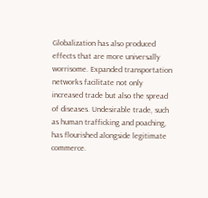Globalization has also produced effects that are more universally worrisome. Expanded transportation networks facilitate not only increased trade but also the spread of diseases. Undesirable trade, such as human trafficking and poaching, has flourished alongside legitimate commerce.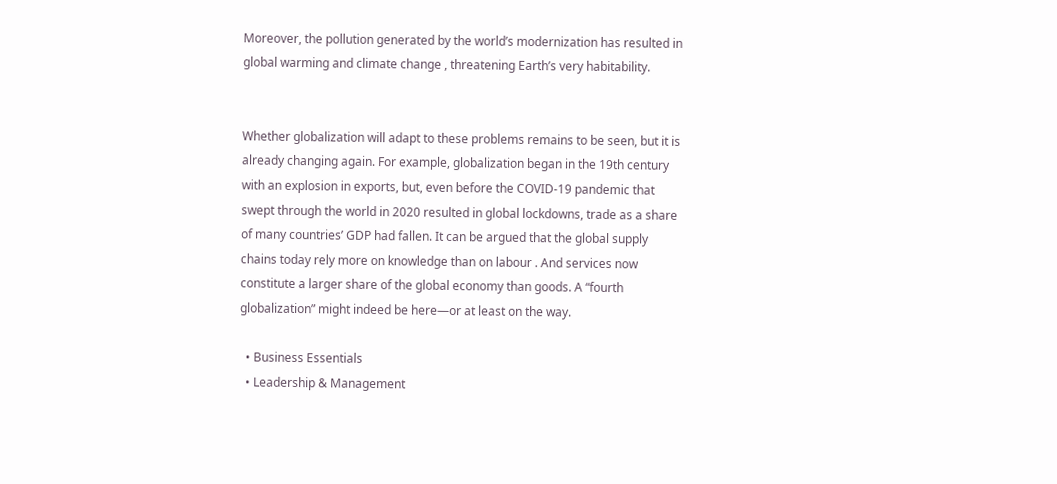Moreover, the pollution generated by the world’s modernization has resulted in global warming and climate change , threatening Earth’s very habitability.


Whether globalization will adapt to these problems remains to be seen, but it is already changing again. For example, globalization began in the 19th century with an explosion in exports, but, even before the COVID-19 pandemic that swept through the world in 2020 resulted in global lockdowns, trade as a share of many countries’ GDP had fallen. It can be argued that the global supply chains today rely more on knowledge than on labour . And services now constitute a larger share of the global economy than goods. A “fourth globalization” might indeed be here—or at least on the way.

  • Business Essentials
  • Leadership & Management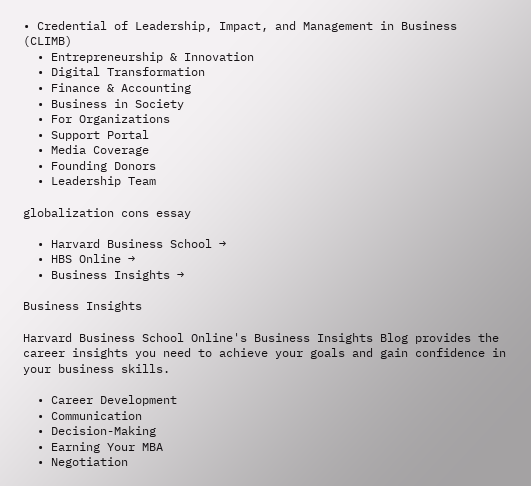• Credential of Leadership, Impact, and Management in Business (CLIMB)
  • Entrepreneurship & Innovation
  • Digital Transformation
  • Finance & Accounting
  • Business in Society
  • For Organizations
  • Support Portal
  • Media Coverage
  • Founding Donors
  • Leadership Team

globalization cons essay

  • Harvard Business School →
  • HBS Online →
  • Business Insights →

Business Insights

Harvard Business School Online's Business Insights Blog provides the career insights you need to achieve your goals and gain confidence in your business skills.

  • Career Development
  • Communication
  • Decision-Making
  • Earning Your MBA
  • Negotiation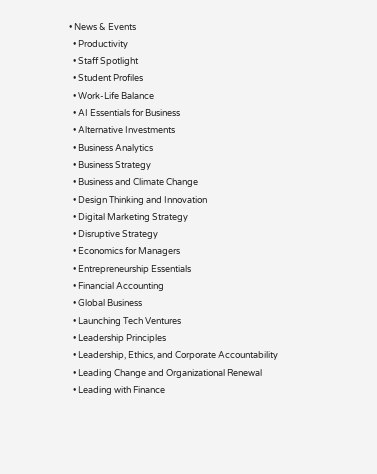• News & Events
  • Productivity
  • Staff Spotlight
  • Student Profiles
  • Work-Life Balance
  • AI Essentials for Business
  • Alternative Investments
  • Business Analytics
  • Business Strategy
  • Business and Climate Change
  • Design Thinking and Innovation
  • Digital Marketing Strategy
  • Disruptive Strategy
  • Economics for Managers
  • Entrepreneurship Essentials
  • Financial Accounting
  • Global Business
  • Launching Tech Ventures
  • Leadership Principles
  • Leadership, Ethics, and Corporate Accountability
  • Leading Change and Organizational Renewal
  • Leading with Finance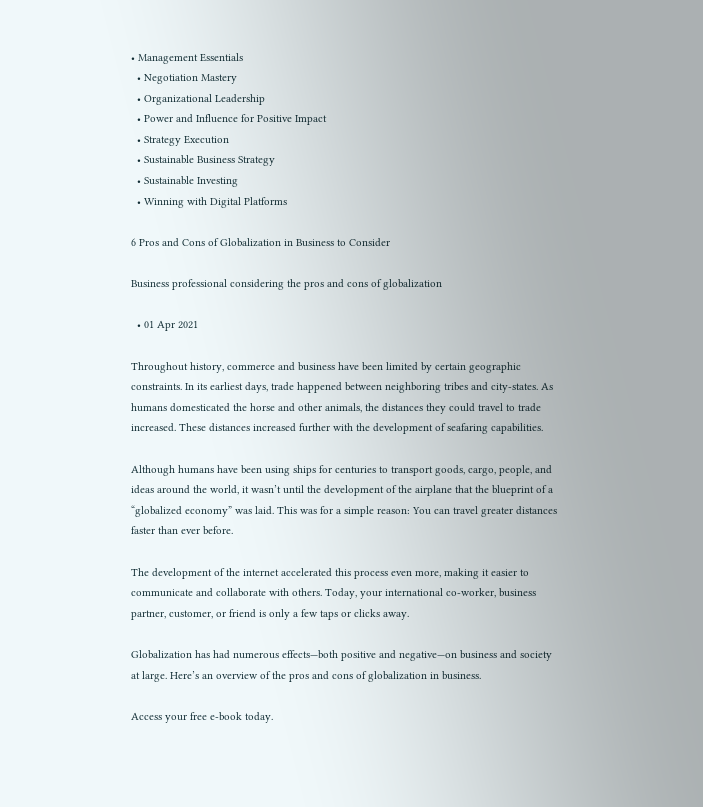• Management Essentials
  • Negotiation Mastery
  • Organizational Leadership
  • Power and Influence for Positive Impact
  • Strategy Execution
  • Sustainable Business Strategy
  • Sustainable Investing
  • Winning with Digital Platforms

6 Pros and Cons of Globalization in Business to Consider

Business professional considering the pros and cons of globalization

  • 01 Apr 2021

Throughout history, commerce and business have been limited by certain geographic constraints. In its earliest days, trade happened between neighboring tribes and city-states. As humans domesticated the horse and other animals, the distances they could travel to trade increased. These distances increased further with the development of seafaring capabilities.

Although humans have been using ships for centuries to transport goods, cargo, people, and ideas around the world, it wasn’t until the development of the airplane that the blueprint of a “globalized economy” was laid. This was for a simple reason: You can travel greater distances faster than ever before.

The development of the internet accelerated this process even more, making it easier to communicate and collaborate with others. Today, your international co-worker, business partner, customer, or friend is only a few taps or clicks away.

Globalization has had numerous effects—both positive and negative—on business and society at large. Here’s an overview of the pros and cons of globalization in business.

Access your free e-book today.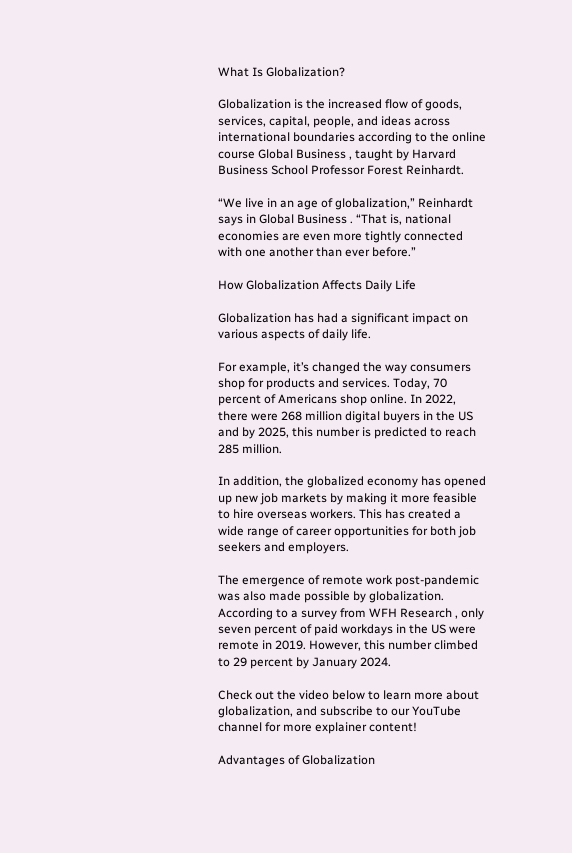What Is Globalization?

Globalization is the increased flow of goods, services, capital, people, and ideas across international boundaries according to the online course Global Business , taught by Harvard Business School Professor Forest Reinhardt.

“We live in an age of globalization,” Reinhardt says in Global Business . “That is, national economies are even more tightly connected with one another than ever before.”

How Globalization Affects Daily Life

Globalization has had a significant impact on various aspects of daily life.

For example, it’s changed the way consumers shop for products and services. Today, 70 percent of Americans shop online. In 2022, there were 268 million digital buyers in the US and by 2025, this number is predicted to reach 285 million.

In addition, the globalized economy has opened up new job markets by making it more feasible to hire overseas workers. This has created a wide range of career opportunities for both job seekers and employers.

The emergence of remote work post-pandemic was also made possible by globalization. According to a survey from WFH Research , only seven percent of paid workdays in the US were remote in 2019. However, this number climbed to 29 percent by January 2024.

Check out the video below to learn more about globalization, and subscribe to our YouTube channel for more explainer content!

Advantages of Globalization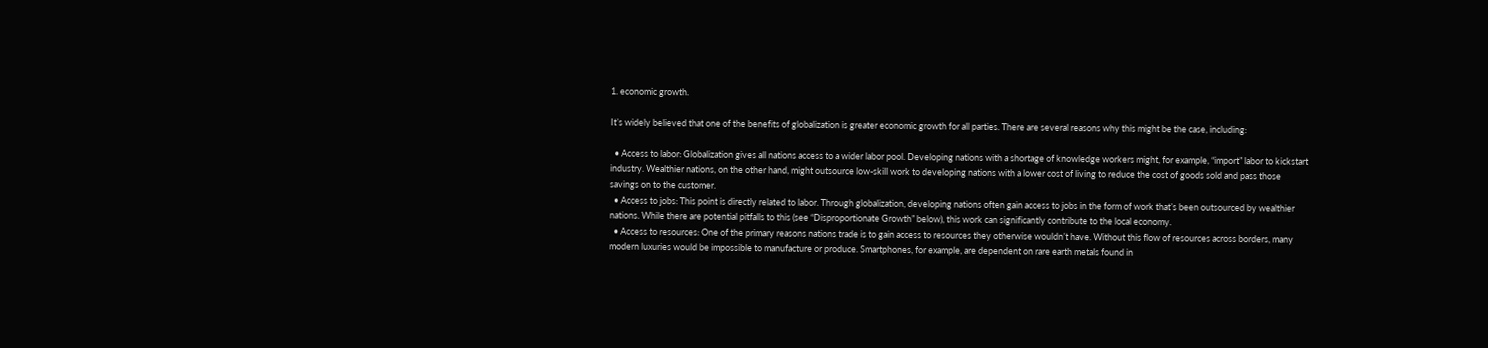1. economic growth.

It’s widely believed that one of the benefits of globalization is greater economic growth for all parties. There are several reasons why this might be the case, including:

  • Access to labor: Globalization gives all nations access to a wider labor pool. Developing nations with a shortage of knowledge workers might, for example, “import” labor to kickstart industry. Wealthier nations, on the other hand, might outsource low-skill work to developing nations with a lower cost of living to reduce the cost of goods sold and pass those savings on to the customer.
  • Access to jobs: This point is directly related to labor. Through globalization, developing nations often gain access to jobs in the form of work that’s been outsourced by wealthier nations. While there are potential pitfalls to this (see “Disproportionate Growth” below), this work can significantly contribute to the local economy.
  • Access to resources: One of the primary reasons nations trade is to gain access to resources they otherwise wouldn’t have. Without this flow of resources across borders, many modern luxuries would be impossible to manufacture or produce. Smartphones, for example, are dependent on rare earth metals found in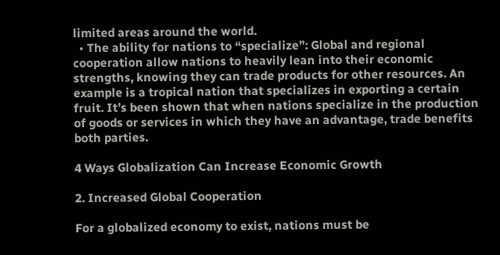limited areas around the world.
  • The ability for nations to “specialize”: Global and regional cooperation allow nations to heavily lean into their economic strengths, knowing they can trade products for other resources. An example is a tropical nation that specializes in exporting a certain fruit. It’s been shown that when nations specialize in the production of goods or services in which they have an advantage, trade benefits both parties.

4 Ways Globalization Can Increase Economic Growth

2. Increased Global Cooperation

For a globalized economy to exist, nations must be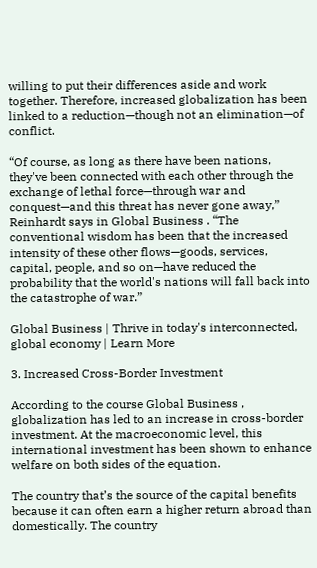willing to put their differences aside and work together. Therefore, increased globalization has been linked to a reduction—though not an elimination—of conflict.

“Of course, as long as there have been nations, they've been connected with each other through the exchange of lethal force—through war and conquest—and this threat has never gone away,” Reinhardt says in Global Business . “The conventional wisdom has been that the increased intensity of these other flows—goods, services, capital, people, and so on—have reduced the probability that the world's nations will fall back into the catastrophe of war.”

Global Business | Thrive in today's interconnected, global economy | Learn More

3. Increased Cross-Border Investment

According to the course Global Business , globalization has led to an increase in cross-border investment. At the macroeconomic level, this international investment has been shown to enhance welfare on both sides of the equation.

The country that’s the source of the capital benefits because it can often earn a higher return abroad than domestically. The country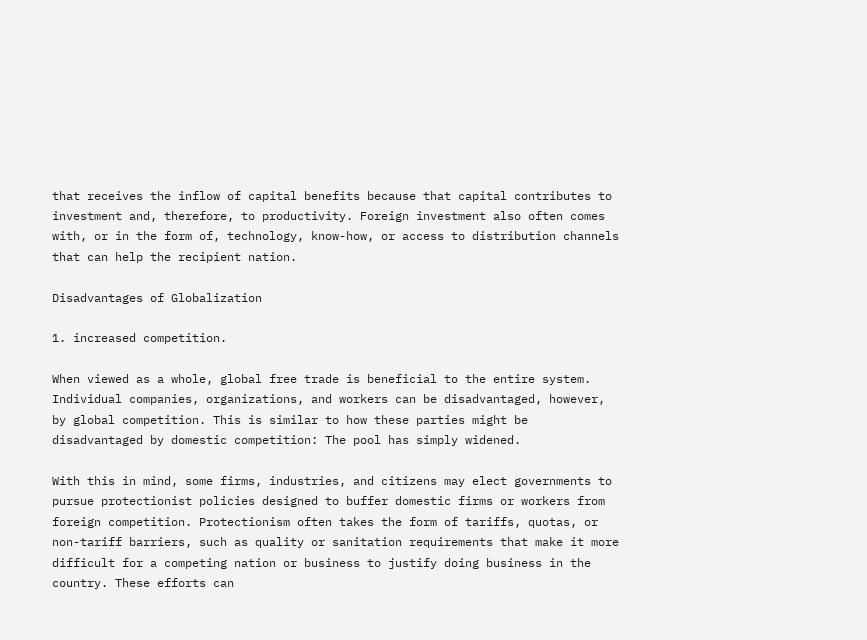that receives the inflow of capital benefits because that capital contributes to investment and, therefore, to productivity. Foreign investment also often comes with, or in the form of, technology, know-how, or access to distribution channels that can help the recipient nation.

Disadvantages of Globalization

1. increased competition.

When viewed as a whole, global free trade is beneficial to the entire system. Individual companies, organizations, and workers can be disadvantaged, however, by global competition. This is similar to how these parties might be disadvantaged by domestic competition: The pool has simply widened.

With this in mind, some firms, industries, and citizens may elect governments to pursue protectionist policies designed to buffer domestic firms or workers from foreign competition. Protectionism often takes the form of tariffs, quotas, or non-tariff barriers, such as quality or sanitation requirements that make it more difficult for a competing nation or business to justify doing business in the country. These efforts can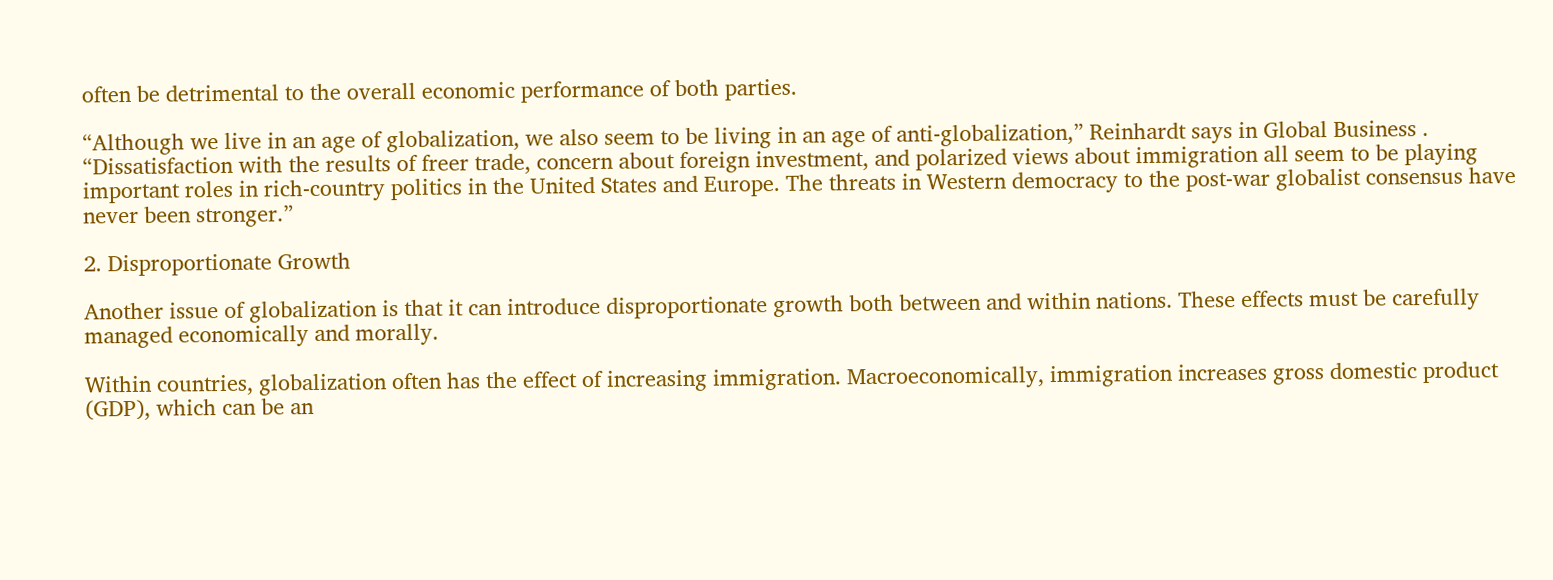often be detrimental to the overall economic performance of both parties.

“Although we live in an age of globalization, we also seem to be living in an age of anti-globalization,” Reinhardt says in Global Business . “Dissatisfaction with the results of freer trade, concern about foreign investment, and polarized views about immigration all seem to be playing important roles in rich-country politics in the United States and Europe. The threats in Western democracy to the post-war globalist consensus have never been stronger.”

2. Disproportionate Growth

Another issue of globalization is that it can introduce disproportionate growth both between and within nations. These effects must be carefully managed economically and morally.

Within countries, globalization often has the effect of increasing immigration. Macroeconomically, immigration increases gross domestic product (GDP), which can be an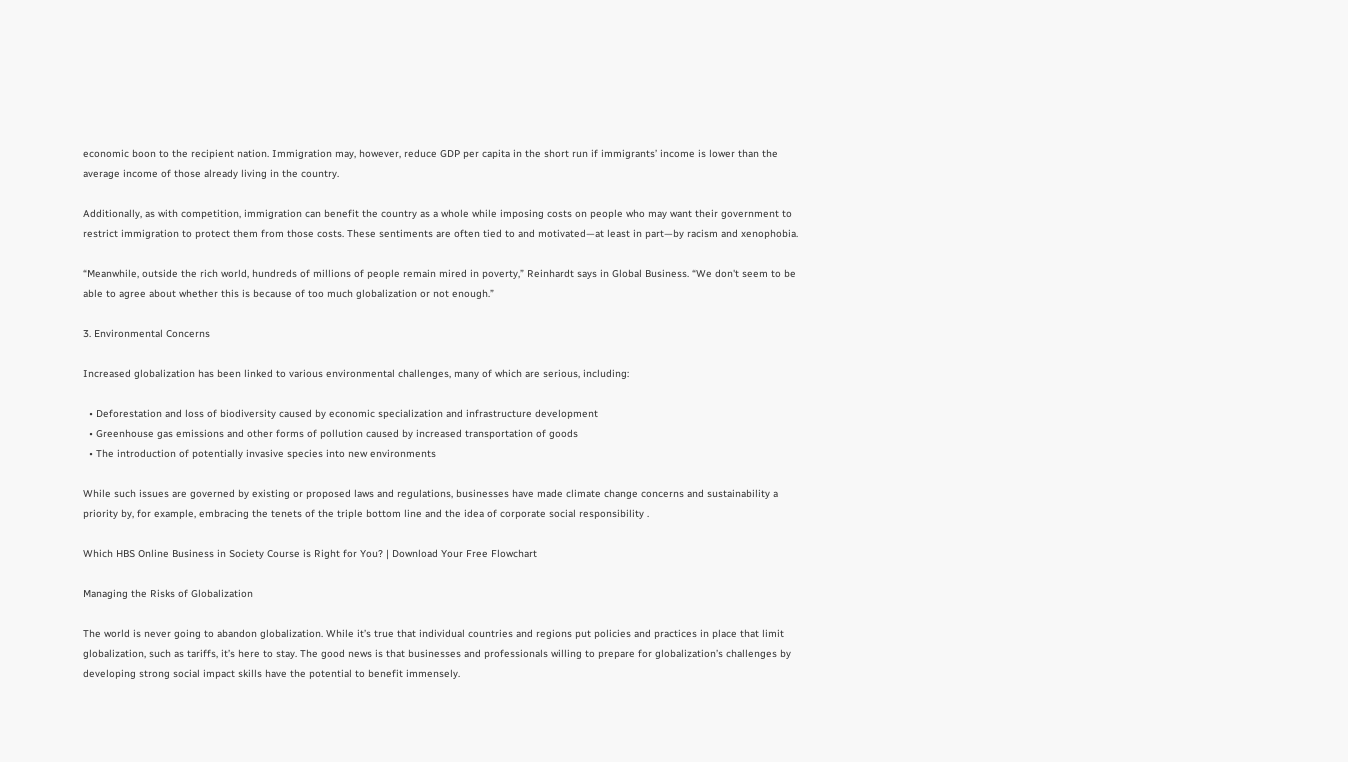economic boon to the recipient nation. Immigration may, however, reduce GDP per capita in the short run if immigrants’ income is lower than the average income of those already living in the country.

Additionally, as with competition, immigration can benefit the country as a whole while imposing costs on people who may want their government to restrict immigration to protect them from those costs. These sentiments are often tied to and motivated—at least in part—by racism and xenophobia.

“Meanwhile, outside the rich world, hundreds of millions of people remain mired in poverty,” Reinhardt says in Global Business. “We don't seem to be able to agree about whether this is because of too much globalization or not enough.”

3. Environmental Concerns

Increased globalization has been linked to various environmental challenges, many of which are serious, including:

  • Deforestation and loss of biodiversity caused by economic specialization and infrastructure development
  • Greenhouse gas emissions and other forms of pollution caused by increased transportation of goods
  • The introduction of potentially invasive species into new environments

While such issues are governed by existing or proposed laws and regulations, businesses have made climate change concerns and sustainability a priority by, for example, embracing the tenets of the triple bottom line and the idea of corporate social responsibility .

Which HBS Online Business in Society Course is Right for You? | Download Your Free Flowchart

Managing the Risks of Globalization

The world is never going to abandon globalization. While it’s true that individual countries and regions put policies and practices in place that limit globalization, such as tariffs, it’s here to stay. The good news is that businesses and professionals willing to prepare for globalization’s challenges by developing strong social impact skills have the potential to benefit immensely.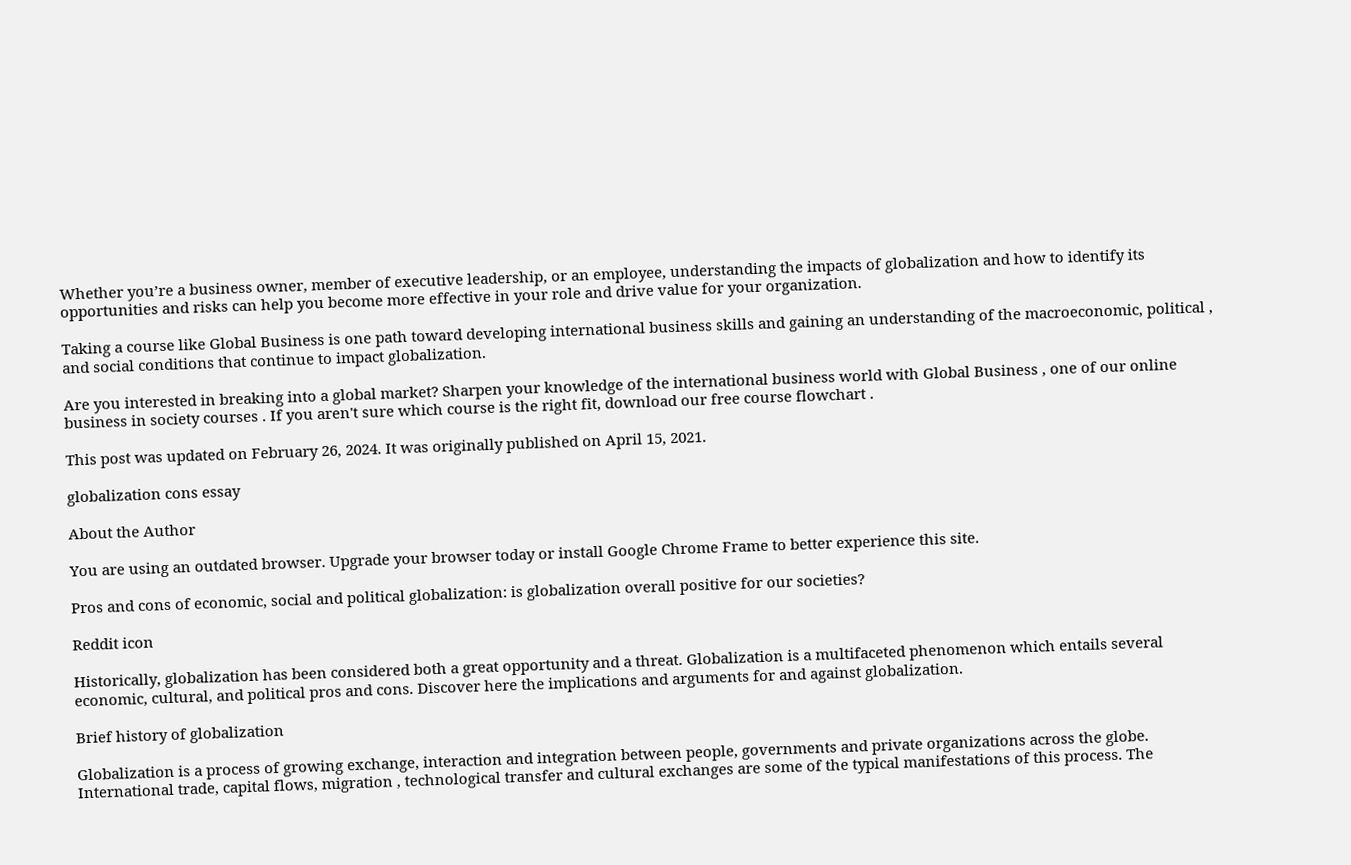Whether you’re a business owner, member of executive leadership, or an employee, understanding the impacts of globalization and how to identify its opportunities and risks can help you become more effective in your role and drive value for your organization.

Taking a course like Global Business is one path toward developing international business skills and gaining an understanding of the macroeconomic, political , and social conditions that continue to impact globalization.

Are you interested in breaking into a global market? Sharpen your knowledge of the international business world with Global Business , one of our online business in society courses . If you aren't sure which course is the right fit, download our free course flowchart .

This post was updated on February 26, 2024. It was originally published on April 15, 2021.

globalization cons essay

About the Author

You are using an outdated browser. Upgrade your browser today or install Google Chrome Frame to better experience this site.

Pros and cons of economic, social and political globalization: is globalization overall positive for our societies?

Reddit icon

Historically, globalization has been considered both a great opportunity and a threat. Globalization is a multifaceted phenomenon which entails several economic, cultural, and political pros and cons. Discover here the implications and arguments for and against globalization.

Brief history of globalization

Globalization is a process of growing exchange, interaction and integration between people, governments and private organizations across the globe. International trade, capital flows, migration , technological transfer and cultural exchanges are some of the typical manifestations of this process. The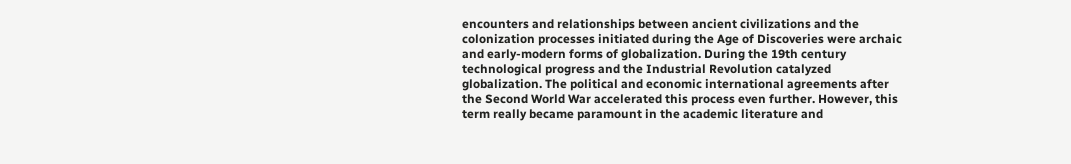encounters and relationships between ancient civilizations and the colonization processes initiated during the Age of Discoveries were archaic and early-modern forms of globalization. During the 19th century technological progress and the Industrial Revolution catalyzed globalization. The political and economic international agreements after the Second World War accelerated this process even further. However, this term really became paramount in the academic literature and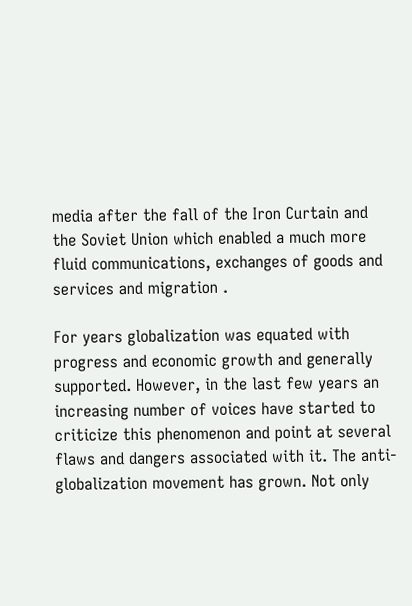media after the fall of the Iron Curtain and the Soviet Union which enabled a much more fluid communications, exchanges of goods and services and migration .

For years globalization was equated with progress and economic growth and generally supported. However, in the last few years an increasing number of voices have started to criticize this phenomenon and point at several flaws and dangers associated with it. The anti-globalization movement has grown. Not only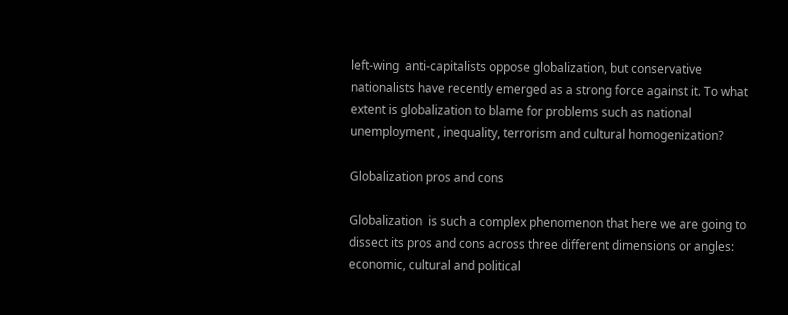left-wing  anti-capitalists oppose globalization, but conservative nationalists have recently emerged as a strong force against it. To what extent is globalization to blame for problems such as national unemployment , inequality, terrorism and cultural homogenization?

Globalization pros and cons

Globalization  is such a complex phenomenon that here we are going to dissect its pros and cons across three different dimensions or angles: economic, cultural and political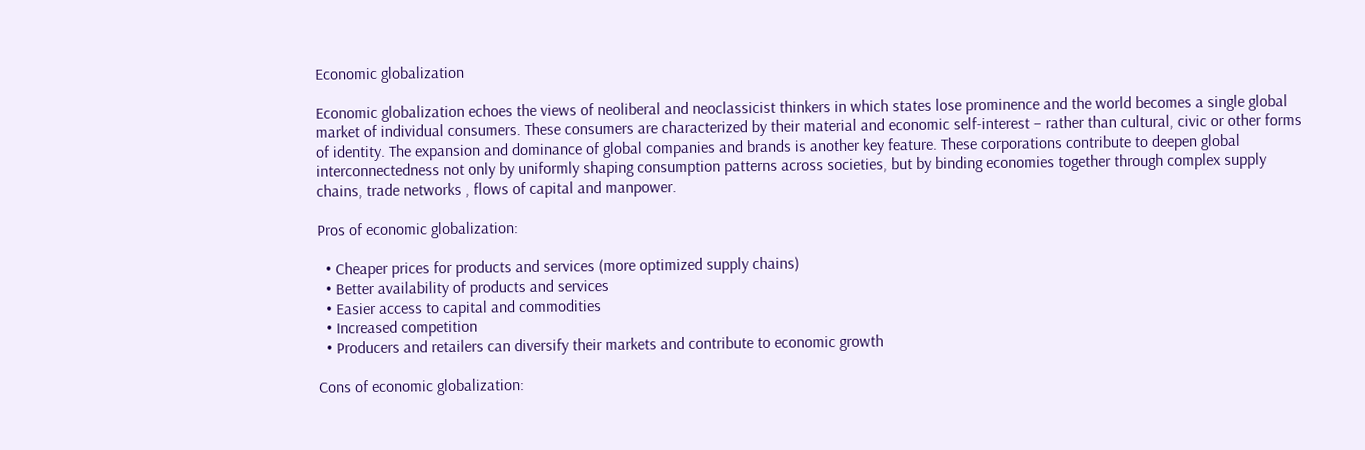Economic globalization

Economic globalization echoes the views of neoliberal and neoclassicist thinkers in which states lose prominence and the world becomes a single global market of individual consumers. These consumers are characterized by their material and economic self-interest – rather than cultural, civic or other forms of identity. The expansion and dominance of global companies and brands is another key feature. These corporations contribute to deepen global interconnectedness not only by uniformly shaping consumption patterns across societies, but by binding economies together through complex supply chains, trade networks , flows of capital and manpower.

Pros of economic globalization:

  • Cheaper prices for products and services (more optimized supply chains)
  • Better availability of products and services
  • Easier access to capital and commodities
  • Increased competition
  • Producers and retailers can diversify their markets and contribute to economic growth

Cons of economic globalization: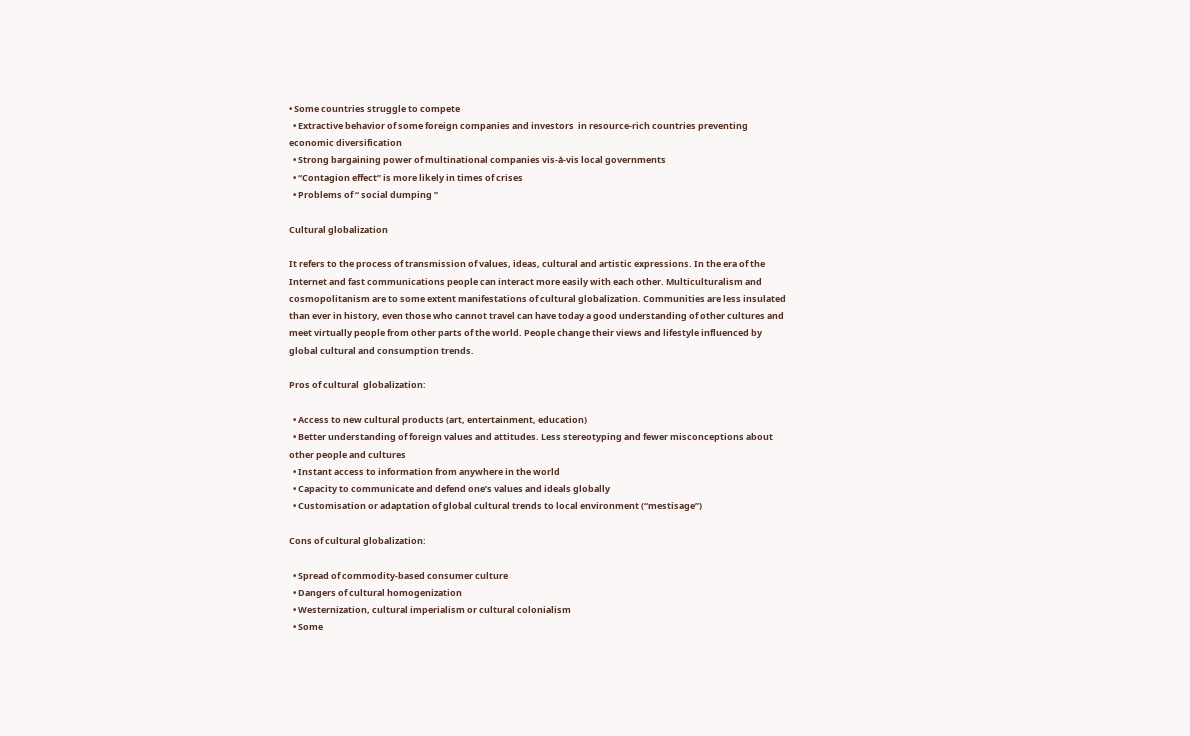• Some countries struggle to compete
  • Extractive behavior of some foreign companies and investors  in resource-rich countries preventing economic diversification
  • Strong bargaining power of multinational companies vis-à-vis local governments
  • “Contagion effect” is more likely in times of crises
  • Problems of “ social dumping ”

Cultural globalization

It refers to the process of transmission of values, ideas, cultural and artistic expressions. In the era of the Internet and fast communications people can interact more easily with each other. Multiculturalism and cosmopolitanism are to some extent manifestations of cultural globalization. Communities are less insulated than ever in history, even those who cannot travel can have today a good understanding of other cultures and meet virtually people from other parts of the world. People change their views and lifestyle influenced by global cultural and consumption trends.

Pros of cultural  globalization:

  • Access to new cultural products (art, entertainment, education)
  • Better understanding of foreign values and attitudes. Less stereotyping and fewer misconceptions about other people and cultures
  • Instant access to information from anywhere in the world
  • Capacity to communicate and defend one’s values and ideals globally
  • Customisation or adaptation of global cultural trends to local environment (“mestisage”)

Cons of cultural globalization:

  • Spread of commodity-based consumer culture
  • Dangers of cultural homogenization
  • Westernization, cultural imperialism or cultural colonialism
  • Some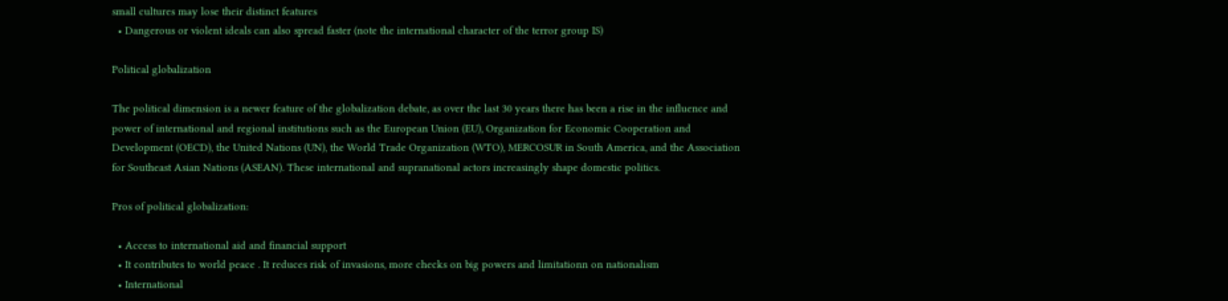small cultures may lose their distinct features
  • Dangerous or violent ideals can also spread faster (note the international character of the terror group IS)

Political globalization

The political dimension is a newer feature of the globalization debate, as over the last 30 years there has been a rise in the influence and power of international and regional institutions such as the European Union (EU), Organization for Economic Cooperation and Development (OECD), the United Nations (UN), the World Trade Organization (WTO), MERCOSUR in South America, and the Association for Southeast Asian Nations (ASEAN). These international and supranational actors increasingly shape domestic politics.

Pros of political globalization:

  • Access to international aid and financial support
  • It contributes to world peace . It reduces risk of invasions, more checks on big powers and limitationn on nationalism
  • International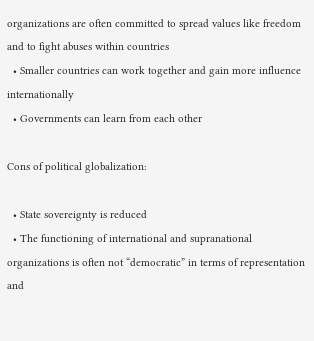organizations are often committed to spread values like freedom and to fight abuses within countries
  • Smaller countries can work together and gain more influence internationally
  • Governments can learn from each other

Cons of political globalization:

  • State sovereignty is reduced
  • The functioning of international and supranational organizations is often not “democratic” in terms of representation and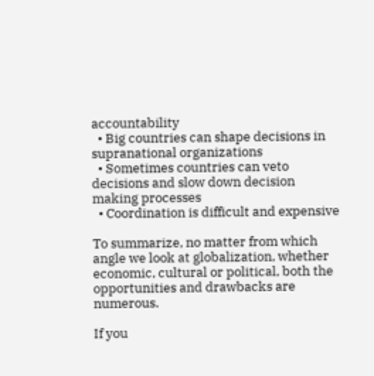accountability
  • Big countries can shape decisions in supranational organizations
  • Sometimes countries can veto decisions and slow down decision making processes
  • Coordination is difficult and expensive

To summarize, no matter from which angle we look at globalization, whether economic, cultural or political, both the opportunities and drawbacks are numerous.

If you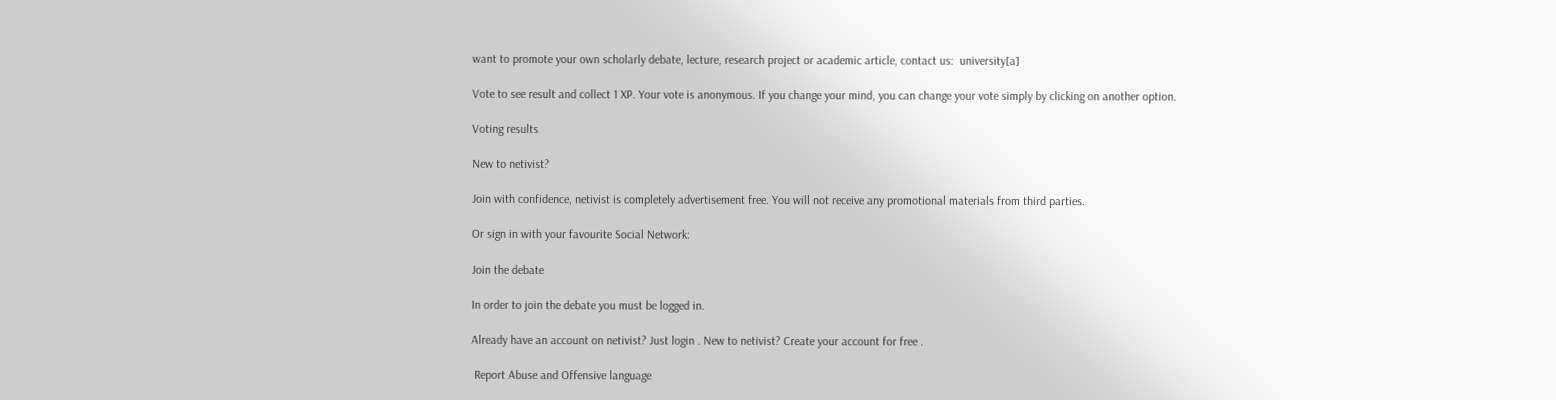want to promote your own scholarly debate, lecture, research project or academic article, contact us:  university[a]

Vote to see result and collect 1 XP. Your vote is anonymous. If you change your mind, you can change your vote simply by clicking on another option.

Voting results

New to netivist?

Join with confidence, netivist is completely advertisement free. You will not receive any promotional materials from third parties.

Or sign in with your favourite Social Network:

Join the debate

In order to join the debate you must be logged in.

Already have an account on netivist? Just login . New to netivist? Create your account for free .

 Report Abuse and Offensive language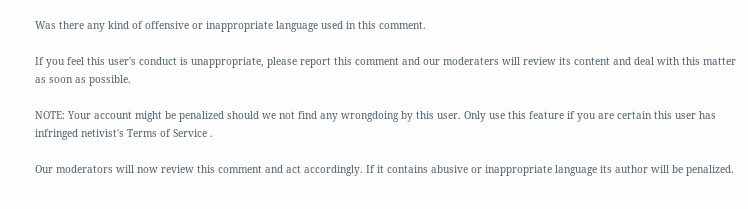Was there any kind of offensive or inappropriate language used in this comment.

If you feel this user's conduct is unappropriate, please report this comment and our moderaters will review its content and deal with this matter as soon as possible.

NOTE: Your account might be penalized should we not find any wrongdoing by this user. Only use this feature if you are certain this user has infringed netivist's Terms of Service .

Our moderators will now review this comment and act accordingly. If it contains abusive or inappropriate language its author will be penalized.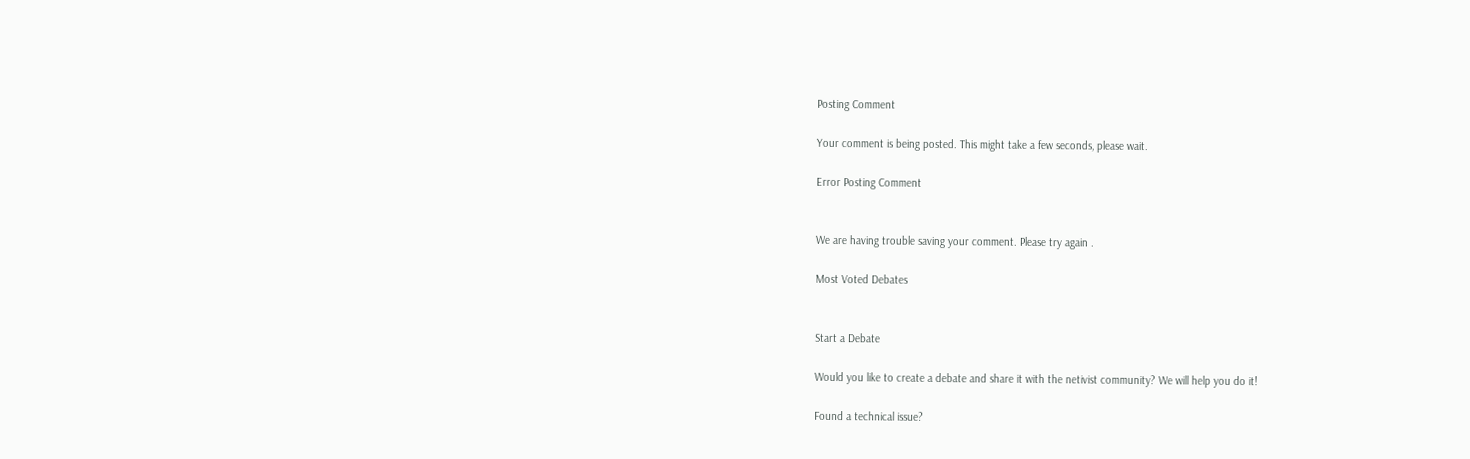Posting Comment

Your comment is being posted. This might take a few seconds, please wait.

Error Posting Comment


We are having trouble saving your comment. Please try again .

Most Voted Debates


Start a Debate

Would you like to create a debate and share it with the netivist community? We will help you do it!

Found a technical issue?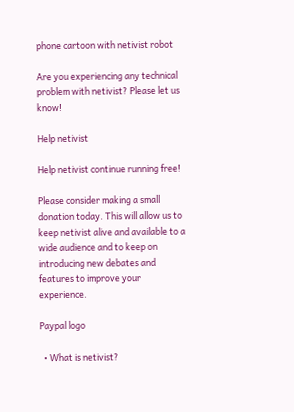phone cartoon with netivist robot

Are you experiencing any technical problem with netivist? Please let us know!

Help netivist

Help netivist continue running free!

Please consider making a small donation today. This will allow us to keep netivist alive and available to a wide audience and to keep on introducing new debates and features to improve your experience.

Paypal logo

  • What is netivist?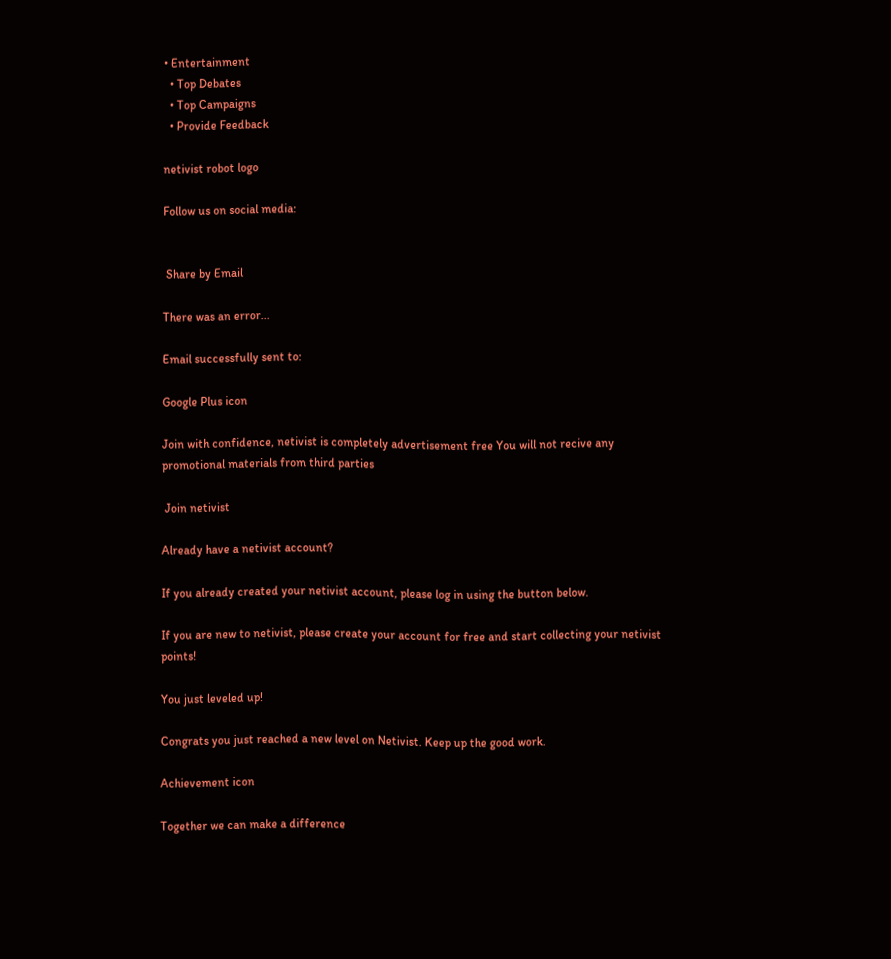• Entertainment
  • Top Debates
  • Top Campaigns
  • Provide Feedback

netivist robot logo

Follow us on social media:


 Share by Email

There was an error...

Email successfully sent to:

Google Plus icon

Join with confidence, netivist is completely advertisement free You will not recive any promotional materials from third parties

 Join netivist

Already have a netivist account?

If you already created your netivist account, please log in using the button below.

If you are new to netivist, please create your account for free and start collecting your netivist points!

You just leveled up!

Congrats you just reached a new level on Netivist. Keep up the good work.

Achievement icon

Together we can make a difference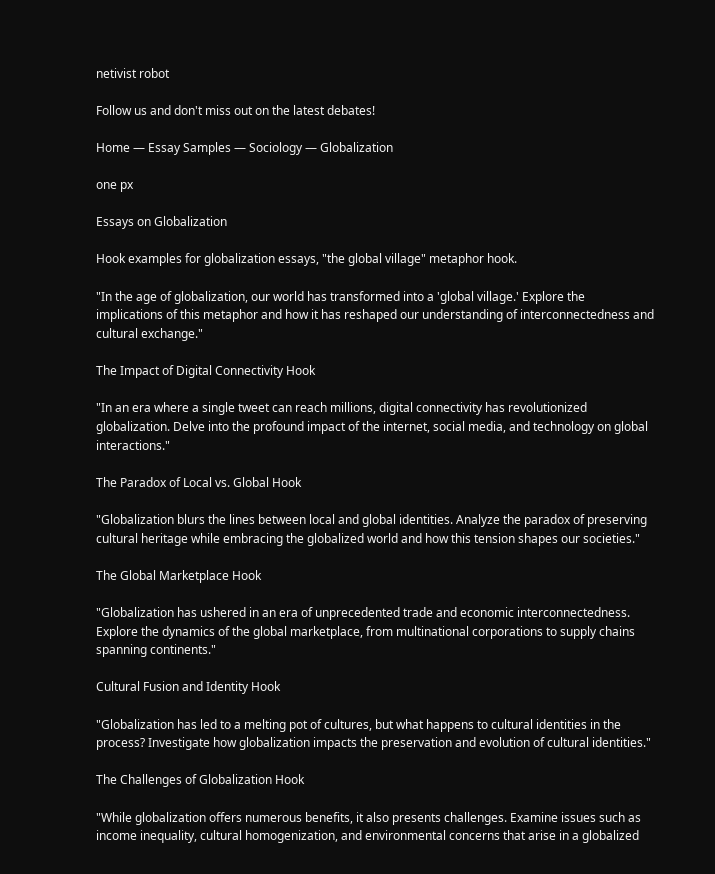netivist robot

Follow us and don't miss out on the latest debates!

Home — Essay Samples — Sociology — Globalization

one px

Essays on Globalization

Hook examples for globalization essays, "the global village" metaphor hook.

"In the age of globalization, our world has transformed into a 'global village.' Explore the implications of this metaphor and how it has reshaped our understanding of interconnectedness and cultural exchange."

The Impact of Digital Connectivity Hook

"In an era where a single tweet can reach millions, digital connectivity has revolutionized globalization. Delve into the profound impact of the internet, social media, and technology on global interactions."

The Paradox of Local vs. Global Hook

"Globalization blurs the lines between local and global identities. Analyze the paradox of preserving cultural heritage while embracing the globalized world and how this tension shapes our societies."

The Global Marketplace Hook

"Globalization has ushered in an era of unprecedented trade and economic interconnectedness. Explore the dynamics of the global marketplace, from multinational corporations to supply chains spanning continents."

Cultural Fusion and Identity Hook

"Globalization has led to a melting pot of cultures, but what happens to cultural identities in the process? Investigate how globalization impacts the preservation and evolution of cultural identities."

The Challenges of Globalization Hook

"While globalization offers numerous benefits, it also presents challenges. Examine issues such as income inequality, cultural homogenization, and environmental concerns that arise in a globalized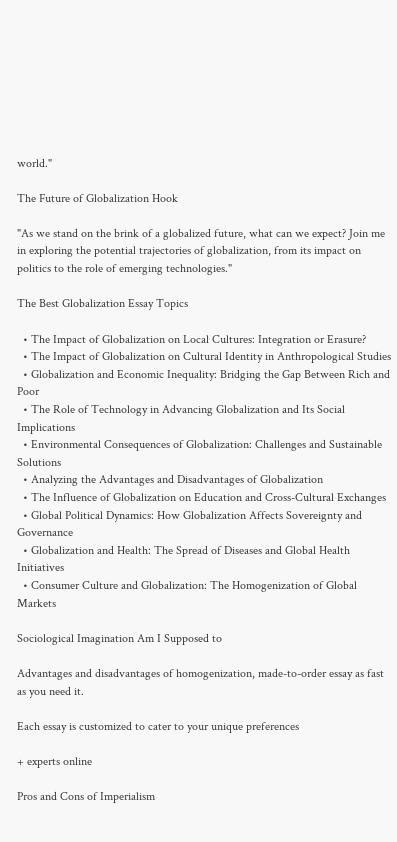world."

The Future of Globalization Hook

"As we stand on the brink of a globalized future, what can we expect? Join me in exploring the potential trajectories of globalization, from its impact on politics to the role of emerging technologies."

The Best Globalization Essay Topics

  • The Impact of Globalization on Local Cultures: Integration or Erasure?
  • The Impact of Globalization on Cultural Identity in Anthropological Studies
  • Globalization and Economic Inequality: Bridging the Gap Between Rich and Poor
  • The Role of Technology in Advancing Globalization and Its Social Implications
  • Environmental Consequences of Globalization: Challenges and Sustainable Solutions
  • Analyzing the Advantages and Disadvantages of Globalization
  • The Influence of Globalization on Education and Cross-Cultural Exchanges
  • Global Political Dynamics: How Globalization Affects Sovereignty and Governance
  • Globalization and Health: The Spread of Diseases and Global Health Initiatives
  • Consumer Culture and Globalization: The Homogenization of Global Markets

Sociological Imagination Am I Supposed to

Advantages and disadvantages of homogenization, made-to-order essay as fast as you need it.

Each essay is customized to cater to your unique preferences

+ experts online

Pros and Cons of Imperialism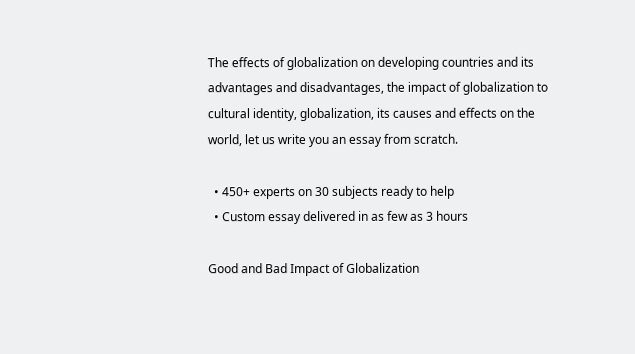The effects of globalization on developing countries and its advantages and disadvantages, the impact of globalization to cultural identity, globalization, its causes and effects on the world, let us write you an essay from scratch.

  • 450+ experts on 30 subjects ready to help
  • Custom essay delivered in as few as 3 hours

Good and Bad Impact of Globalization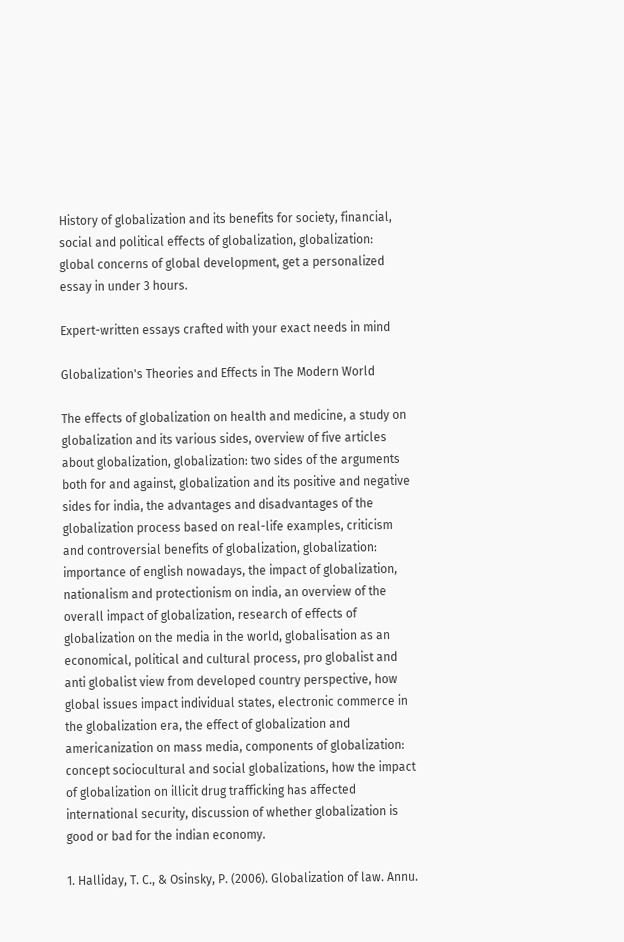History of globalization and its benefits for society, financial, social and political effects of globalization, globalization: global concerns of global development, get a personalized essay in under 3 hours.

Expert-written essays crafted with your exact needs in mind

Globalization's Theories and Effects in The Modern World

The effects of globalization on health and medicine, a study on globalization and its various sides, overview of five articles about globalization, globalization: two sides of the arguments both for and against, globalization and its positive and negative sides for india, the advantages and disadvantages of the globalization process based on real-life examples, criticism and controversial benefits of globalization, globalization: importance of english nowadays, the impact of globalization, nationalism and protectionism on india, an overview of the overall impact of globalization, research of effects of globalization on the media in the world, globalisation as an economical, political and cultural process, pro globalist and anti globalist view from developed country perspective, how global issues impact individual states, electronic commerce in the globalization era, the effect of globalization and americanization on mass media, components of globalization: concept sociocultural and social globalizations, how the impact of globalization on illicit drug trafficking has affected international security, discussion of whether globalization is good or bad for the indian economy.

1. Halliday, T. C., & Osinsky, P. (2006). Globalization of law. Annu.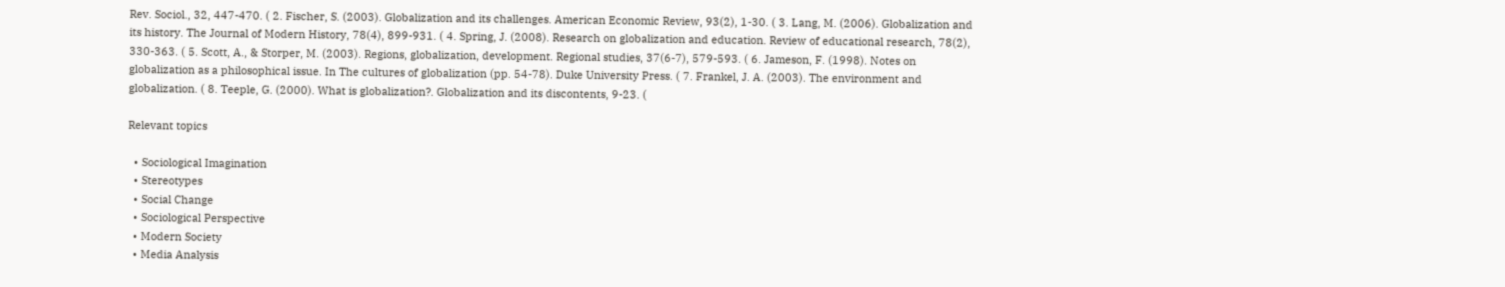Rev. Sociol., 32, 447-470. ( 2. Fischer, S. (2003). Globalization and its challenges. American Economic Review, 93(2), 1-30. ( 3. Lang, M. (2006). Globalization and its history. The Journal of Modern History, 78(4), 899-931. ( 4. Spring, J. (2008). Research on globalization and education. Review of educational research, 78(2), 330-363. ( 5. Scott, A., & Storper, M. (2003). Regions, globalization, development. Regional studies, 37(6-7), 579-593. ( 6. Jameson, F. (1998). Notes on globalization as a philosophical issue. In The cultures of globalization (pp. 54-78). Duke University Press. ( 7. Frankel, J. A. (2003). The environment and globalization. ( 8. Teeple, G. (2000). What is globalization?. Globalization and its discontents, 9-23. (

Relevant topics

  • Sociological Imagination
  • Stereotypes
  • Social Change
  • Sociological Perspective
  • Modern Society
  • Media Analysis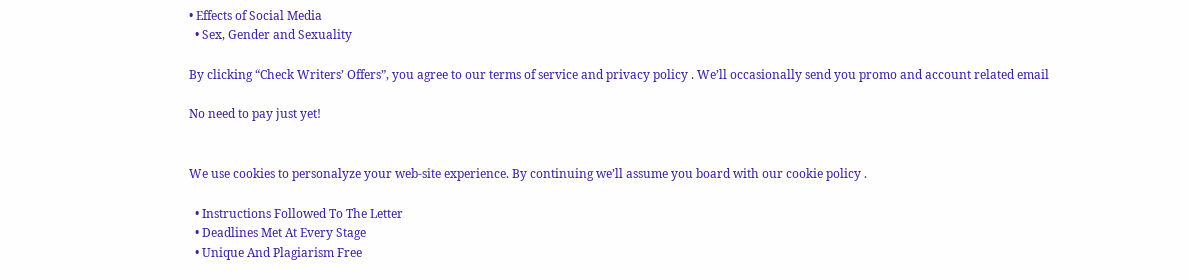• Effects of Social Media
  • Sex, Gender and Sexuality

By clicking “Check Writers’ Offers”, you agree to our terms of service and privacy policy . We’ll occasionally send you promo and account related email

No need to pay just yet!


We use cookies to personalyze your web-site experience. By continuing we’ll assume you board with our cookie policy .

  • Instructions Followed To The Letter
  • Deadlines Met At Every Stage
  • Unique And Plagiarism Free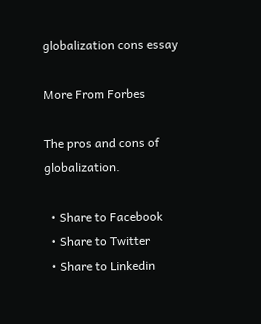globalization cons essay

More From Forbes

The pros and cons of globalization.

  • Share to Facebook
  • Share to Twitter
  • Share to Linkedin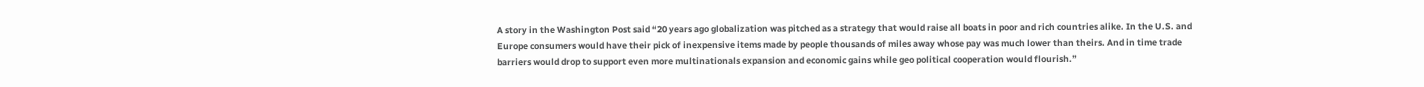A story in the Washington Post said “20 years ago globalization was pitched as a strategy that would raise all boats in poor and rich countries alike. In the U.S. and Europe consumers would have their pick of inexpensive items made by people thousands of miles away whose pay was much lower than theirs. And in time trade barriers would drop to support even more multinationals expansion and economic gains while geo political cooperation would flourish.”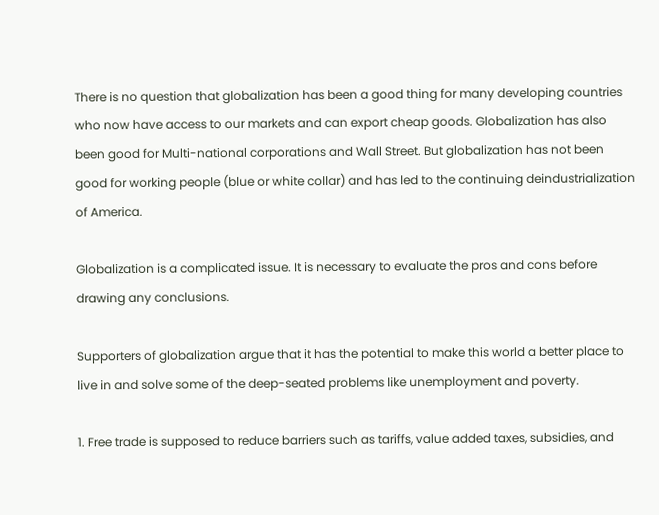There is no question that globalization has been a good thing for many developing countries who now have access to our markets and can export cheap goods. Globalization has also been good for Multi-national corporations and Wall Street. But globalization has not been good for working people (blue or white collar) and has led to the continuing deindustrialization of America.

Globalization is a complicated issue. It is necessary to evaluate the pros and cons before drawing any conclusions.

Supporters of globalization argue that it has the potential to make this world a better place to live in and solve some of the deep-seated problems like unemployment and poverty.

1. Free trade is supposed to reduce barriers such as tariffs, value added taxes, subsidies, and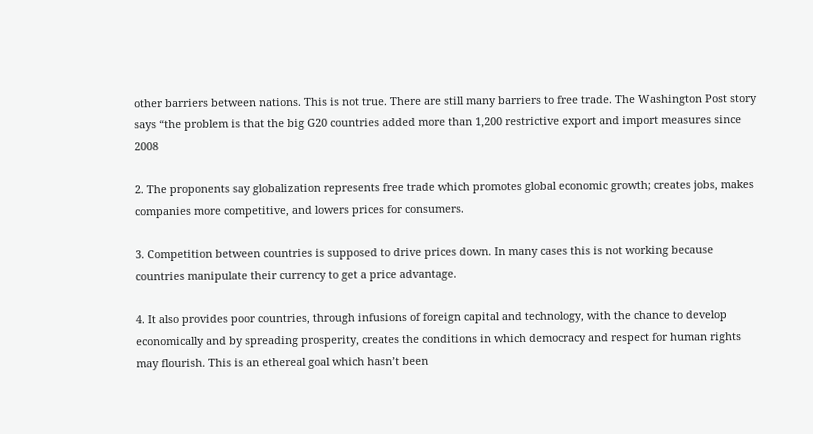other barriers between nations. This is not true. There are still many barriers to free trade. The Washington Post story says “the problem is that the big G20 countries added more than 1,200 restrictive export and import measures since 2008

2. The proponents say globalization represents free trade which promotes global economic growth; creates jobs, makes companies more competitive, and lowers prices for consumers.

3. Competition between countries is supposed to drive prices down. In many cases this is not working because countries manipulate their currency to get a price advantage.

4. It also provides poor countries, through infusions of foreign capital and technology, with the chance to develop economically and by spreading prosperity, creates the conditions in which democracy and respect for human rights may flourish. This is an ethereal goal which hasn’t been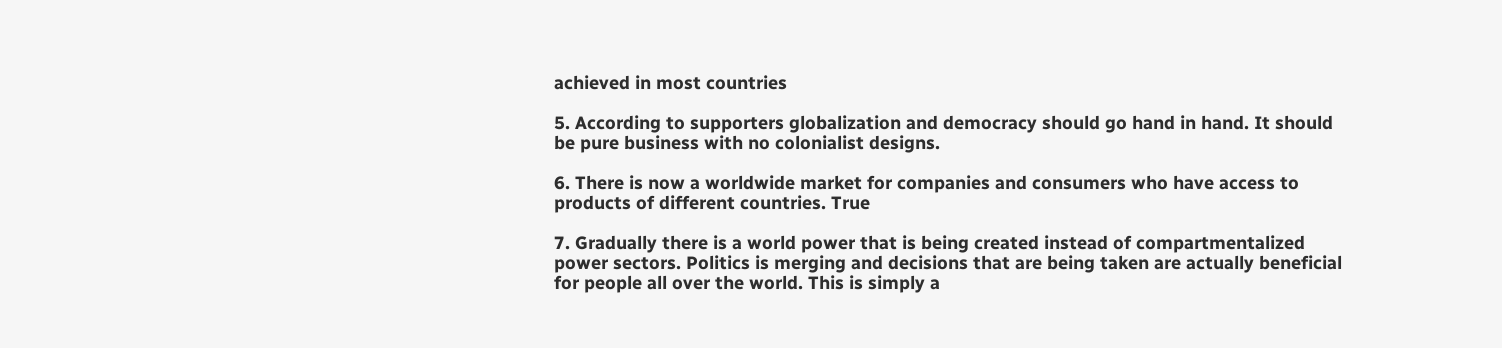achieved in most countries

5. According to supporters globalization and democracy should go hand in hand. It should be pure business with no colonialist designs.

6. There is now a worldwide market for companies and consumers who have access to products of different countries. True

7. Gradually there is a world power that is being created instead of compartmentalized power sectors. Politics is merging and decisions that are being taken are actually beneficial for people all over the world. This is simply a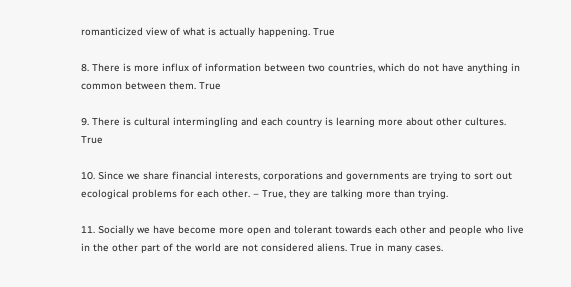romanticized view of what is actually happening. True

8. There is more influx of information between two countries, which do not have anything in common between them. True

9. There is cultural intermingling and each country is learning more about other cultures. True

10. Since we share financial interests, corporations and governments are trying to sort out ecological problems for each other. – True, they are talking more than trying.

11. Socially we have become more open and tolerant towards each other and people who live in the other part of the world are not considered aliens. True in many cases.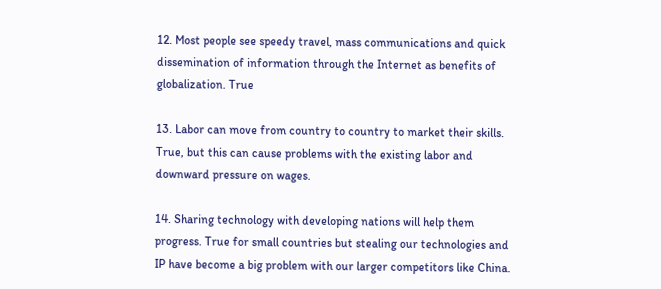12. Most people see speedy travel, mass communications and quick dissemination of information through the Internet as benefits of globalization. True

13. Labor can move from country to country to market their skills. True, but this can cause problems with the existing labor and downward pressure on wages.

14. Sharing technology with developing nations will help them progress. True for small countries but stealing our technologies and IP have become a big problem with our larger competitors like China.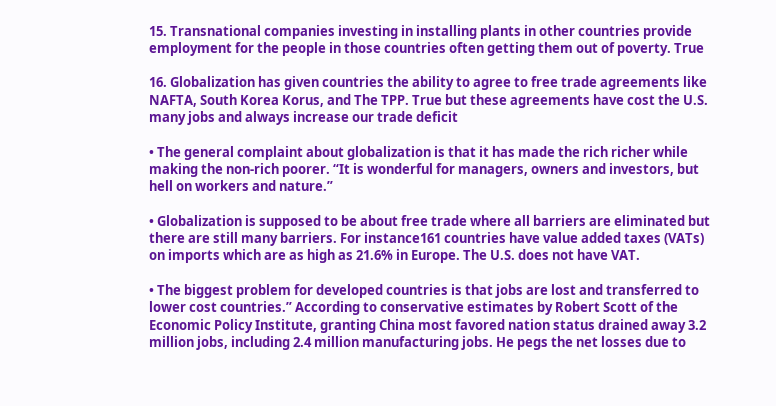15. Transnational companies investing in installing plants in other countries provide employment for the people in those countries often getting them out of poverty. True

16. Globalization has given countries the ability to agree to free trade agreements like NAFTA, South Korea Korus, and The TPP. True but these agreements have cost the U.S. many jobs and always increase our trade deficit

• The general complaint about globalization is that it has made the rich richer while making the non-rich poorer. “It is wonderful for managers, owners and investors, but hell on workers and nature.”

• Globalization is supposed to be about free trade where all barriers are eliminated but there are still many barriers. For instance161 countries have value added taxes (VATs) on imports which are as high as 21.6% in Europe. The U.S. does not have VAT.

• The biggest problem for developed countries is that jobs are lost and transferred to lower cost countries.” According to conservative estimates by Robert Scott of the Economic Policy Institute, granting China most favored nation status drained away 3.2 million jobs, including 2.4 million manufacturing jobs. He pegs the net losses due to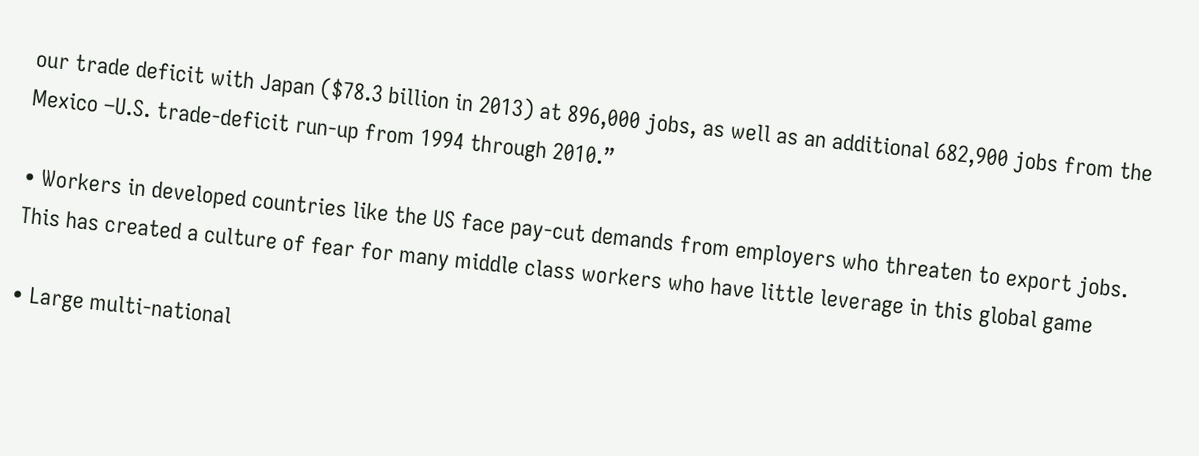our trade deficit with Japan ($78.3 billion in 2013) at 896,000 jobs, as well as an additional 682,900 jobs from the Mexico –U.S. trade-deficit run-up from 1994 through 2010.”

• Workers in developed countries like the US face pay-cut demands from employers who threaten to export jobs. This has created a culture of fear for many middle class workers who have little leverage in this global game

• Large multi-national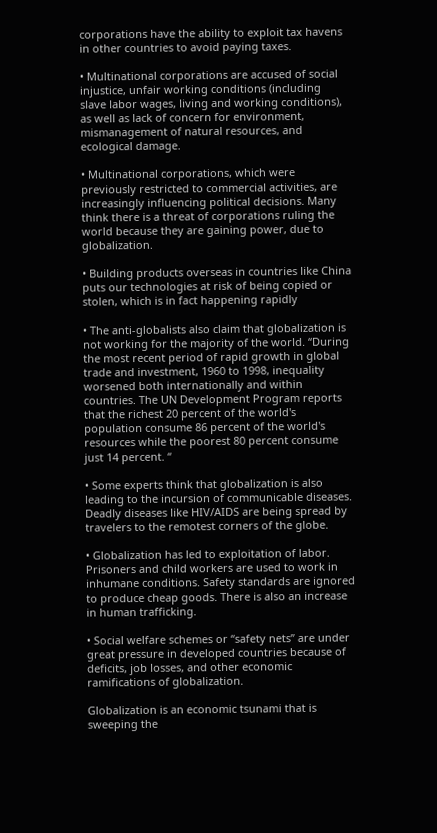corporations have the ability to exploit tax havens in other countries to avoid paying taxes.

• Multinational corporations are accused of social injustice, unfair working conditions (including slave labor wages, living and working conditions), as well as lack of concern for environment, mismanagement of natural resources, and ecological damage.

• Multinational corporations, which were previously restricted to commercial activities, are increasingly influencing political decisions. Many think there is a threat of corporations ruling the world because they are gaining power, due to globalization.

• Building products overseas in countries like China puts our technologies at risk of being copied or stolen, which is in fact happening rapidly

• The anti-globalists also claim that globalization is not working for the majority of the world. “During the most recent period of rapid growth in global trade and investment, 1960 to 1998, inequality worsened both internationally and within countries. The UN Development Program reports that the richest 20 percent of the world's population consume 86 percent of the world's resources while the poorest 80 percent consume just 14 percent. “

• Some experts think that globalization is also leading to the incursion of communicable diseases. Deadly diseases like HIV/AIDS are being spread by travelers to the remotest corners of the globe.

• Globalization has led to exploitation of labor. Prisoners and child workers are used to work in inhumane conditions. Safety standards are ignored to produce cheap goods. There is also an increase in human trafficking.

• Social welfare schemes or “safety nets” are under great pressure in developed countries because of deficits, job losses, and other economic ramifications of globalization.

Globalization is an economic tsunami that is sweeping the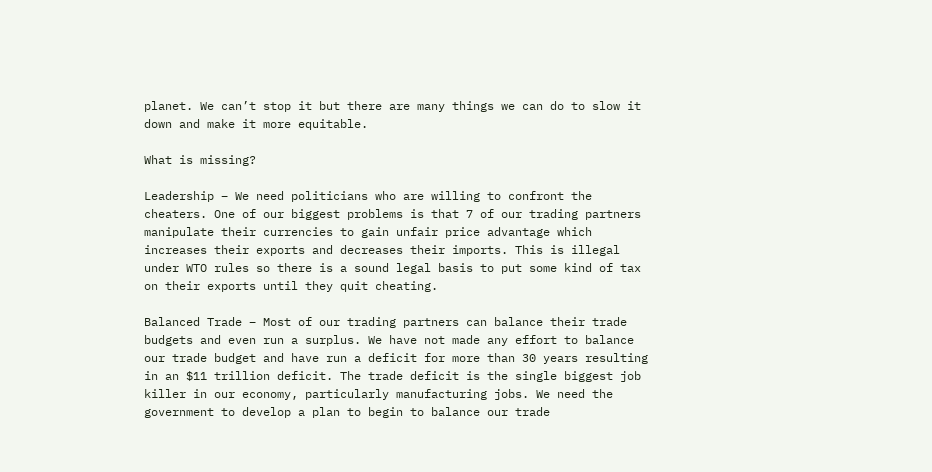planet. We can’t stop it but there are many things we can do to slow it down and make it more equitable.

What is missing?

Leadership – We need politicians who are willing to confront the cheaters. One of our biggest problems is that 7 of our trading partners manipulate their currencies to gain unfair price advantage which increases their exports and decreases their imports. This is illegal under WTO rules so there is a sound legal basis to put some kind of tax on their exports until they quit cheating.

Balanced Trade – Most of our trading partners can balance their trade budgets and even run a surplus. We have not made any effort to balance our trade budget and have run a deficit for more than 30 years resulting in an $11 trillion deficit. The trade deficit is the single biggest job killer in our economy, particularly manufacturing jobs. We need the government to develop a plan to begin to balance our trade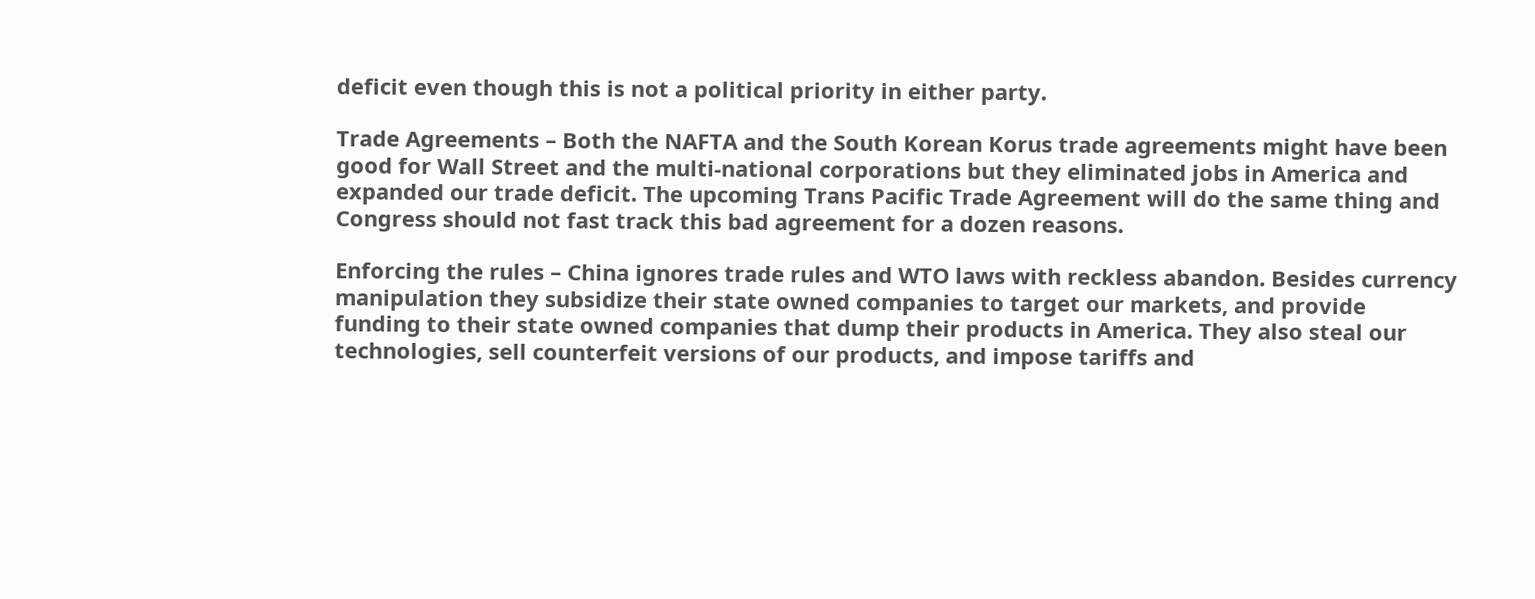deficit even though this is not a political priority in either party.

Trade Agreements – Both the NAFTA and the South Korean Korus trade agreements might have been good for Wall Street and the multi-national corporations but they eliminated jobs in America and expanded our trade deficit. The upcoming Trans Pacific Trade Agreement will do the same thing and Congress should not fast track this bad agreement for a dozen reasons.

Enforcing the rules – China ignores trade rules and WTO laws with reckless abandon. Besides currency manipulation they subsidize their state owned companies to target our markets, and provide funding to their state owned companies that dump their products in America. They also steal our technologies, sell counterfeit versions of our products, and impose tariffs and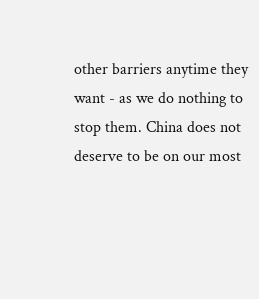other barriers anytime they want - as we do nothing to stop them. China does not deserve to be on our most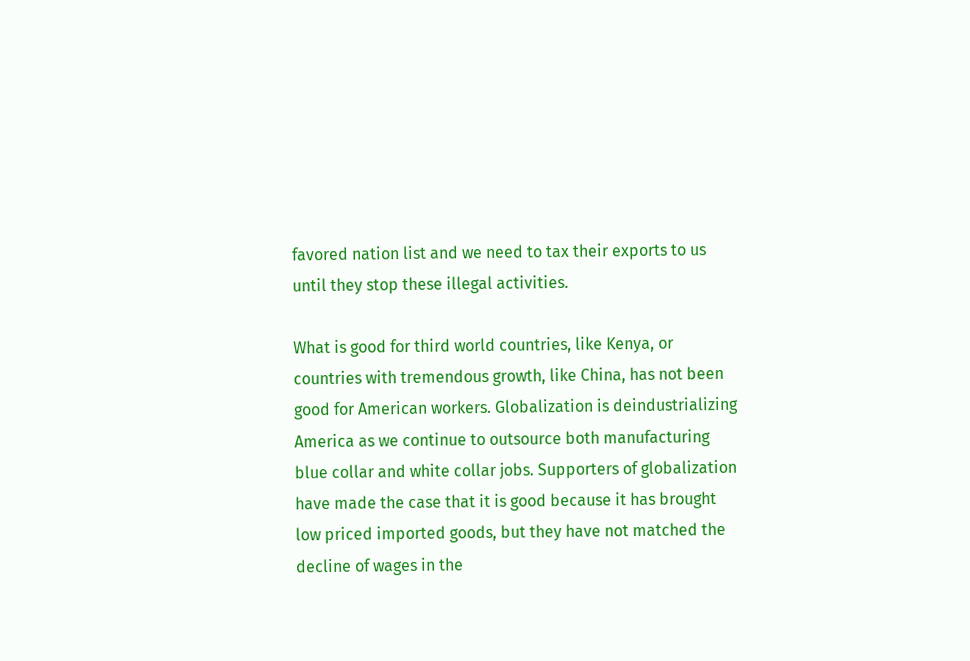favored nation list and we need to tax their exports to us until they stop these illegal activities.

What is good for third world countries, like Kenya, or countries with tremendous growth, like China, has not been good for American workers. Globalization is deindustrializing America as we continue to outsource both manufacturing blue collar and white collar jobs. Supporters of globalization have made the case that it is good because it has brought low priced imported goods, but they have not matched the decline of wages in the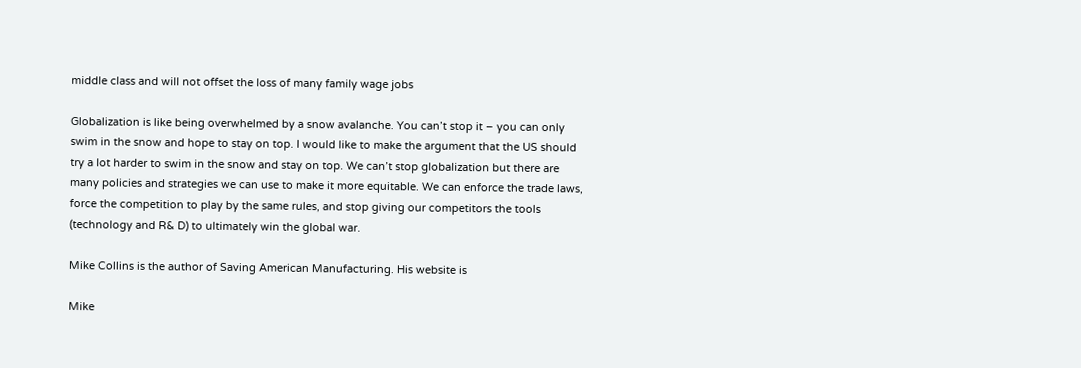middle class and will not offset the loss of many family wage jobs

Globalization is like being overwhelmed by a snow avalanche. You can’t stop it – you can only swim in the snow and hope to stay on top. I would like to make the argument that the US should try a lot harder to swim in the snow and stay on top. We can’t stop globalization but there are many policies and strategies we can use to make it more equitable. We can enforce the trade laws, force the competition to play by the same rules, and stop giving our competitors the tools (technology and R& D) to ultimately win the global war.

Mike Collins is the author of Saving American Manufacturing. His website is

Mike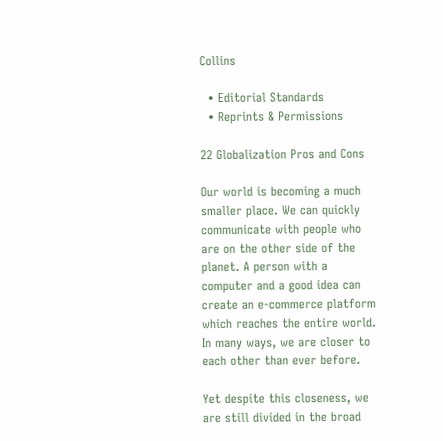Collins

  • Editorial Standards
  • Reprints & Permissions

22 Globalization Pros and Cons

Our world is becoming a much smaller place. We can quickly communicate with people who are on the other side of the planet. A person with a computer and a good idea can create an e-commerce platform which reaches the entire world. In many ways, we are closer to each other than ever before.

Yet despite this closeness, we are still divided in the broad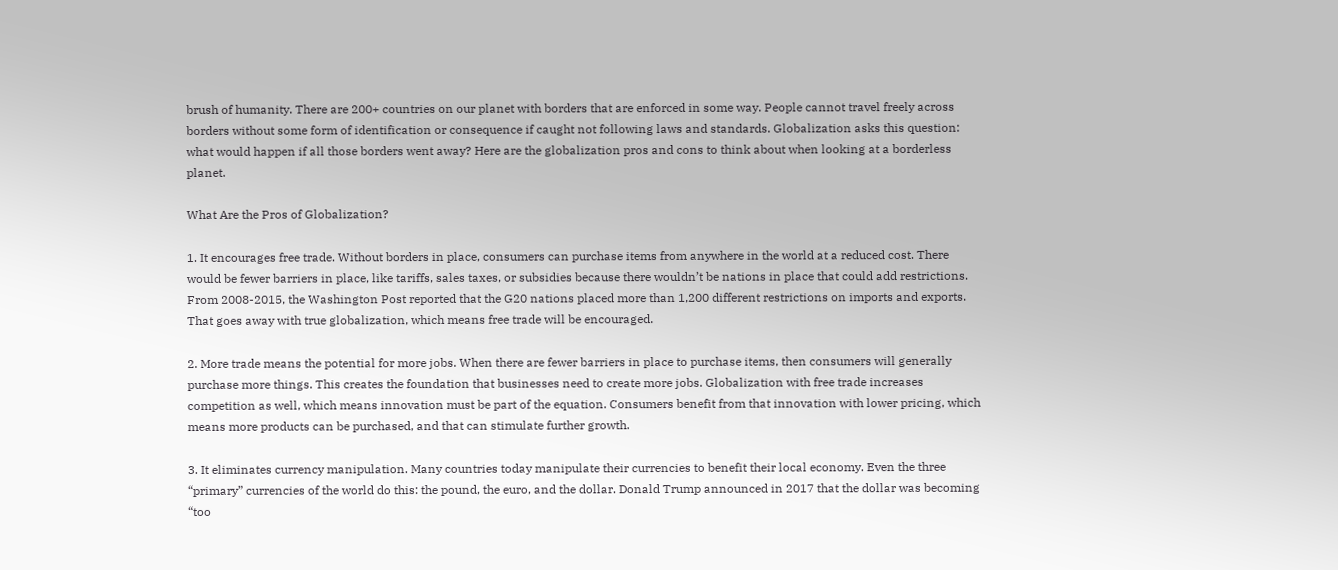brush of humanity. There are 200+ countries on our planet with borders that are enforced in some way. People cannot travel freely across borders without some form of identification or consequence if caught not following laws and standards. Globalization asks this question: what would happen if all those borders went away? Here are the globalization pros and cons to think about when looking at a borderless planet.

What Are the Pros of Globalization?

1. It encourages free trade. Without borders in place, consumers can purchase items from anywhere in the world at a reduced cost. There would be fewer barriers in place, like tariffs, sales taxes, or subsidies because there wouldn’t be nations in place that could add restrictions. From 2008-2015, the Washington Post reported that the G20 nations placed more than 1,200 different restrictions on imports and exports. That goes away with true globalization, which means free trade will be encouraged.

2. More trade means the potential for more jobs. When there are fewer barriers in place to purchase items, then consumers will generally purchase more things. This creates the foundation that businesses need to create more jobs. Globalization with free trade increases competition as well, which means innovation must be part of the equation. Consumers benefit from that innovation with lower pricing, which means more products can be purchased, and that can stimulate further growth.

3. It eliminates currency manipulation. Many countries today manipulate their currencies to benefit their local economy. Even the three “primary” currencies of the world do this: the pound, the euro, and the dollar. Donald Trump announced in 2017 that the dollar was becoming “too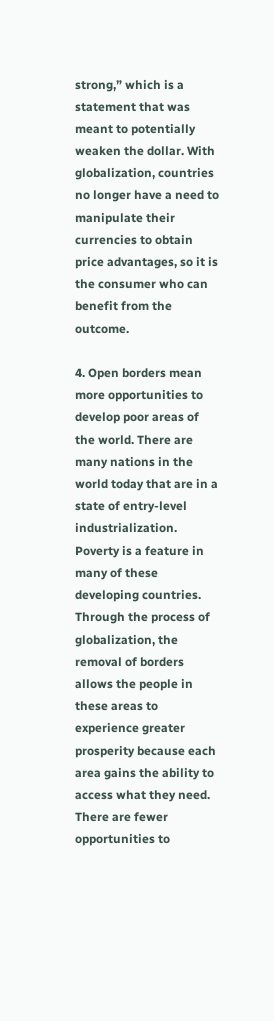strong,” which is a statement that was meant to potentially weaken the dollar. With globalization, countries no longer have a need to manipulate their currencies to obtain price advantages, so it is the consumer who can benefit from the outcome.

4. Open borders mean more opportunities to develop poor areas of the world. There are many nations in the world today that are in a state of entry-level industrialization. Poverty is a feature in many of these developing countries. Through the process of globalization, the removal of borders allows the people in these areas to experience greater prosperity because each area gains the ability to access what they need. There are fewer opportunities to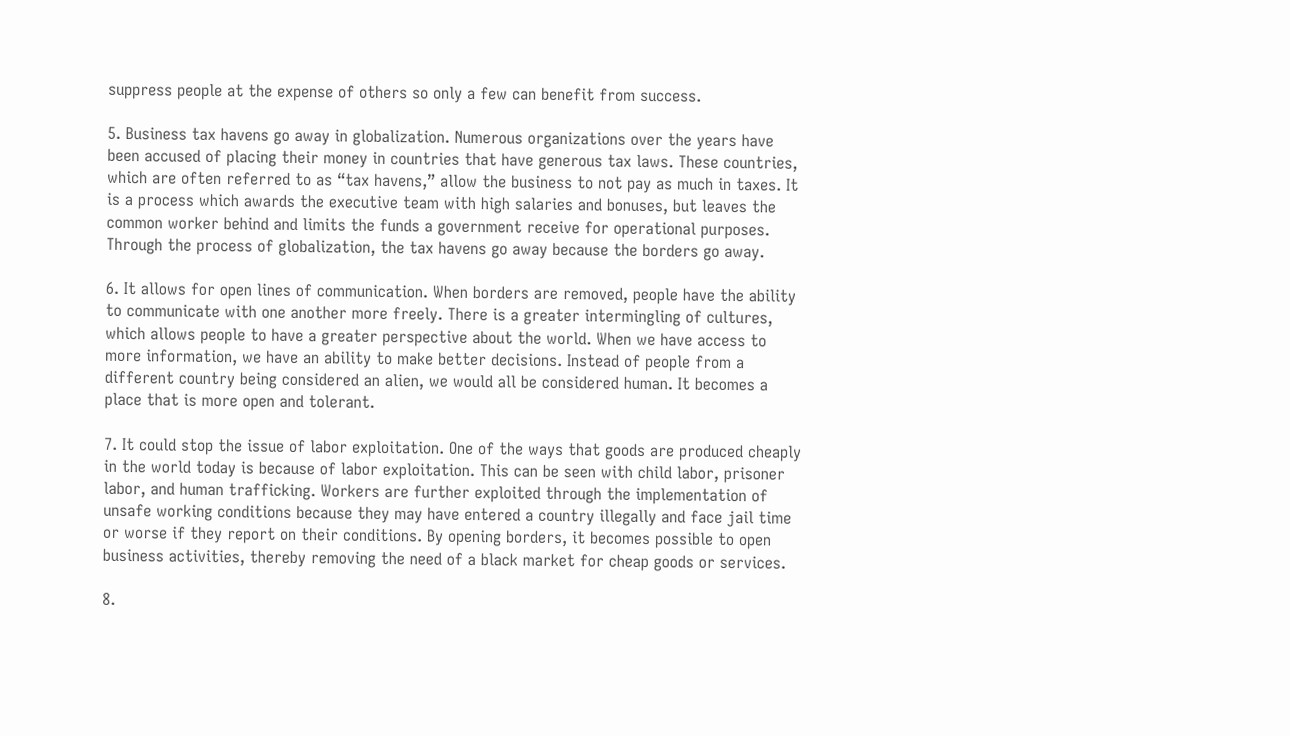suppress people at the expense of others so only a few can benefit from success.

5. Business tax havens go away in globalization. Numerous organizations over the years have been accused of placing their money in countries that have generous tax laws. These countries, which are often referred to as “tax havens,” allow the business to not pay as much in taxes. It is a process which awards the executive team with high salaries and bonuses, but leaves the common worker behind and limits the funds a government receive for operational purposes. Through the process of globalization, the tax havens go away because the borders go away.

6. It allows for open lines of communication. When borders are removed, people have the ability to communicate with one another more freely. There is a greater intermingling of cultures, which allows people to have a greater perspective about the world. When we have access to more information, we have an ability to make better decisions. Instead of people from a different country being considered an alien, we would all be considered human. It becomes a place that is more open and tolerant.

7. It could stop the issue of labor exploitation. One of the ways that goods are produced cheaply in the world today is because of labor exploitation. This can be seen with child labor, prisoner labor, and human trafficking. Workers are further exploited through the implementation of unsafe working conditions because they may have entered a country illegally and face jail time or worse if they report on their conditions. By opening borders, it becomes possible to open business activities, thereby removing the need of a black market for cheap goods or services.

8.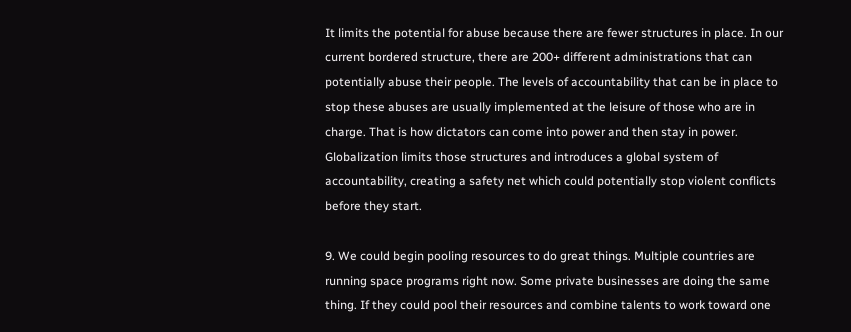It limits the potential for abuse because there are fewer structures in place. In our current bordered structure, there are 200+ different administrations that can potentially abuse their people. The levels of accountability that can be in place to stop these abuses are usually implemented at the leisure of those who are in charge. That is how dictators can come into power and then stay in power. Globalization limits those structures and introduces a global system of accountability, creating a safety net which could potentially stop violent conflicts before they start.

9. We could begin pooling resources to do great things. Multiple countries are running space programs right now. Some private businesses are doing the same thing. If they could pool their resources and combine talents to work toward one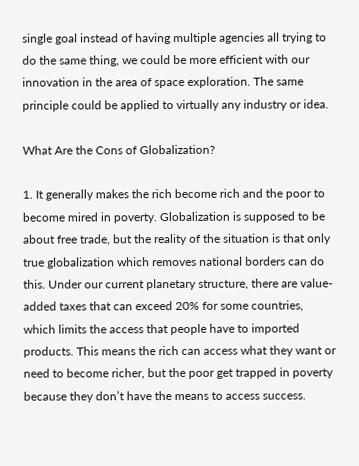single goal instead of having multiple agencies all trying to do the same thing, we could be more efficient with our innovation in the area of space exploration. The same principle could be applied to virtually any industry or idea.

What Are the Cons of Globalization?

1. It generally makes the rich become rich and the poor to become mired in poverty. Globalization is supposed to be about free trade, but the reality of the situation is that only true globalization which removes national borders can do this. Under our current planetary structure, there are value-added taxes that can exceed 20% for some countries, which limits the access that people have to imported products. This means the rich can access what they want or need to become richer, but the poor get trapped in poverty because they don’t have the means to access success.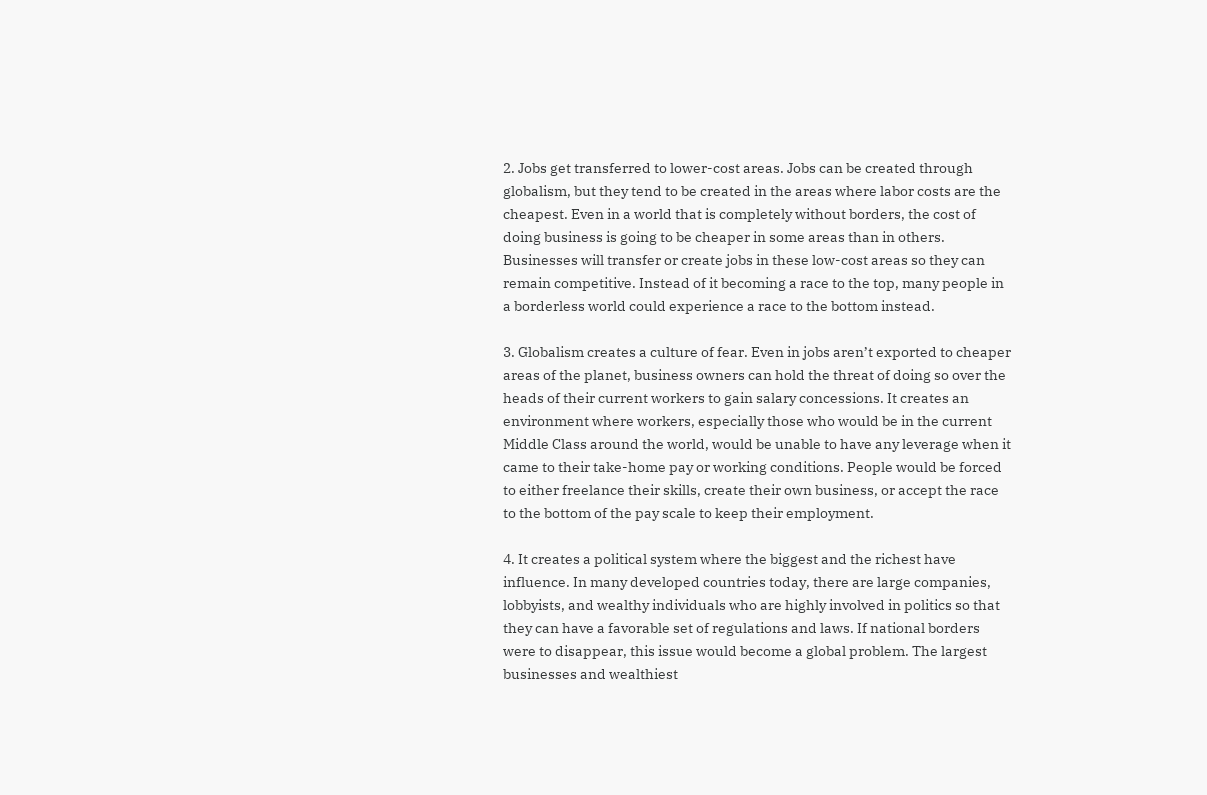2. Jobs get transferred to lower-cost areas. Jobs can be created through globalism, but they tend to be created in the areas where labor costs are the cheapest. Even in a world that is completely without borders, the cost of doing business is going to be cheaper in some areas than in others. Businesses will transfer or create jobs in these low-cost areas so they can remain competitive. Instead of it becoming a race to the top, many people in a borderless world could experience a race to the bottom instead.

3. Globalism creates a culture of fear. Even in jobs aren’t exported to cheaper areas of the planet, business owners can hold the threat of doing so over the heads of their current workers to gain salary concessions. It creates an environment where workers, especially those who would be in the current Middle Class around the world, would be unable to have any leverage when it came to their take-home pay or working conditions. People would be forced to either freelance their skills, create their own business, or accept the race to the bottom of the pay scale to keep their employment.

4. It creates a political system where the biggest and the richest have influence. In many developed countries today, there are large companies, lobbyists, and wealthy individuals who are highly involved in politics so that they can have a favorable set of regulations and laws. If national borders were to disappear, this issue would become a global problem. The largest businesses and wealthiest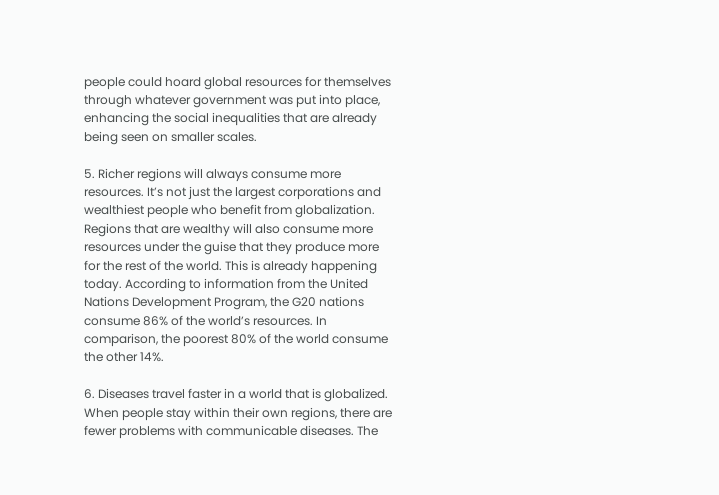people could hoard global resources for themselves through whatever government was put into place, enhancing the social inequalities that are already being seen on smaller scales.

5. Richer regions will always consume more resources. It’s not just the largest corporations and wealthiest people who benefit from globalization. Regions that are wealthy will also consume more resources under the guise that they produce more for the rest of the world. This is already happening today. According to information from the United Nations Development Program, the G20 nations consume 86% of the world’s resources. In comparison, the poorest 80% of the world consume the other 14%.

6. Diseases travel faster in a world that is globalized. When people stay within their own regions, there are fewer problems with communicable diseases. The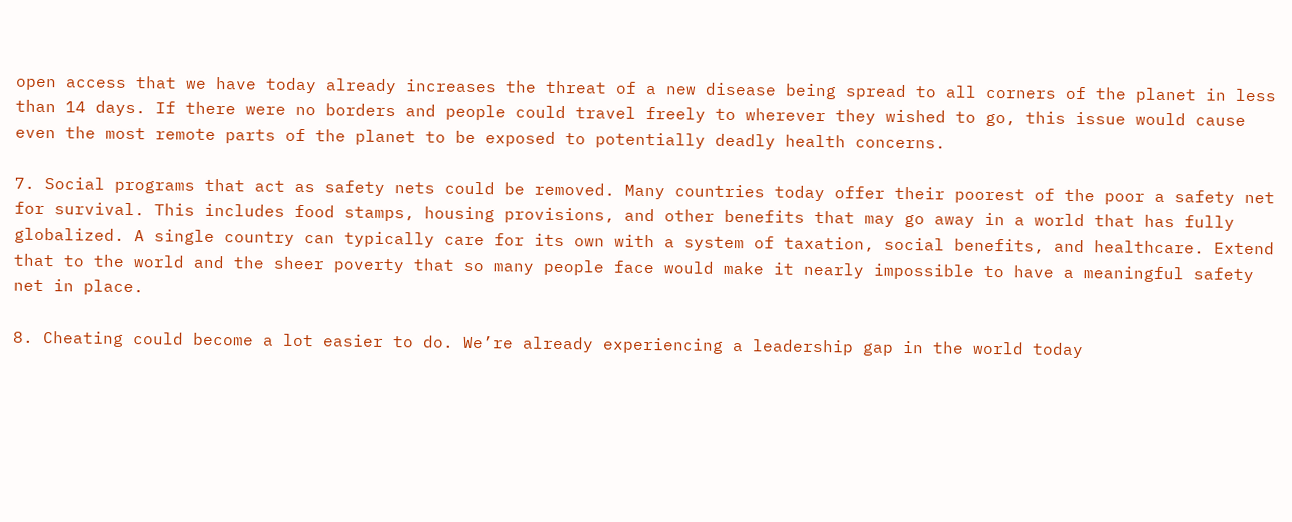open access that we have today already increases the threat of a new disease being spread to all corners of the planet in less than 14 days. If there were no borders and people could travel freely to wherever they wished to go, this issue would cause even the most remote parts of the planet to be exposed to potentially deadly health concerns.

7. Social programs that act as safety nets could be removed. Many countries today offer their poorest of the poor a safety net for survival. This includes food stamps, housing provisions, and other benefits that may go away in a world that has fully globalized. A single country can typically care for its own with a system of taxation, social benefits, and healthcare. Extend that to the world and the sheer poverty that so many people face would make it nearly impossible to have a meaningful safety net in place.

8. Cheating could become a lot easier to do. We’re already experiencing a leadership gap in the world today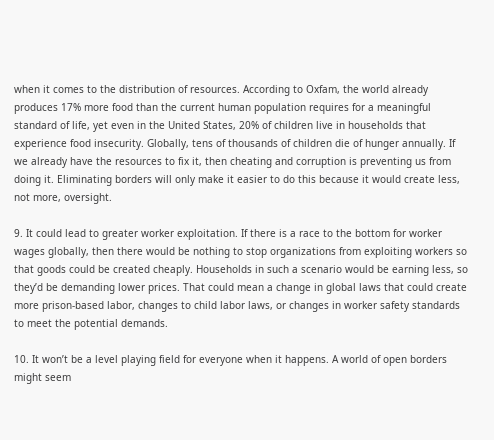when it comes to the distribution of resources. According to Oxfam, the world already produces 17% more food than the current human population requires for a meaningful standard of life, yet even in the United States, 20% of children live in households that experience food insecurity. Globally, tens of thousands of children die of hunger annually. If we already have the resources to fix it, then cheating and corruption is preventing us from doing it. Eliminating borders will only make it easier to do this because it would create less, not more, oversight.

9. It could lead to greater worker exploitation. If there is a race to the bottom for worker wages globally, then there would be nothing to stop organizations from exploiting workers so that goods could be created cheaply. Households in such a scenario would be earning less, so they’d be demanding lower prices. That could mean a change in global laws that could create more prison-based labor, changes to child labor laws, or changes in worker safety standards to meet the potential demands.

10. It won’t be a level playing field for everyone when it happens. A world of open borders might seem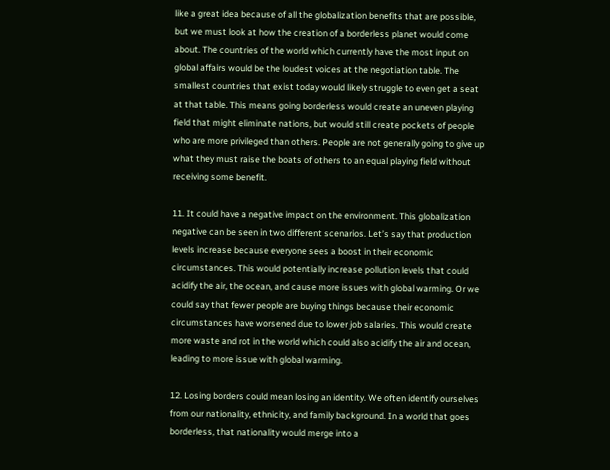like a great idea because of all the globalization benefits that are possible, but we must look at how the creation of a borderless planet would come about. The countries of the world which currently have the most input on global affairs would be the loudest voices at the negotiation table. The smallest countries that exist today would likely struggle to even get a seat at that table. This means going borderless would create an uneven playing field that might eliminate nations, but would still create pockets of people who are more privileged than others. People are not generally going to give up what they must raise the boats of others to an equal playing field without receiving some benefit.

11. It could have a negative impact on the environment. This globalization negative can be seen in two different scenarios. Let’s say that production levels increase because everyone sees a boost in their economic circumstances. This would potentially increase pollution levels that could acidify the air, the ocean, and cause more issues with global warming. Or we could say that fewer people are buying things because their economic circumstances have worsened due to lower job salaries. This would create more waste and rot in the world which could also acidify the air and ocean, leading to more issue with global warming.

12. Losing borders could mean losing an identity. We often identify ourselves from our nationality, ethnicity, and family background. In a world that goes borderless, that nationality would merge into a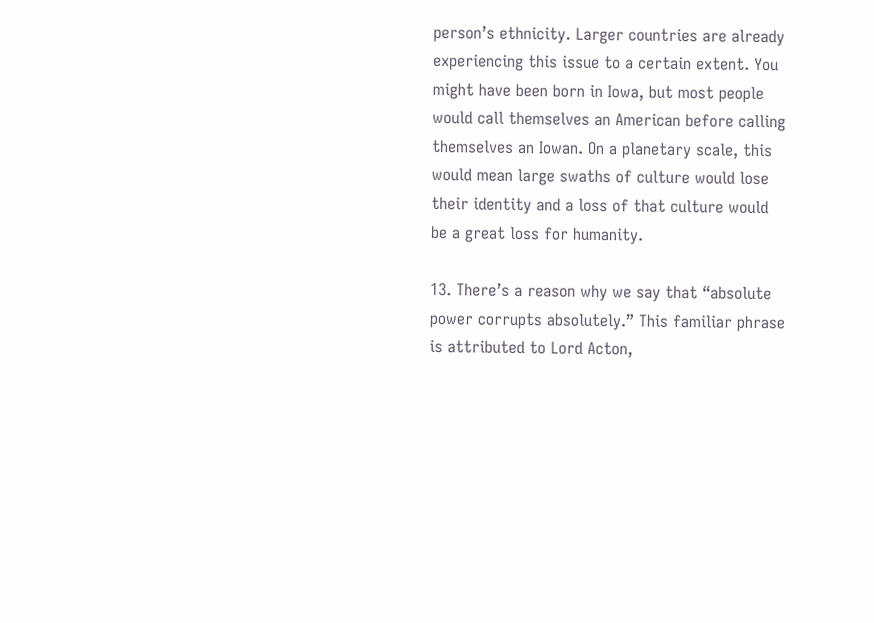person’s ethnicity. Larger countries are already experiencing this issue to a certain extent. You might have been born in Iowa, but most people would call themselves an American before calling themselves an Iowan. On a planetary scale, this would mean large swaths of culture would lose their identity and a loss of that culture would be a great loss for humanity.

13. There’s a reason why we say that “absolute power corrupts absolutely.” This familiar phrase is attributed to Lord Acton,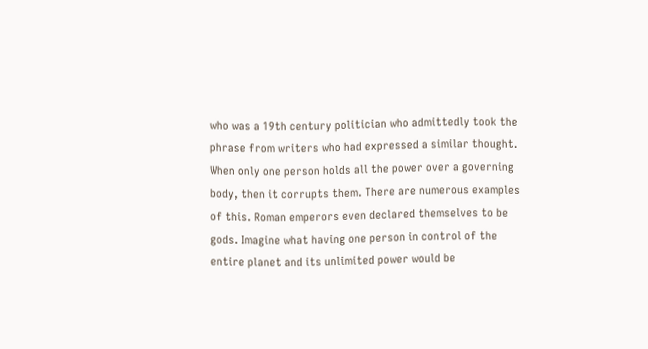who was a 19th century politician who admittedly took the phrase from writers who had expressed a similar thought. When only one person holds all the power over a governing body, then it corrupts them. There are numerous examples of this. Roman emperors even declared themselves to be gods. Imagine what having one person in control of the entire planet and its unlimited power would be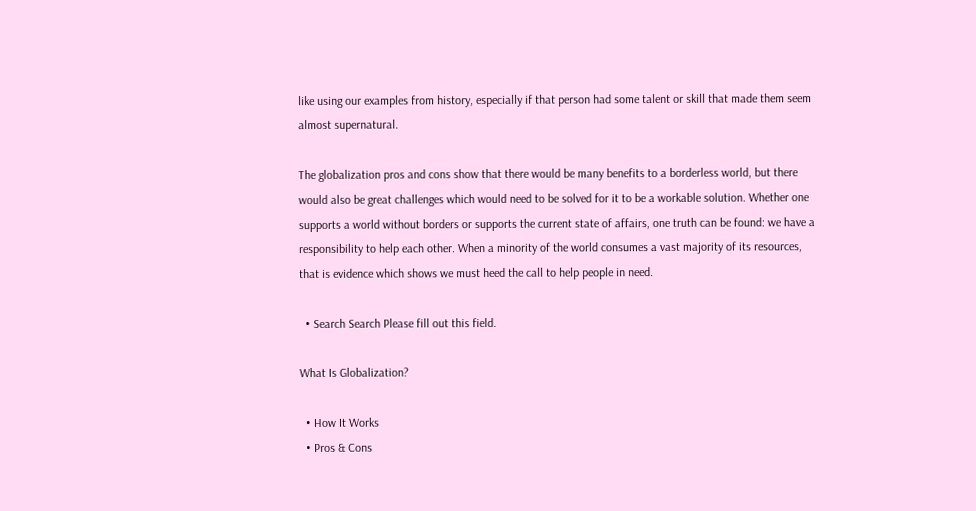like using our examples from history, especially if that person had some talent or skill that made them seem almost supernatural.

The globalization pros and cons show that there would be many benefits to a borderless world, but there would also be great challenges which would need to be solved for it to be a workable solution. Whether one supports a world without borders or supports the current state of affairs, one truth can be found: we have a responsibility to help each other. When a minority of the world consumes a vast majority of its resources, that is evidence which shows we must heed the call to help people in need.

  • Search Search Please fill out this field.

What Is Globalization?

  • How It Works
  • Pros & Cons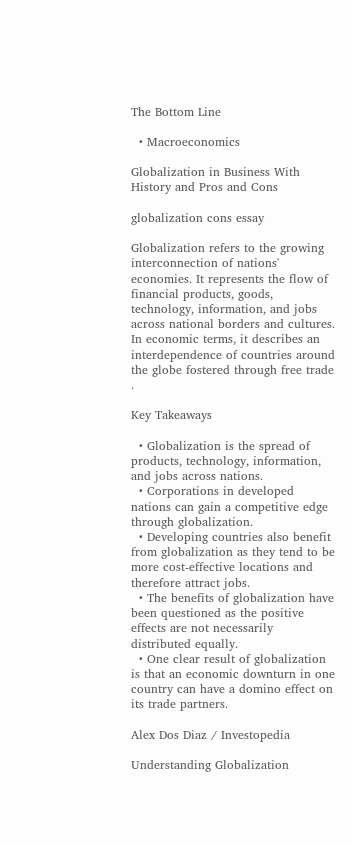The Bottom Line

  • Macroeconomics

Globalization in Business With History and Pros and Cons

globalization cons essay

Globalization refers to the growing interconnection of nations' economies. It represents the flow of financial products, goods, technology, information, and jobs across national borders and cultures. In economic terms, it describes an interdependence of countries around the globe fostered through free trade .

Key Takeaways

  • Globalization is the spread of products, technology, information, and jobs across nations.
  • Corporations in developed nations can gain a competitive edge through globalization.
  • Developing countries also benefit from globalization as they tend to be more cost-effective locations and therefore attract jobs.
  • The benefits of globalization have been questioned as the positive effects are not necessarily distributed equally.
  • One clear result of globalization is that an economic downturn in one country can have a domino effect on its trade partners.

Alex Dos Diaz / Investopedia

Understanding Globalization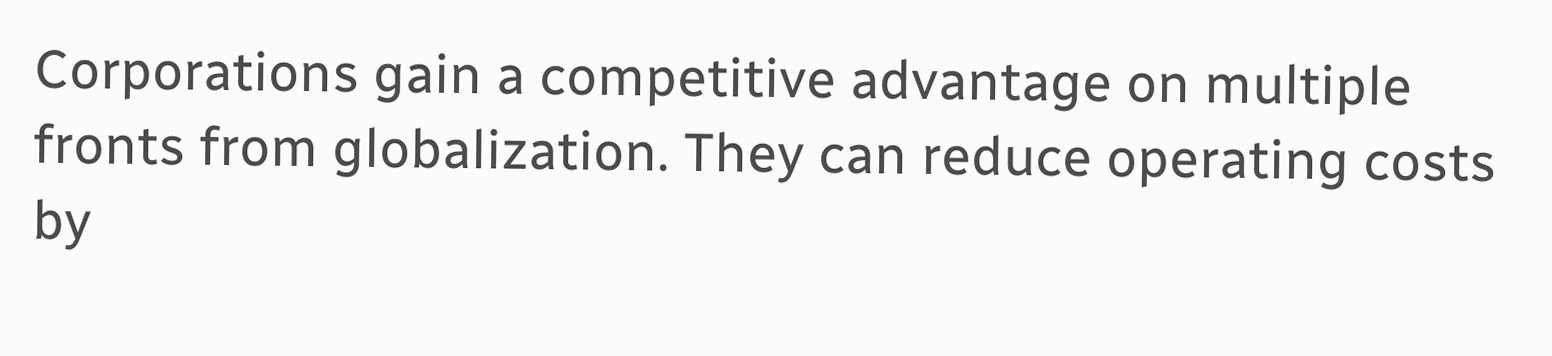Corporations gain a competitive advantage on multiple fronts from globalization. They can reduce operating costs by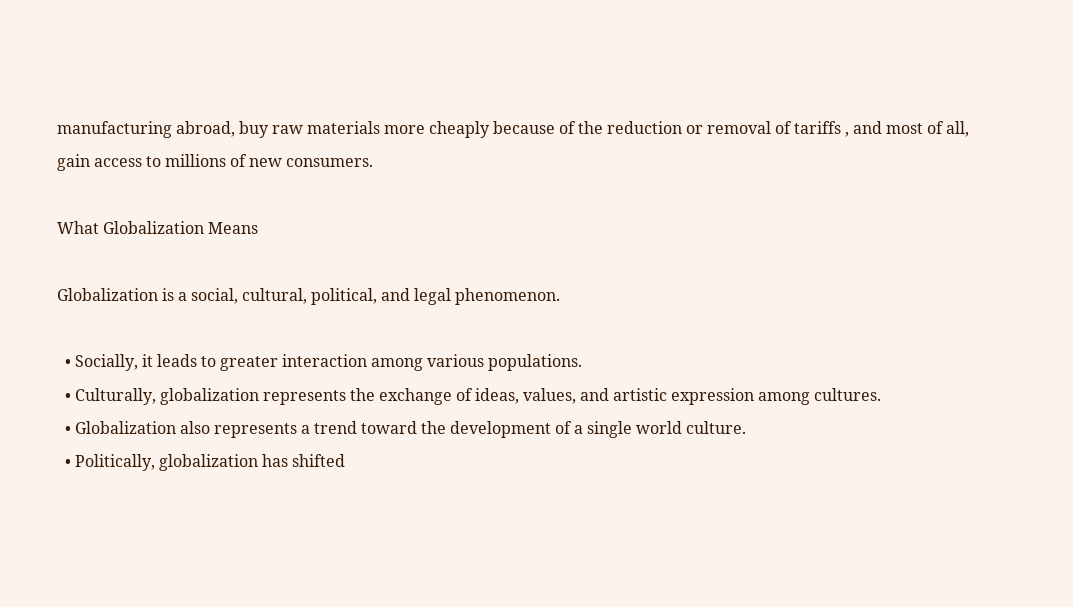manufacturing abroad, buy raw materials more cheaply because of the reduction or removal of tariffs , and most of all, gain access to millions of new consumers.

What Globalization Means

Globalization is a social, cultural, political, and legal phenomenon.

  • Socially, it leads to greater interaction among various populations.
  • Culturally, globalization represents the exchange of ideas, values, and artistic expression among cultures.
  • Globalization also represents a trend toward the development of a single world culture.
  • Politically, globalization has shifted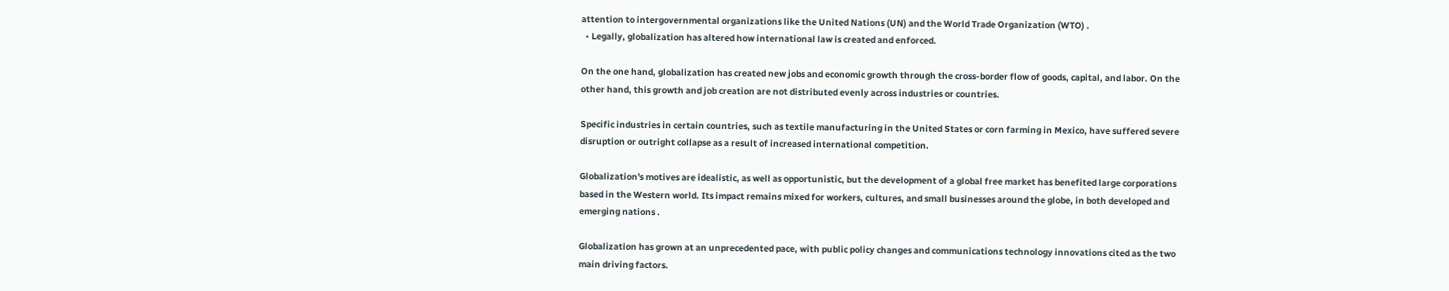attention to intergovernmental organizations like the United Nations (UN) and the World Trade Organization (WTO) .
  • Legally, globalization has altered how international law is created and enforced.

On the one hand, globalization has created new jobs and economic growth through the cross-border flow of goods, capital, and labor. On the other hand, this growth and job creation are not distributed evenly across industries or countries.

Specific industries in certain countries, such as textile manufacturing in the United States or corn farming in Mexico, have suffered severe disruption or outright collapse as a result of increased international competition.

Globalization's motives are idealistic, as well as opportunistic, but the development of a global free market has benefited large corporations based in the Western world. Its impact remains mixed for workers, cultures, and small businesses around the globe, in both developed and emerging nations .

Globalization has grown at an unprecedented pace, with public policy changes and communications technology innovations cited as the two main driving factors.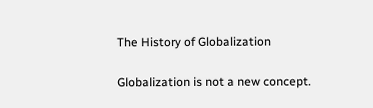The History of Globalization

Globalization is not a new concept.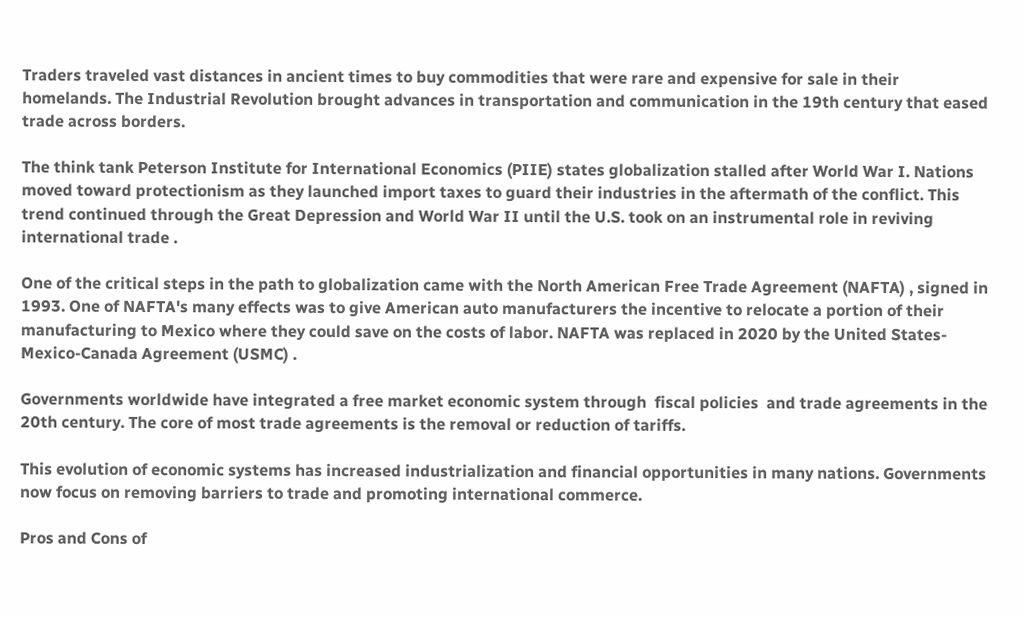Traders traveled vast distances in ancient times to buy commodities that were rare and expensive for sale in their homelands. The Industrial Revolution brought advances in transportation and communication in the 19th century that eased trade across borders.

The think tank Peterson Institute for International Economics (PIIE) states globalization stalled after World War I. Nations moved toward protectionism as they launched import taxes to guard their industries in the aftermath of the conflict. This trend continued through the Great Depression and World War II until the U.S. took on an instrumental role in reviving international trade .

One of the critical steps in the path to globalization came with the North American Free Trade Agreement (NAFTA) , signed in 1993. One of NAFTA's many effects was to give American auto manufacturers the incentive to relocate a portion of their manufacturing to Mexico where they could save on the costs of labor. NAFTA was replaced in 2020 by the United States-Mexico-Canada Agreement (USMC) .

Governments worldwide have integrated a free market economic system through  fiscal policies  and trade agreements in the 20th century. The core of most trade agreements is the removal or reduction of tariffs.

This evolution of economic systems has increased industrialization and financial opportunities in many nations. Governments now focus on removing barriers to trade and promoting international commerce.

Pros and Cons of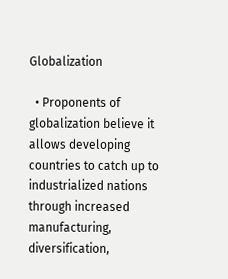Globalization

  • Proponents of globalization believe it allows developing countries to catch up to industrialized nations through increased manufacturing, diversification,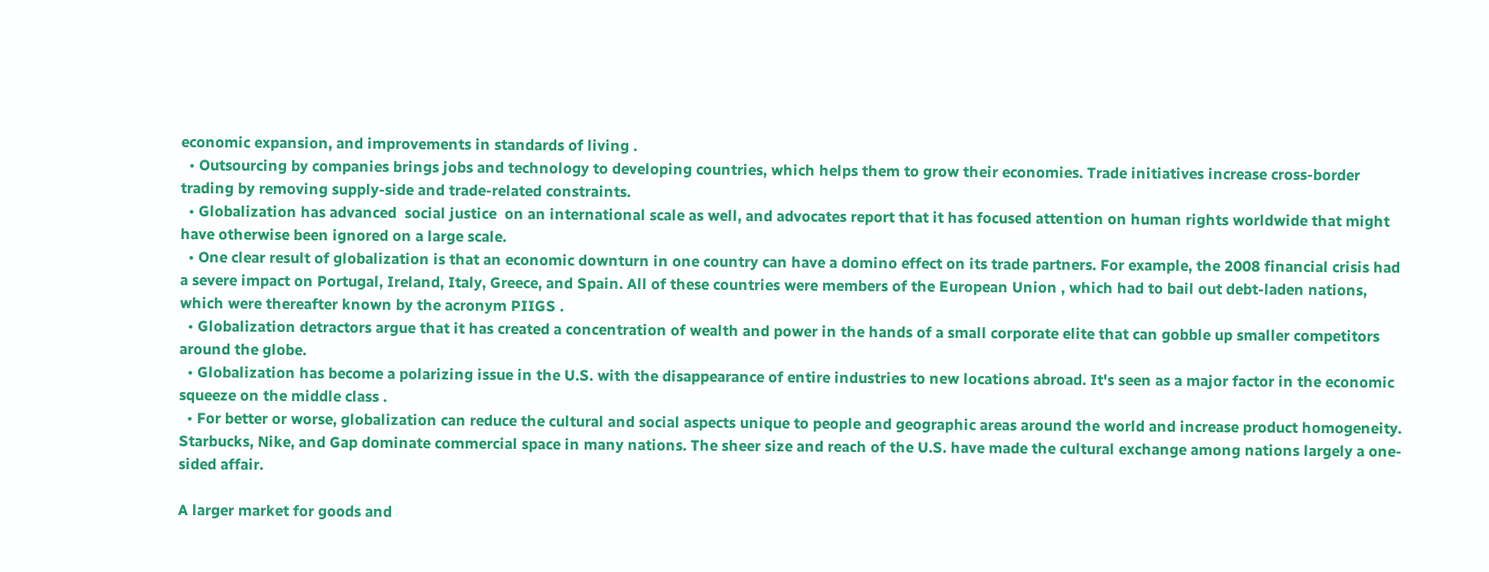economic expansion, and improvements in standards of living .
  • Outsourcing by companies brings jobs and technology to developing countries, which helps them to grow their economies. Trade initiatives increase cross-border trading by removing supply-side and trade-related constraints.
  • Globalization has advanced  social justice  on an international scale as well, and advocates report that it has focused attention on human rights worldwide that might have otherwise been ignored on a large scale.
  • One clear result of globalization is that an economic downturn in one country can have a domino effect on its trade partners. For example, the 2008 financial crisis had a severe impact on Portugal, Ireland, Italy, Greece, and Spain. All of these countries were members of the European Union , which had to bail out debt-laden nations, which were thereafter known by the acronym PIIGS .
  • Globalization detractors argue that it has created a concentration of wealth and power in the hands of a small corporate elite that can gobble up smaller competitors around the globe.
  • Globalization has become a polarizing issue in the U.S. with the disappearance of entire industries to new locations abroad. It's seen as a major factor in the economic squeeze on the middle class .
  • For better or worse, globalization can reduce the cultural and social aspects unique to people and geographic areas around the world and increase product homogeneity. Starbucks, Nike, and Gap dominate commercial space in many nations. The sheer size and reach of the U.S. have made the cultural exchange among nations largely a one-sided affair.

A larger market for goods and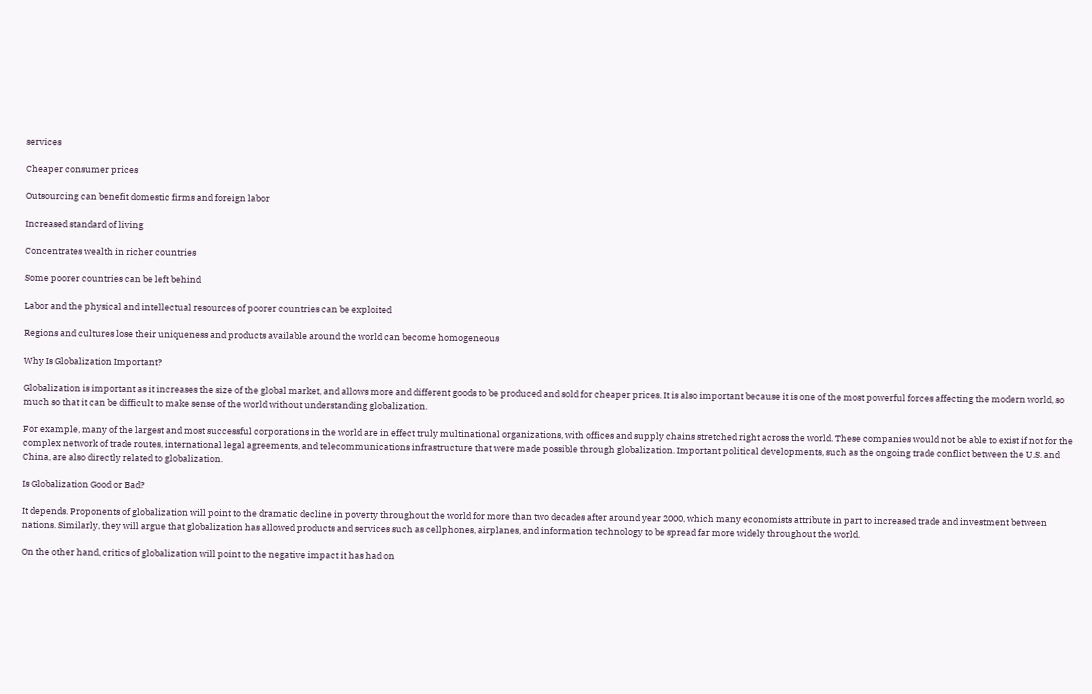services

Cheaper consumer prices

Outsourcing can benefit domestic firms and foreign labor

Increased standard of living

Concentrates wealth in richer countries

Some poorer countries can be left behind

Labor and the physical and intellectual resources of poorer countries can be exploited

Regions and cultures lose their uniqueness and products available around the world can become homogeneous

Why Is Globalization Important?

Globalization is important as it increases the size of the global market, and allows more and different goods to be produced and sold for cheaper prices. It is also important because it is one of the most powerful forces affecting the modern world, so much so that it can be difficult to make sense of the world without understanding globalization.

For example, many of the largest and most successful corporations in the world are in effect truly multinational organizations, with offices and supply chains stretched right across the world. These companies would not be able to exist if not for the complex network of trade routes, international legal agreements, and telecommunications infrastructure that were made possible through globalization. Important political developments, such as the ongoing trade conflict between the U.S. and China, are also directly related to globalization.

Is Globalization Good or Bad?

It depends. Proponents of globalization will point to the dramatic decline in poverty throughout the world for more than two decades after around year 2000, which many economists attribute in part to increased trade and investment between nations. Similarly, they will argue that globalization has allowed products and services such as cellphones, airplanes, and information technology to be spread far more widely throughout the world.

On the other hand, critics of globalization will point to the negative impact it has had on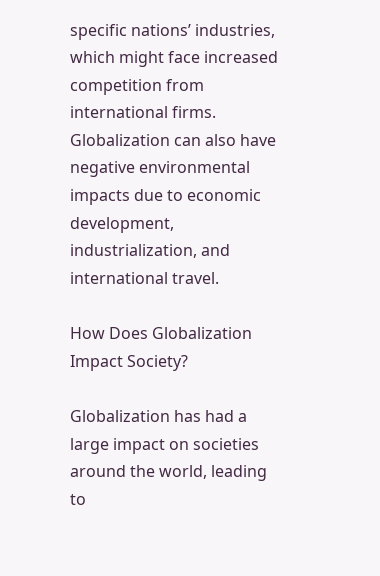specific nations’ industries, which might face increased competition from international firms. Globalization can also have negative environmental impacts due to economic development, industrialization, and international travel.

How Does Globalization Impact Society?

Globalization has had a large impact on societies around the world, leading to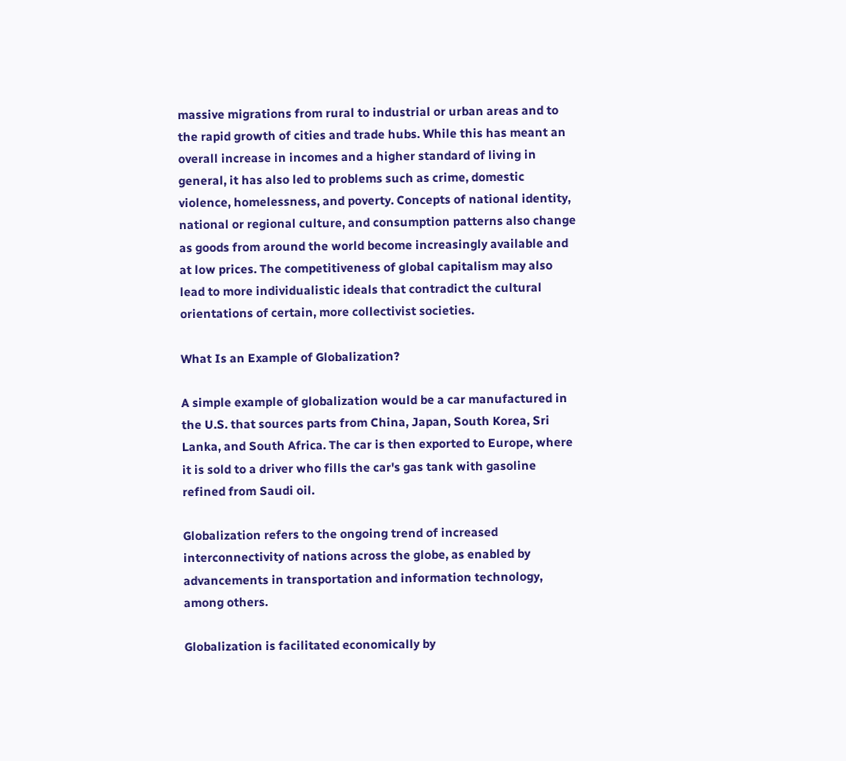massive migrations from rural to industrial or urban areas and to the rapid growth of cities and trade hubs. While this has meant an overall increase in incomes and a higher standard of living in general, it has also led to problems such as crime, domestic violence, homelessness, and poverty. Concepts of national identity, national or regional culture, and consumption patterns also change as goods from around the world become increasingly available and at low prices. The competitiveness of global capitalism may also lead to more individualistic ideals that contradict the cultural orientations of certain, more collectivist societies.

What Is an Example of Globalization?

A simple example of globalization would be a car manufactured in the U.S. that sources parts from China, Japan, South Korea, Sri Lanka, and South Africa. The car is then exported to Europe, where it is sold to a driver who fills the car's gas tank with gasoline refined from Saudi oil.

Globalization refers to the ongoing trend of increased interconnectivity of nations across the globe, as enabled by advancements in transportation and information technology, among others.

Globalization is facilitated economically by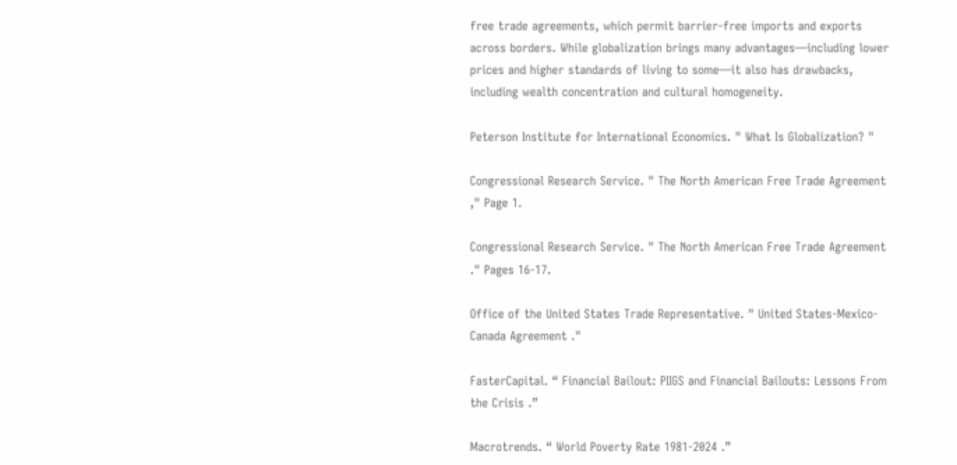free trade agreements, which permit barrier-free imports and exports across borders. While globalization brings many advantages—including lower prices and higher standards of living to some—it also has drawbacks, including wealth concentration and cultural homogeneity.

Peterson Institute for International Economics. " What Is Globalization? "

Congressional Research Service. " The North American Free Trade Agreement ," Page 1.

Congressional Research Service. " The North American Free Trade Agreement ." Pages 16-17.

Office of the United States Trade Representative. " United States-Mexico-Canada Agreement ."

FasterCapital. “ Financial Bailout: PIIGS and Financial Bailouts: Lessons From the Crisis .”

Macrotrends. “ World Poverty Rate 1981-2024 .”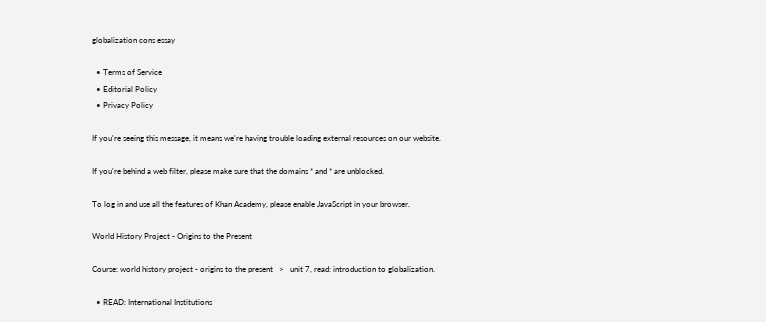globalization cons essay

  • Terms of Service
  • Editorial Policy
  • Privacy Policy

If you're seeing this message, it means we're having trouble loading external resources on our website.

If you're behind a web filter, please make sure that the domains * and * are unblocked.

To log in and use all the features of Khan Academy, please enable JavaScript in your browser.

World History Project - Origins to the Present

Course: world history project - origins to the present   >   unit 7, read: introduction to globalization.

  • READ: International Institutions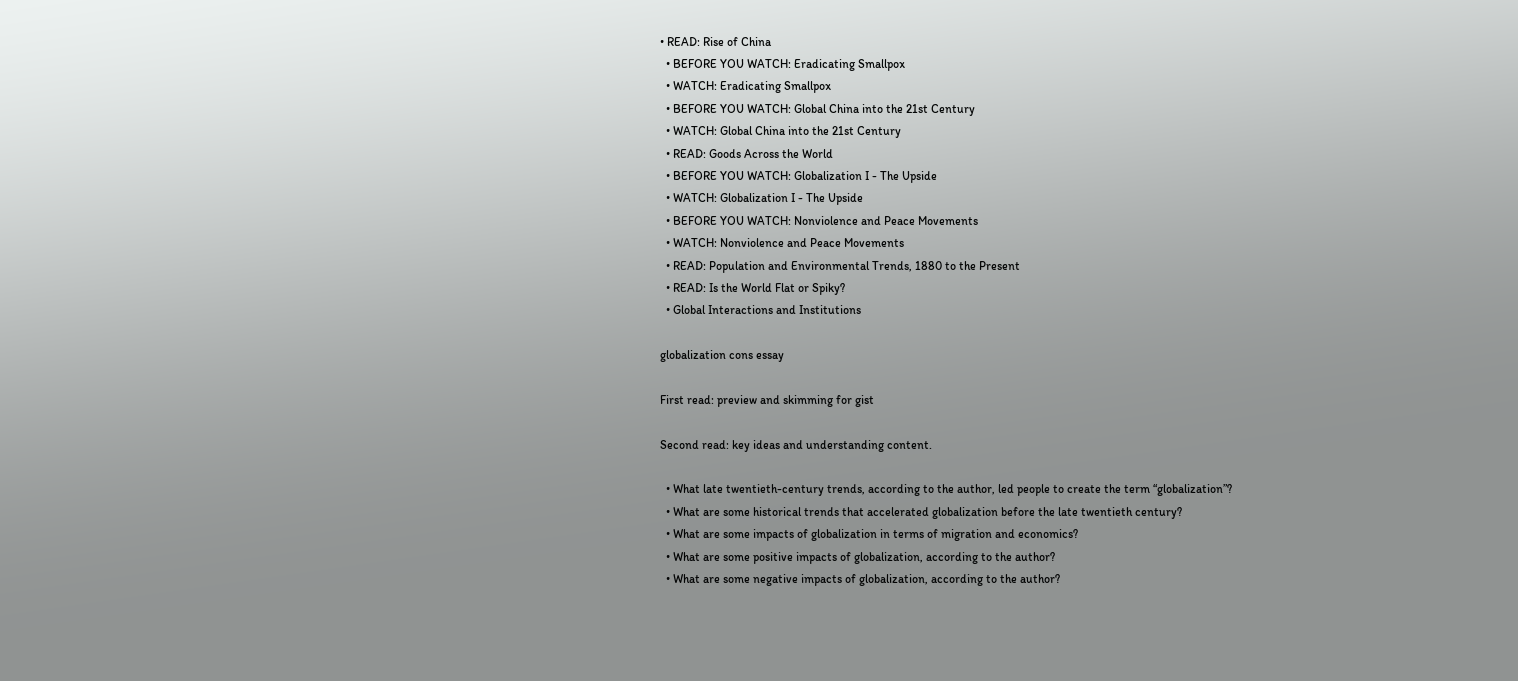• READ: Rise of China
  • BEFORE YOU WATCH: Eradicating Smallpox
  • WATCH: Eradicating Smallpox
  • BEFORE YOU WATCH: Global China into the 21st Century
  • WATCH: Global China into the 21st Century
  • READ: Goods Across the World
  • BEFORE YOU WATCH: Globalization I - The Upside
  • WATCH: Globalization I - The Upside
  • BEFORE YOU WATCH: Nonviolence and Peace Movements
  • WATCH: Nonviolence and Peace Movements
  • READ: Population and Environmental Trends, 1880 to the Present
  • READ: Is the World Flat or Spiky?
  • Global Interactions and Institutions

globalization cons essay

First read: preview and skimming for gist

Second read: key ideas and understanding content.

  • What late twentieth-century trends, according to the author, led people to create the term “globalization”?
  • What are some historical trends that accelerated globalization before the late twentieth century?
  • What are some impacts of globalization in terms of migration and economics?
  • What are some positive impacts of globalization, according to the author?
  • What are some negative impacts of globalization, according to the author?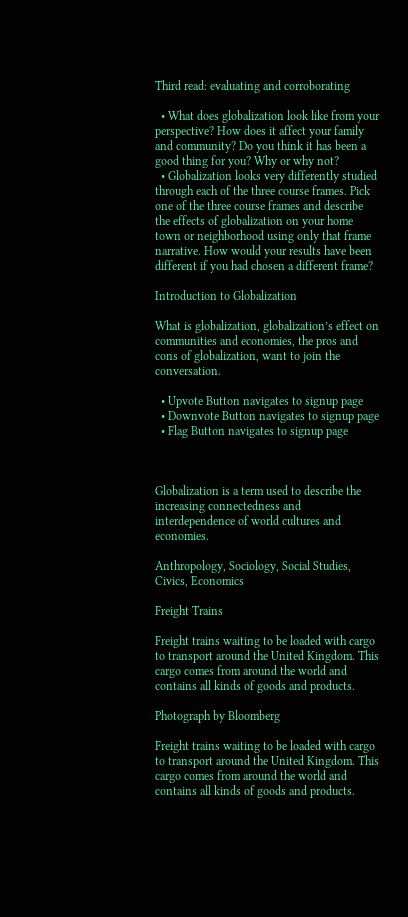Third read: evaluating and corroborating

  • What does globalization look like from your perspective? How does it affect your family and community? Do you think it has been a good thing for you? Why or why not?
  • Globalization looks very differently studied through each of the three course frames. Pick one of the three course frames and describe the effects of globalization on your home town or neighborhood using only that frame narrative. How would your results have been different if you had chosen a different frame?

Introduction to Globalization

What is globalization, globalization’s effect on communities and economies, the pros and cons of globalization, want to join the conversation.

  • Upvote Button navigates to signup page
  • Downvote Button navigates to signup page
  • Flag Button navigates to signup page



Globalization is a term used to describe the increasing connectedness and interdependence of world cultures and economies.

Anthropology, Sociology, Social Studies, Civics, Economics

Freight Trains

Freight trains waiting to be loaded with cargo to transport around the United Kingdom. This cargo comes from around the world and contains all kinds of goods and products.

Photograph by Bloomberg

Freight trains waiting to be loaded with cargo to transport around the United Kingdom. This cargo comes from around the world and contains all kinds of goods and products.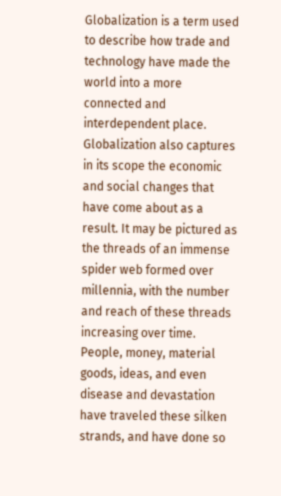Globalization is a term used to describe how trade and technology have made the world into a more connected and interdependent place. Globalization also captures in its scope the economic and social changes that have come about as a result. It may be pictured as the threads of an immense spider web formed over millennia, with the number and reach of these threads increasing over time. People, money, material goods, ideas, and even disease and devastation have traveled these silken strands, and have done so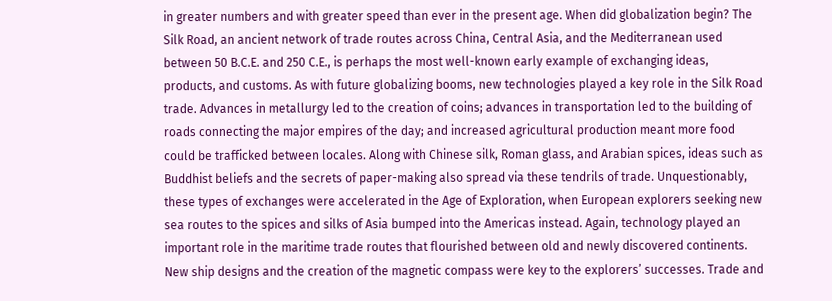in greater numbers and with greater speed than ever in the present age. When did globalization begin? The Silk Road, an ancient network of trade routes across China, Central Asia, and the Mediterranean used between 50 B.C.E. and 250 C.E., is perhaps the most well-known early example of exchanging ideas, products, and customs. As with future globalizing booms, new technologies played a key role in the Silk Road trade. Advances in metallurgy led to the creation of coins; advances in transportation led to the building of roads connecting the major empires of the day; and increased agricultural production meant more food could be trafficked between locales. Along with Chinese silk, Roman glass, and Arabian spices, ideas such as Buddhist beliefs and the secrets of paper-making also spread via these tendrils of trade. Unquestionably, these types of exchanges were accelerated in the Age of Exploration, when European explorers seeking new sea routes to the spices and silks of Asia bumped into the Americas instead. Again, technology played an important role in the maritime trade routes that flourished between old and newly discovered continents. New ship designs and the creation of the magnetic compass were key to the explorers’ successes. Trade and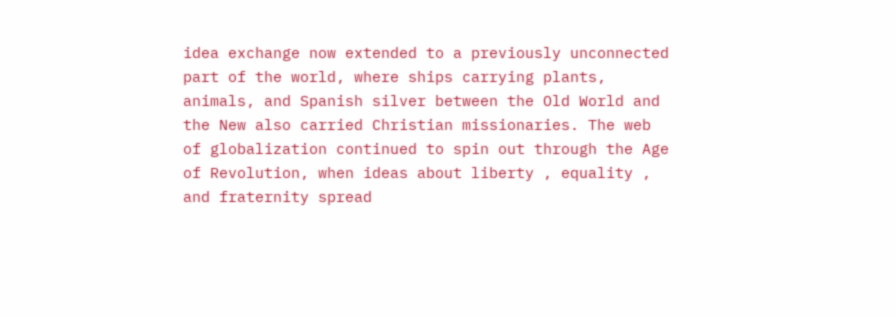idea exchange now extended to a previously unconnected part of the world, where ships carrying plants, animals, and Spanish silver between the Old World and the New also carried Christian missionaries. The web of globalization continued to spin out through the Age of Revolution, when ideas about liberty , equality , and fraternity spread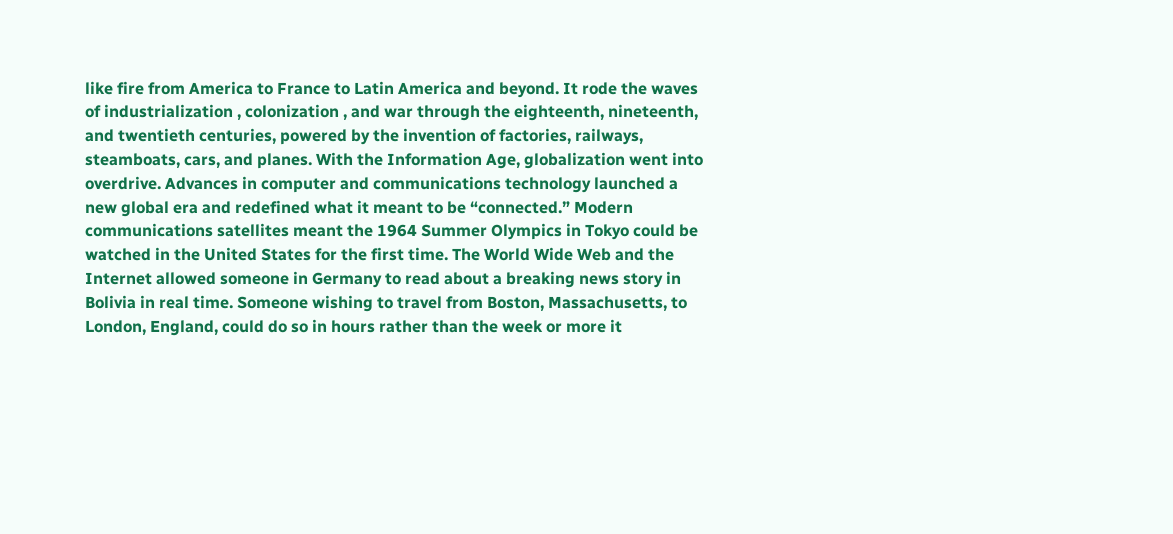like fire from America to France to Latin America and beyond. It rode the waves of industrialization , colonization , and war through the eighteenth, nineteenth, and twentieth centuries, powered by the invention of factories, railways, steamboats, cars, and planes. With the Information Age, globalization went into overdrive. Advances in computer and communications technology launched a new global era and redefined what it meant to be “connected.” Modern communications satellites meant the 1964 Summer Olympics in Tokyo could be watched in the United States for the first time. The World Wide Web and the Internet allowed someone in Germany to read about a breaking news story in Bolivia in real time. Someone wishing to travel from Boston, Massachusetts, to London, England, could do so in hours rather than the week or more it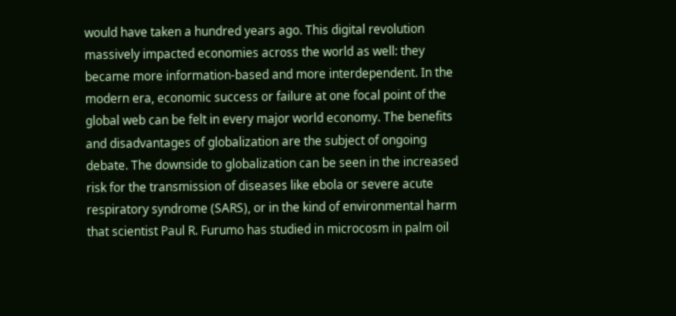would have taken a hundred years ago. This digital revolution massively impacted economies across the world as well: they became more information-based and more interdependent. In the modern era, economic success or failure at one focal point of the global web can be felt in every major world economy. The benefits and disadvantages of globalization are the subject of ongoing debate. The downside to globalization can be seen in the increased risk for the transmission of diseases like ebola or severe acute respiratory syndrome (SARS), or in the kind of environmental harm that scientist Paul R. Furumo has studied in microcosm in palm oil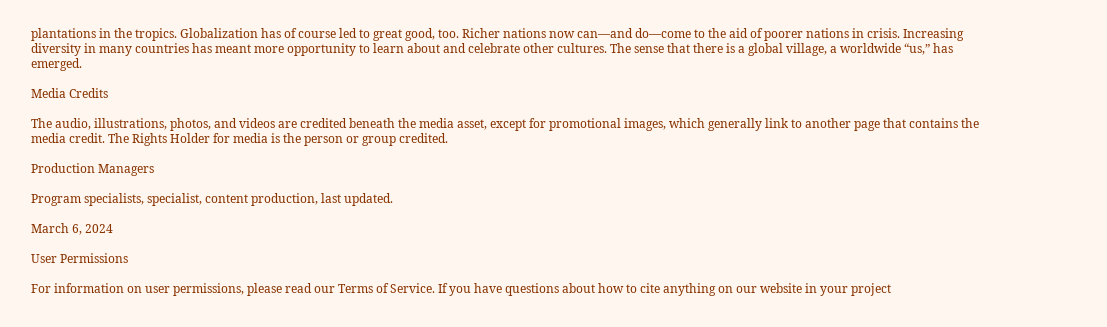plantations in the tropics. Globalization has of course led to great good, too. Richer nations now can—and do—come to the aid of poorer nations in crisis. Increasing diversity in many countries has meant more opportunity to learn about and celebrate other cultures. The sense that there is a global village, a worldwide “us,” has emerged.

Media Credits

The audio, illustrations, photos, and videos are credited beneath the media asset, except for promotional images, which generally link to another page that contains the media credit. The Rights Holder for media is the person or group credited.

Production Managers

Program specialists, specialist, content production, last updated.

March 6, 2024

User Permissions

For information on user permissions, please read our Terms of Service. If you have questions about how to cite anything on our website in your project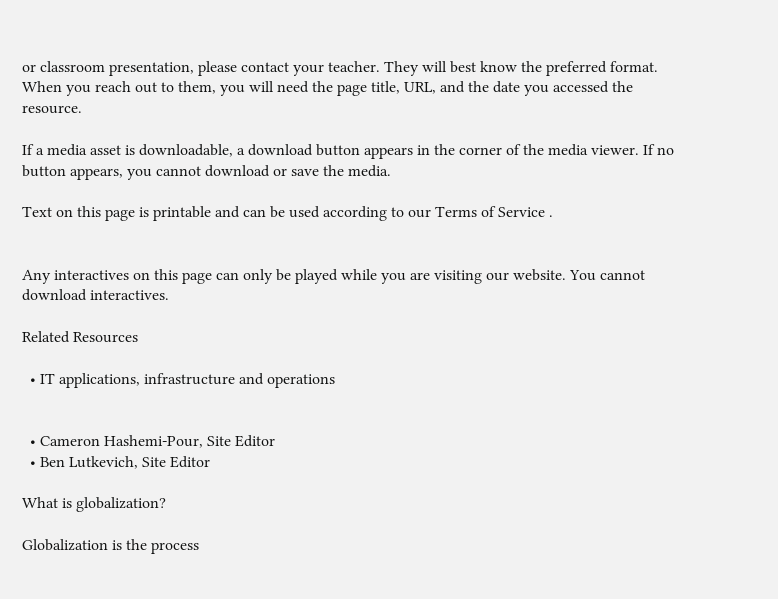or classroom presentation, please contact your teacher. They will best know the preferred format. When you reach out to them, you will need the page title, URL, and the date you accessed the resource.

If a media asset is downloadable, a download button appears in the corner of the media viewer. If no button appears, you cannot download or save the media.

Text on this page is printable and can be used according to our Terms of Service .


Any interactives on this page can only be played while you are visiting our website. You cannot download interactives.

Related Resources

  • IT applications, infrastructure and operations


  • Cameron Hashemi-Pour, Site Editor
  • Ben Lutkevich, Site Editor

What is globalization?

Globalization is the process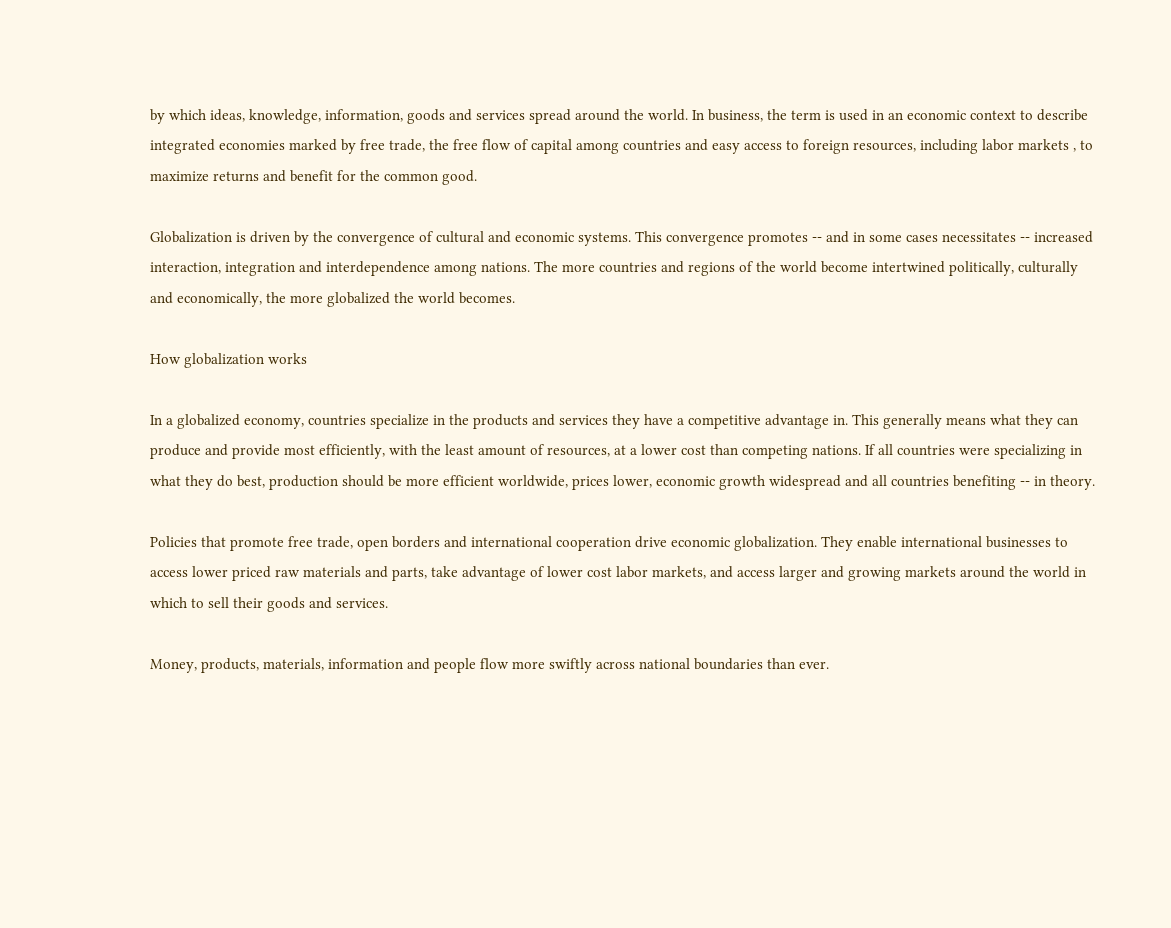by which ideas, knowledge, information, goods and services spread around the world. In business, the term is used in an economic context to describe integrated economies marked by free trade, the free flow of capital among countries and easy access to foreign resources, including labor markets , to maximize returns and benefit for the common good.

Globalization is driven by the convergence of cultural and economic systems. This convergence promotes -- and in some cases necessitates -- increased interaction, integration and interdependence among nations. The more countries and regions of the world become intertwined politically, culturally and economically, the more globalized the world becomes.

How globalization works

In a globalized economy, countries specialize in the products and services they have a competitive advantage in. This generally means what they can produce and provide most efficiently, with the least amount of resources, at a lower cost than competing nations. If all countries were specializing in what they do best, production should be more efficient worldwide, prices lower, economic growth widespread and all countries benefiting -- in theory.

Policies that promote free trade, open borders and international cooperation drive economic globalization. They enable international businesses to access lower priced raw materials and parts, take advantage of lower cost labor markets, and access larger and growing markets around the world in which to sell their goods and services.

Money, products, materials, information and people flow more swiftly across national boundaries than ever.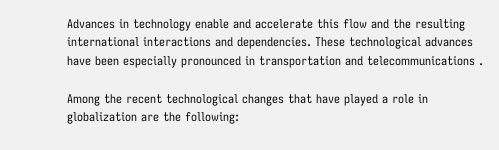Advances in technology enable and accelerate this flow and the resulting international interactions and dependencies. These technological advances have been especially pronounced in transportation and telecommunications .

Among the recent technological changes that have played a role in globalization are the following: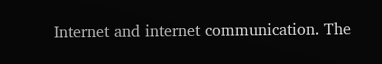Internet and internet communication. The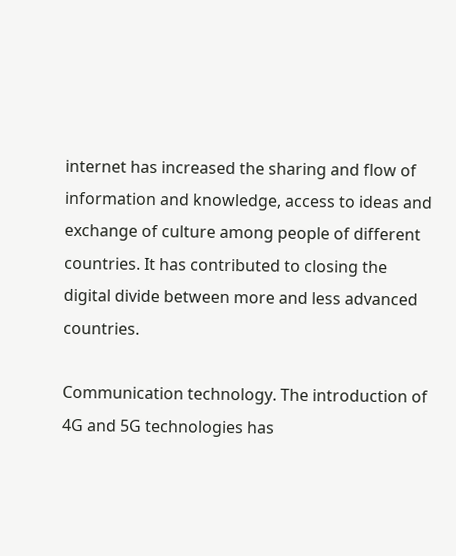internet has increased the sharing and flow of information and knowledge, access to ideas and exchange of culture among people of different countries. It has contributed to closing the digital divide between more and less advanced countries.

Communication technology. The introduction of 4G and 5G technologies has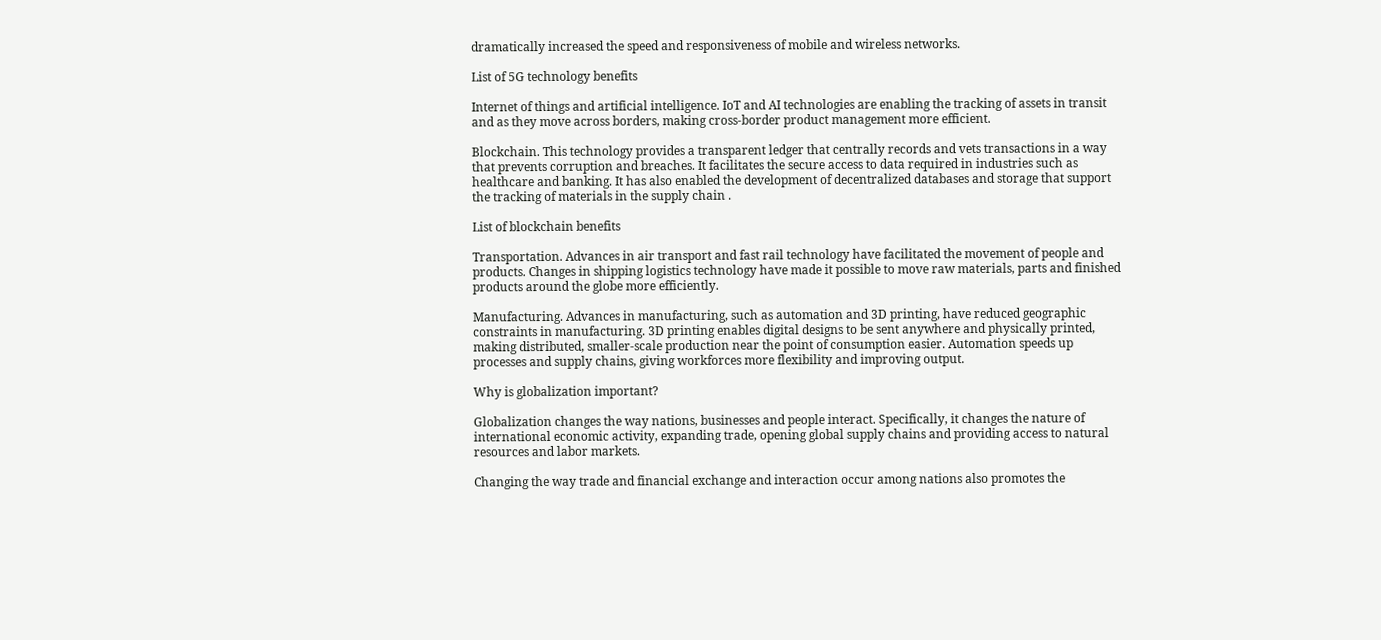dramatically increased the speed and responsiveness of mobile and wireless networks.

List of 5G technology benefits

Internet of things and artificial intelligence. IoT and AI technologies are enabling the tracking of assets in transit and as they move across borders, making cross-border product management more efficient.

Blockchain. This technology provides a transparent ledger that centrally records and vets transactions in a way that prevents corruption and breaches. It facilitates the secure access to data required in industries such as healthcare and banking. It has also enabled the development of decentralized databases and storage that support the tracking of materials in the supply chain .

List of blockchain benefits

Transportation. Advances in air transport and fast rail technology have facilitated the movement of people and products. Changes in shipping logistics technology have made it possible to move raw materials, parts and finished products around the globe more efficiently.

Manufacturing. Advances in manufacturing, such as automation and 3D printing, have reduced geographic constraints in manufacturing. 3D printing enables digital designs to be sent anywhere and physically printed, making distributed, smaller-scale production near the point of consumption easier. Automation speeds up processes and supply chains, giving workforces more flexibility and improving output.

Why is globalization important?

Globalization changes the way nations, businesses and people interact. Specifically, it changes the nature of international economic activity, expanding trade, opening global supply chains and providing access to natural resources and labor markets.

Changing the way trade and financial exchange and interaction occur among nations also promotes the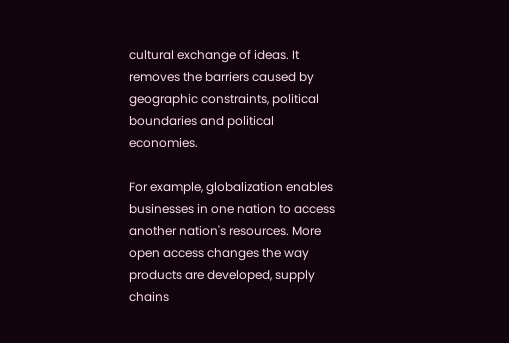cultural exchange of ideas. It removes the barriers caused by geographic constraints, political boundaries and political economies.

For example, globalization enables businesses in one nation to access another nation's resources. More open access changes the way products are developed, supply chains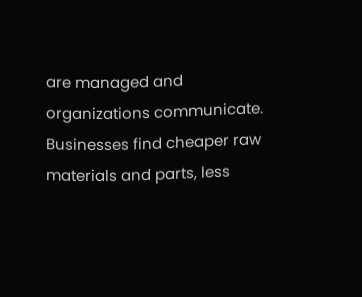are managed and organizations communicate. Businesses find cheaper raw materials and parts, less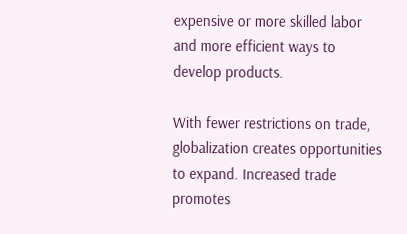expensive or more skilled labor and more efficient ways to develop products.

With fewer restrictions on trade, globalization creates opportunities to expand. Increased trade promotes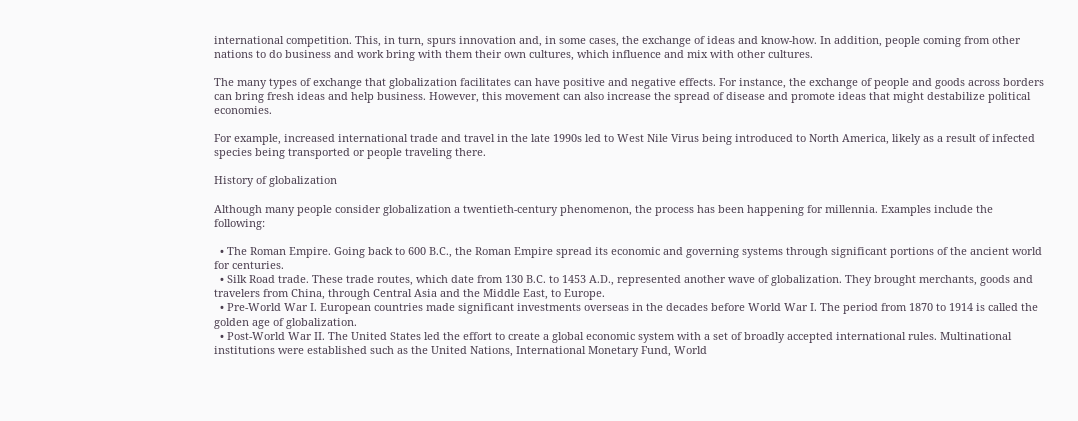international competition. This, in turn, spurs innovation and, in some cases, the exchange of ideas and know-how. In addition, people coming from other nations to do business and work bring with them their own cultures, which influence and mix with other cultures.

The many types of exchange that globalization facilitates can have positive and negative effects. For instance, the exchange of people and goods across borders can bring fresh ideas and help business. However, this movement can also increase the spread of disease and promote ideas that might destabilize political economies.

For example, increased international trade and travel in the late 1990s led to West Nile Virus being introduced to North America, likely as a result of infected species being transported or people traveling there.

History of globalization

Although many people consider globalization a twentieth-century phenomenon, the process has been happening for millennia. Examples include the following:

  • The Roman Empire. Going back to 600 B.C., the Roman Empire spread its economic and governing systems through significant portions of the ancient world for centuries.
  • Silk Road trade. These trade routes, which date from 130 B.C. to 1453 A.D., represented another wave of globalization. They brought merchants, goods and travelers from China, through Central Asia and the Middle East, to Europe.
  • Pre-World War I. European countries made significant investments overseas in the decades before World War I. The period from 1870 to 1914 is called the golden age of globalization.
  • Post-World War II. The United States led the effort to create a global economic system with a set of broadly accepted international rules. Multinational institutions were established such as the United Nations, International Monetary Fund, World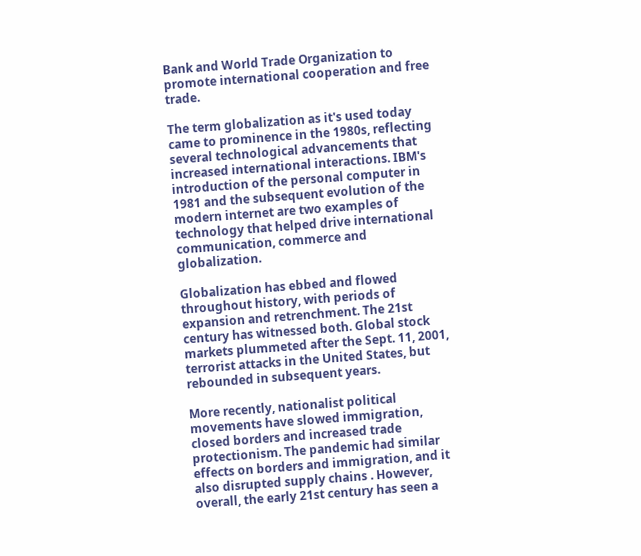Bank and World Trade Organization to promote international cooperation and free trade.

The term globalization as it's used today came to prominence in the 1980s, reflecting several technological advancements that increased international interactions. IBM's introduction of the personal computer in 1981 and the subsequent evolution of the modern internet are two examples of technology that helped drive international communication, commerce and globalization.

Globalization has ebbed and flowed throughout history, with periods of expansion and retrenchment. The 21st century has witnessed both. Global stock markets plummeted after the Sept. 11, 2001, terrorist attacks in the United States, but rebounded in subsequent years.

More recently, nationalist political movements have slowed immigration, closed borders and increased trade protectionism. The pandemic had similar effects on borders and immigration, and it also disrupted supply chains . However, overall, the early 21st century has seen a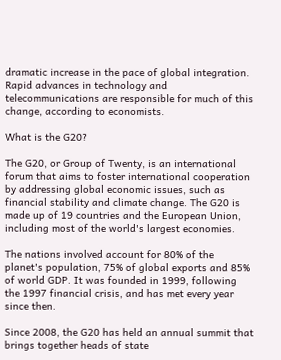dramatic increase in the pace of global integration. Rapid advances in technology and telecommunications are responsible for much of this change, according to economists.

What is the G20?

The G20, or Group of Twenty, is an international forum that aims to foster international cooperation by addressing global economic issues, such as financial stability and climate change. The G20 is made up of 19 countries and the European Union, including most of the world's largest economies.

The nations involved account for 80% of the planet's population, 75% of global exports and 85% of world GDP. It was founded in 1999, following the 1997 financial crisis, and has met every year since then.

Since 2008, the G20 has held an annual summit that brings together heads of state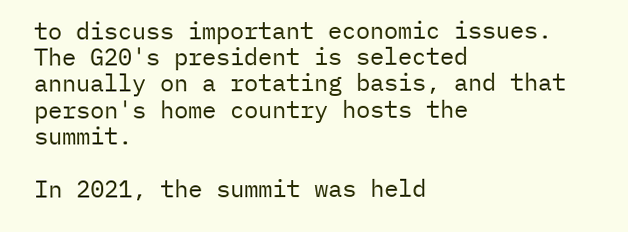to discuss important economic issues. The G20's president is selected annually on a rotating basis, and that person's home country hosts the summit.

In 2021, the summit was held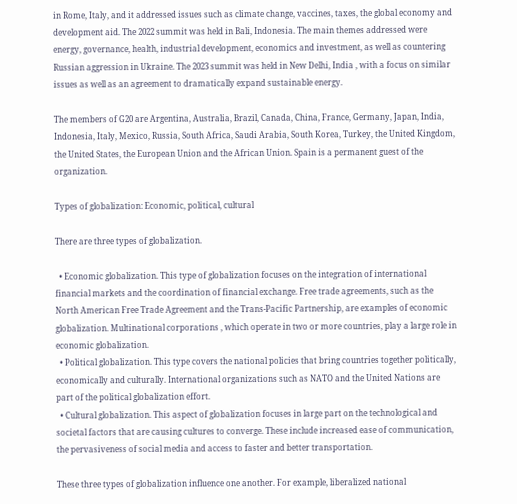in Rome, Italy, and it addressed issues such as climate change, vaccines, taxes, the global economy and development aid. The 2022 summit was held in Bali, Indonesia. The main themes addressed were energy, governance, health, industrial development, economics and investment, as well as countering Russian aggression in Ukraine. The 2023 summit was held in New Delhi, India , with a focus on similar issues as well as an agreement to dramatically expand sustainable energy.

The members of G20 are Argentina, Australia, Brazil, Canada, China, France, Germany, Japan, India, Indonesia, Italy, Mexico, Russia, South Africa, Saudi Arabia, South Korea, Turkey, the United Kingdom, the United States, the European Union and the African Union. Spain is a permanent guest of the organization.

Types of globalization: Economic, political, cultural

There are three types of globalization.

  • Economic globalization. This type of globalization focuses on the integration of international financial markets and the coordination of financial exchange. Free trade agreements, such as the North American Free Trade Agreement and the Trans-Pacific Partnership, are examples of economic globalization. Multinational corporations , which operate in two or more countries, play a large role in economic globalization.
  • Political globalization. This type covers the national policies that bring countries together politically, economically and culturally. International organizations such as NATO and the United Nations are part of the political globalization effort.
  • Cultural globalization. This aspect of globalization focuses in large part on the technological and societal factors that are causing cultures to converge. These include increased ease of communication, the pervasiveness of social media and access to faster and better transportation.

These three types of globalization influence one another. For example, liberalized national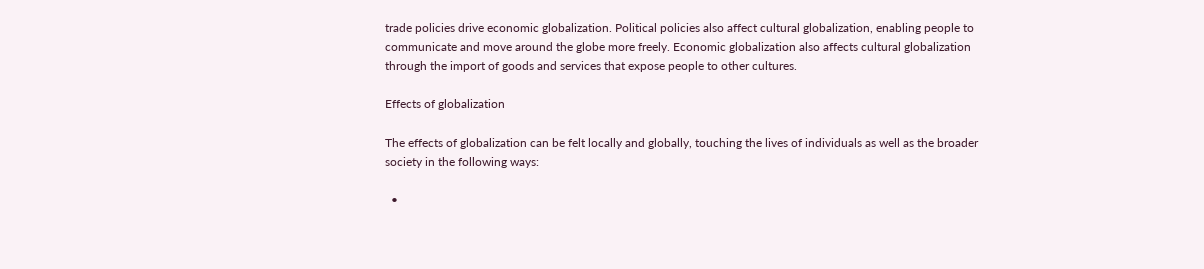trade policies drive economic globalization. Political policies also affect cultural globalization, enabling people to communicate and move around the globe more freely. Economic globalization also affects cultural globalization through the import of goods and services that expose people to other cultures.

Effects of globalization

The effects of globalization can be felt locally and globally, touching the lives of individuals as well as the broader society in the following ways:

  •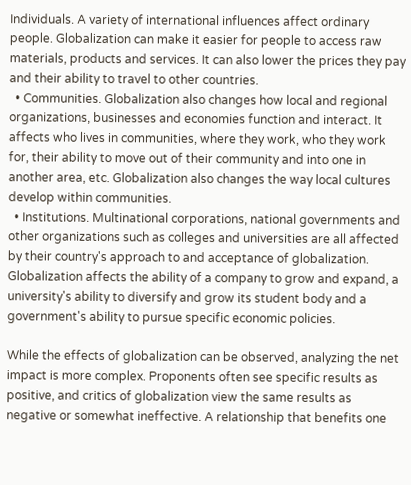Individuals. A variety of international influences affect ordinary people. Globalization can make it easier for people to access raw materials, products and services. It can also lower the prices they pay and their ability to travel to other countries.
  • Communities. Globalization also changes how local and regional organizations, businesses and economies function and interact. It affects who lives in communities, where they work, who they work for, their ability to move out of their community and into one in another area, etc. Globalization also changes the way local cultures develop within communities.
  • Institutions. Multinational corporations, national governments and other organizations such as colleges and universities are all affected by their country's approach to and acceptance of globalization. Globalization affects the ability of a company to grow and expand, a university's ability to diversify and grow its student body and a government's ability to pursue specific economic policies.

While the effects of globalization can be observed, analyzing the net impact is more complex. Proponents often see specific results as positive, and critics of globalization view the same results as negative or somewhat ineffective. A relationship that benefits one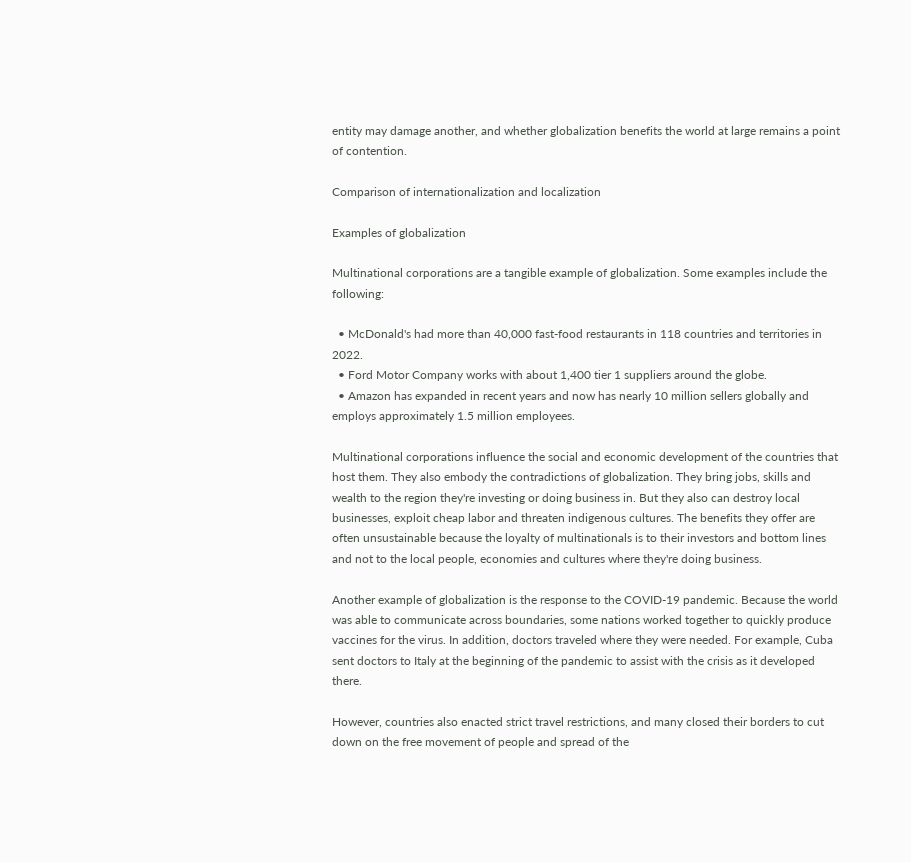entity may damage another, and whether globalization benefits the world at large remains a point of contention.

Comparison of internationalization and localization

Examples of globalization

Multinational corporations are a tangible example of globalization. Some examples include the following:

  • McDonald's had more than 40,000 fast-food restaurants in 118 countries and territories in 2022.
  • Ford Motor Company works with about 1,400 tier 1 suppliers around the globe.
  • Amazon has expanded in recent years and now has nearly 10 million sellers globally and employs approximately 1.5 million employees.

Multinational corporations influence the social and economic development of the countries that host them. They also embody the contradictions of globalization. They bring jobs, skills and wealth to the region they're investing or doing business in. But they also can destroy local businesses, exploit cheap labor and threaten indigenous cultures. The benefits they offer are often unsustainable because the loyalty of multinationals is to their investors and bottom lines and not to the local people, economies and cultures where they're doing business.

Another example of globalization is the response to the COVID-19 pandemic. Because the world was able to communicate across boundaries, some nations worked together to quickly produce vaccines for the virus. In addition, doctors traveled where they were needed. For example, Cuba sent doctors to Italy at the beginning of the pandemic to assist with the crisis as it developed there.

However, countries also enacted strict travel restrictions, and many closed their borders to cut down on the free movement of people and spread of the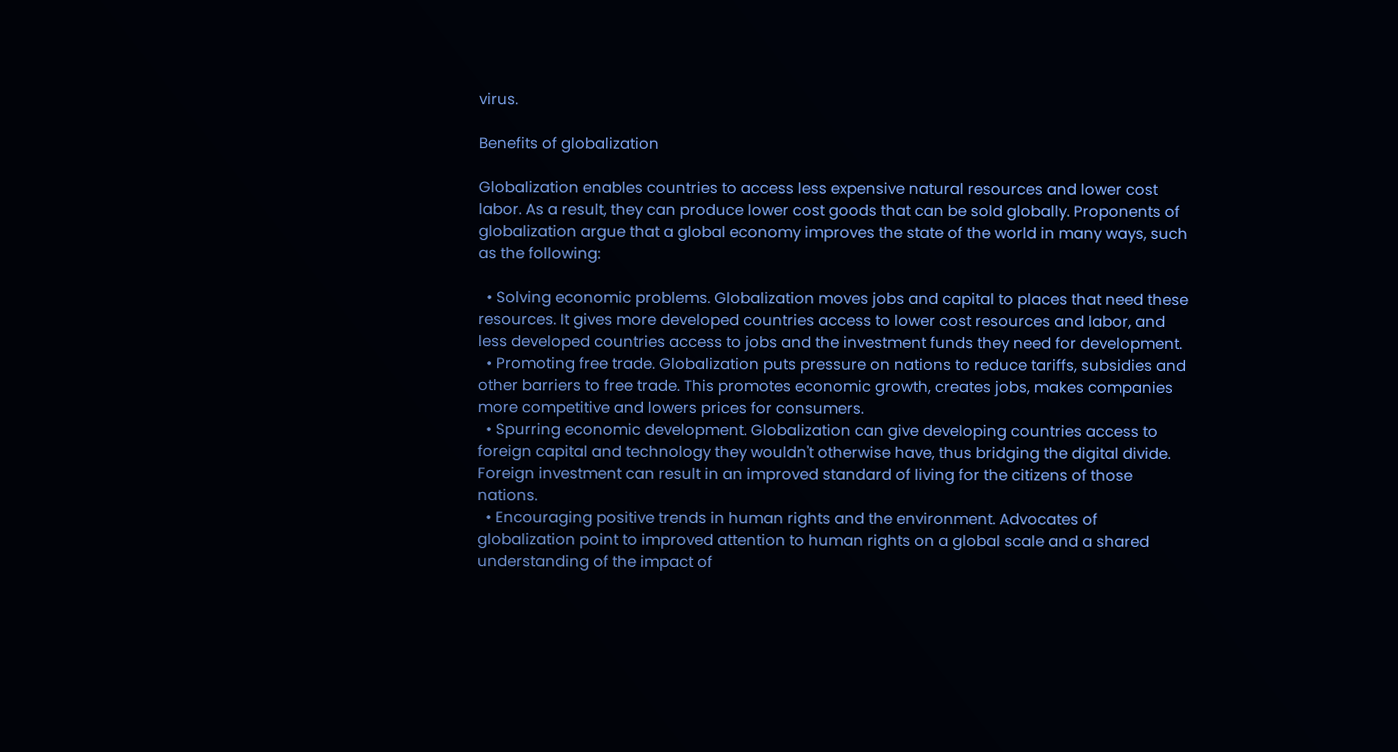virus.

Benefits of globalization

Globalization enables countries to access less expensive natural resources and lower cost labor. As a result, they can produce lower cost goods that can be sold globally. Proponents of globalization argue that a global economy improves the state of the world in many ways, such as the following:

  • Solving economic problems. Globalization moves jobs and capital to places that need these resources. It gives more developed countries access to lower cost resources and labor, and less developed countries access to jobs and the investment funds they need for development.
  • Promoting free trade. Globalization puts pressure on nations to reduce tariffs, subsidies and other barriers to free trade. This promotes economic growth, creates jobs, makes companies more competitive and lowers prices for consumers.
  • Spurring economic development. Globalization can give developing countries access to foreign capital and technology they wouldn't otherwise have, thus bridging the digital divide. Foreign investment can result in an improved standard of living for the citizens of those nations.
  • Encouraging positive trends in human rights and the environment. Advocates of globalization point to improved attention to human rights on a global scale and a shared understanding of the impact of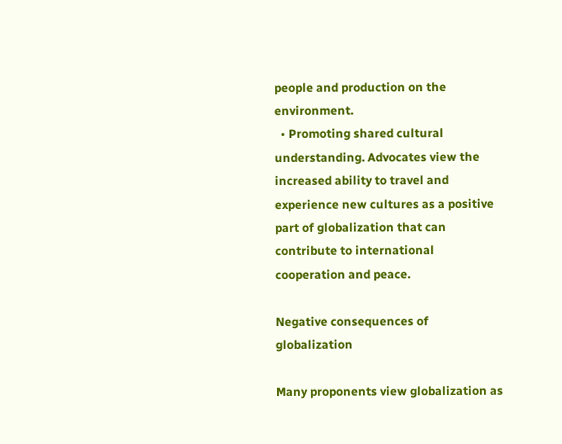people and production on the environment.
  • Promoting shared cultural understanding. Advocates view the increased ability to travel and experience new cultures as a positive part of globalization that can contribute to international cooperation and peace.

Negative consequences of globalization

Many proponents view globalization as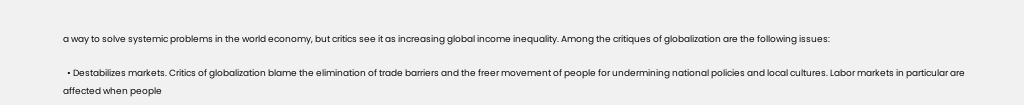a way to solve systemic problems in the world economy, but critics see it as increasing global income inequality. Among the critiques of globalization are the following issues:

  • Destabilizes markets. Critics of globalization blame the elimination of trade barriers and the freer movement of people for undermining national policies and local cultures. Labor markets in particular are affected when people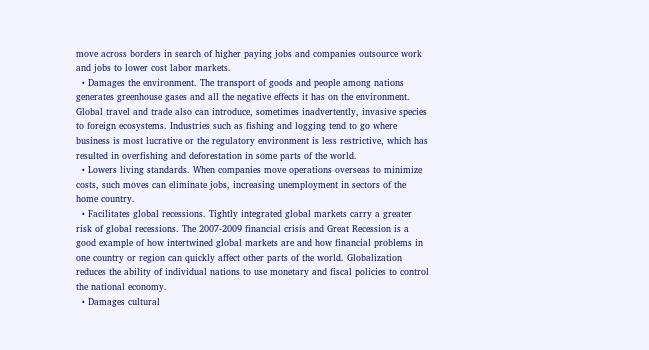move across borders in search of higher paying jobs and companies outsource work and jobs to lower cost labor markets.
  • Damages the environment. The transport of goods and people among nations generates greenhouse gases and all the negative effects it has on the environment. Global travel and trade also can introduce, sometimes inadvertently, invasive species to foreign ecosystems. Industries such as fishing and logging tend to go where business is most lucrative or the regulatory environment is less restrictive, which has resulted in overfishing and deforestation in some parts of the world.
  • Lowers living standards. When companies move operations overseas to minimize costs, such moves can eliminate jobs, increasing unemployment in sectors of the home country.
  • Facilitates global recessions. Tightly integrated global markets carry a greater risk of global recessions. The 2007-2009 financial crisis and Great Recession is a good example of how intertwined global markets are and how financial problems in one country or region can quickly affect other parts of the world. Globalization reduces the ability of individual nations to use monetary and fiscal policies to control the national economy.
  • Damages cultural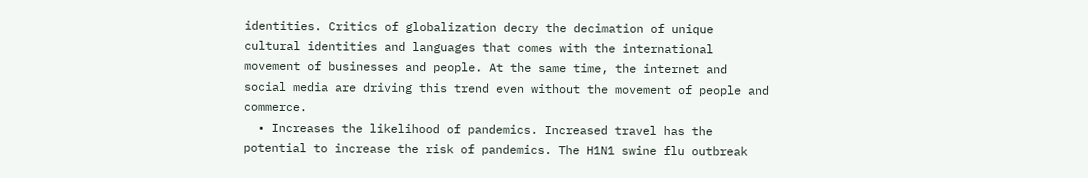identities. Critics of globalization decry the decimation of unique cultural identities and languages that comes with the international movement of businesses and people. At the same time, the internet and social media are driving this trend even without the movement of people and commerce.
  • Increases the likelihood of pandemics. Increased travel has the potential to increase the risk of pandemics. The H1N1 swine flu outbreak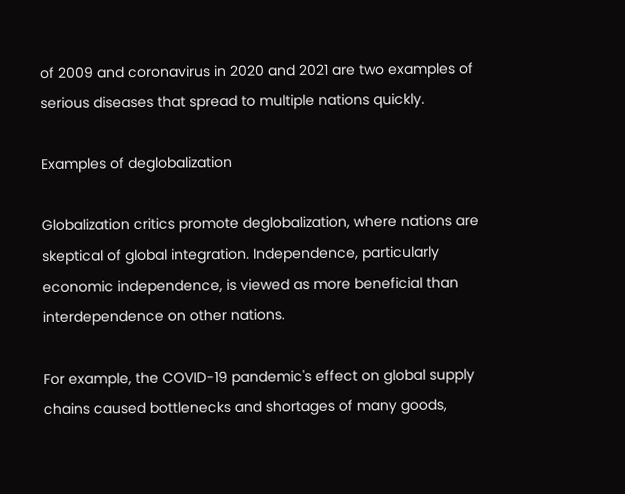of 2009 and coronavirus in 2020 and 2021 are two examples of serious diseases that spread to multiple nations quickly.

Examples of deglobalization

Globalization critics promote deglobalization, where nations are skeptical of global integration. Independence, particularly economic independence, is viewed as more beneficial than interdependence on other nations.

For example, the COVID-19 pandemic's effect on global supply chains caused bottlenecks and shortages of many goods,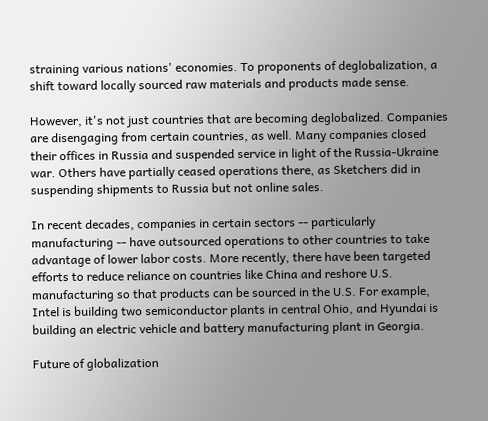straining various nations' economies. To proponents of deglobalization, a shift toward locally sourced raw materials and products made sense.

However, it's not just countries that are becoming deglobalized. Companies are disengaging from certain countries, as well. Many companies closed their offices in Russia and suspended service in light of the Russia-Ukraine war. Others have partially ceased operations there, as Sketchers did in suspending shipments to Russia but not online sales.

In recent decades, companies in certain sectors -- particularly manufacturing -- have outsourced operations to other countries to take advantage of lower labor costs. More recently, there have been targeted efforts to reduce reliance on countries like China and reshore U.S. manufacturing so that products can be sourced in the U.S. For example, Intel is building two semiconductor plants in central Ohio, and Hyundai is building an electric vehicle and battery manufacturing plant in Georgia.

Future of globalization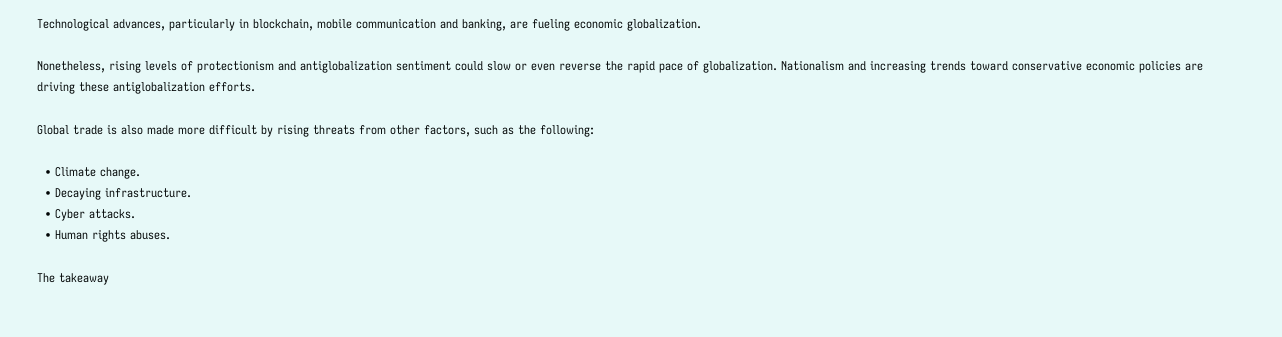Technological advances, particularly in blockchain, mobile communication and banking, are fueling economic globalization.

Nonetheless, rising levels of protectionism and antiglobalization sentiment could slow or even reverse the rapid pace of globalization. Nationalism and increasing trends toward conservative economic policies are driving these antiglobalization efforts.

Global trade is also made more difficult by rising threats from other factors, such as the following:

  • Climate change.
  • Decaying infrastructure.
  • Cyber attacks.
  • Human rights abuses.

The takeaway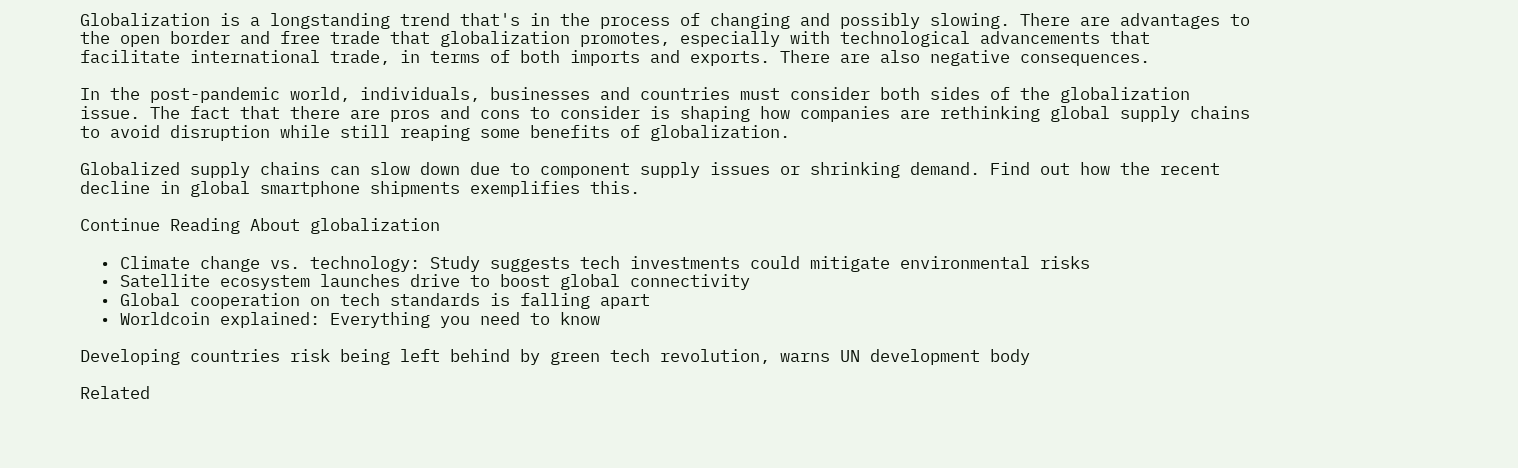Globalization is a longstanding trend that's in the process of changing and possibly slowing. There are advantages to the open border and free trade that globalization promotes, especially with technological advancements that facilitate international trade, in terms of both imports and exports. There are also negative consequences.

In the post-pandemic world, individuals, businesses and countries must consider both sides of the globalization issue. The fact that there are pros and cons to consider is shaping how companies are rethinking global supply chains to avoid disruption while still reaping some benefits of globalization.

Globalized supply chains can slow down due to component supply issues or shrinking demand. Find out how the recent decline in global smartphone shipments exemplifies this.

Continue Reading About globalization

  • Climate change vs. technology: Study suggests tech investments could mitigate environmental risks
  • Satellite ecosystem launches drive to boost global connectivity
  • Global cooperation on tech standards is falling apart
  • Worldcoin explained: Everything you need to know

Developing countries risk being left behind by green tech revolution, warns UN development body

Related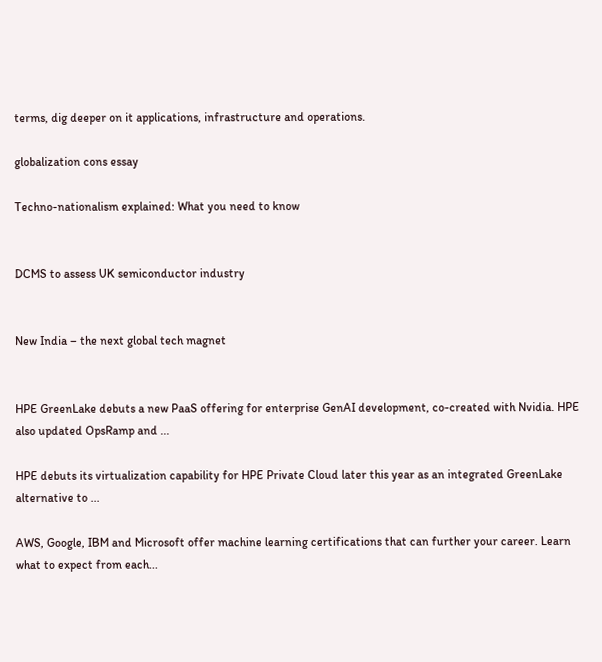terms, dig deeper on it applications, infrastructure and operations.

globalization cons essay

Techno-nationalism explained: What you need to know


DCMS to assess UK semiconductor industry


New India – the next global tech magnet


HPE GreenLake debuts a new PaaS offering for enterprise GenAI development, co-created with Nvidia. HPE also updated OpsRamp and ...

HPE debuts its virtualization capability for HPE Private Cloud later this year as an integrated GreenLake alternative to ...

AWS, Google, IBM and Microsoft offer machine learning certifications that can further your career. Learn what to expect from each...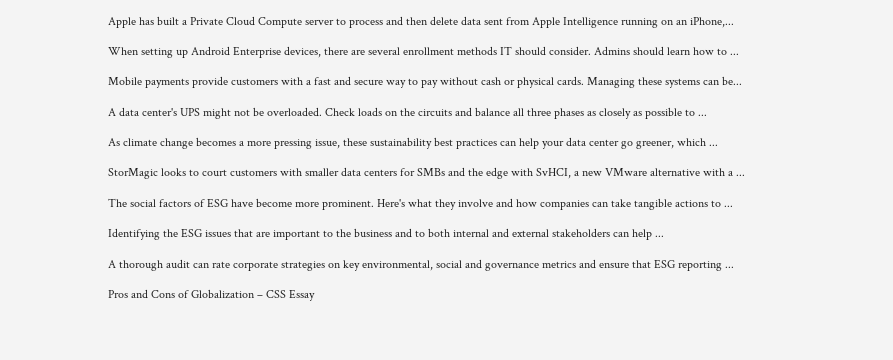Apple has built a Private Cloud Compute server to process and then delete data sent from Apple Intelligence running on an iPhone,...

When setting up Android Enterprise devices, there are several enrollment methods IT should consider. Admins should learn how to ...

Mobile payments provide customers with a fast and secure way to pay without cash or physical cards. Managing these systems can be...

A data center's UPS might not be overloaded. Check loads on the circuits and balance all three phases as closely as possible to ...

As climate change becomes a more pressing issue, these sustainability best practices can help your data center go greener, which ...

StorMagic looks to court customers with smaller data centers for SMBs and the edge with SvHCI, a new VMware alternative with a ...

The social factors of ESG have become more prominent. Here's what they involve and how companies can take tangible actions to ...

Identifying the ESG issues that are important to the business and to both internal and external stakeholders can help ...

A thorough audit can rate corporate strategies on key environmental, social and governance metrics and ensure that ESG reporting ...

Pros and Cons of Globalization – CSS Essay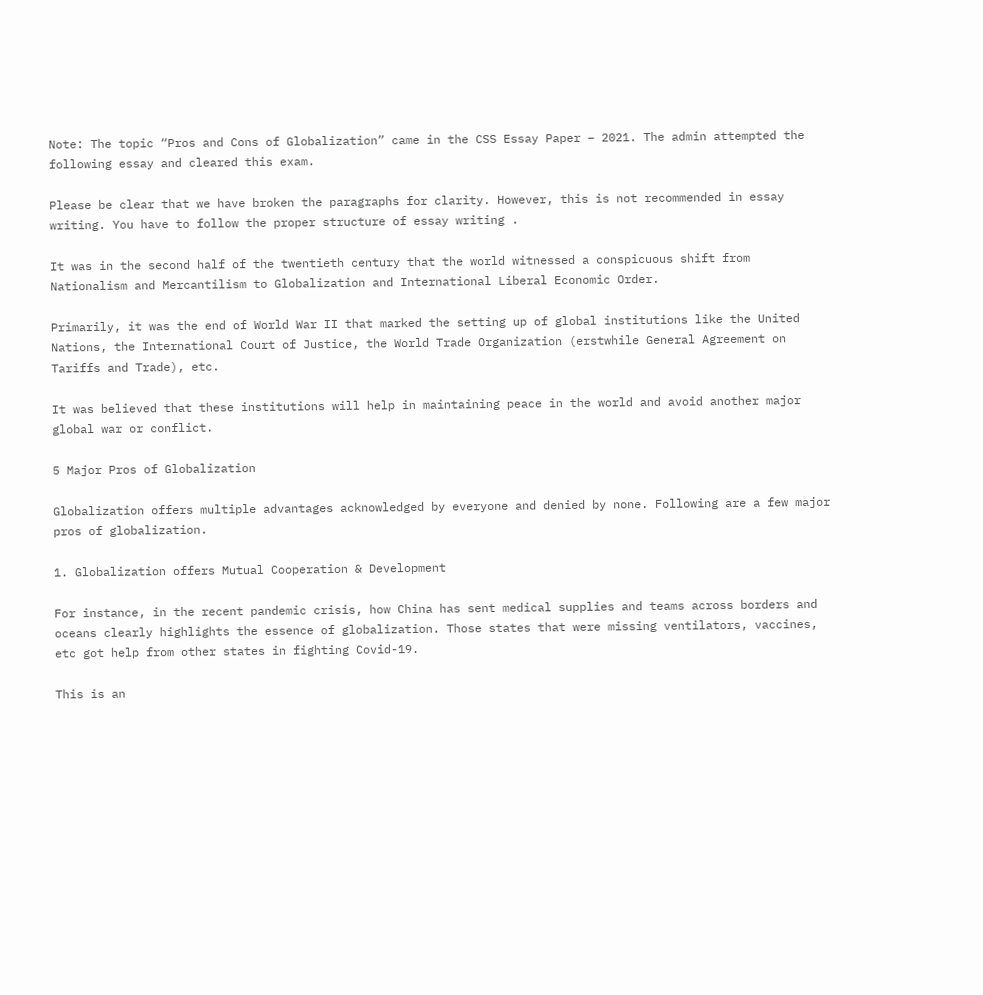Note: The topic “Pros and Cons of Globalization” came in the CSS Essay Paper – 2021. The admin attempted the following essay and cleared this exam.

Please be clear that we have broken the paragraphs for clarity. However, this is not recommended in essay writing. You have to follow the proper structure of essay writing .

It was in the second half of the twentieth century that the world witnessed a conspicuous shift from Nationalism and Mercantilism to Globalization and International Liberal Economic Order.

Primarily, it was the end of World War II that marked the setting up of global institutions like the United Nations, the International Court of Justice, the World Trade Organization (erstwhile General Agreement on Tariffs and Trade), etc.

It was believed that these institutions will help in maintaining peace in the world and avoid another major global war or conflict.

5 Major Pros of Globalization

Globalization offers multiple advantages acknowledged by everyone and denied by none. Following are a few major pros of globalization.

1. Globalization offers Mutual Cooperation & Development

For instance, in the recent pandemic crisis, how China has sent medical supplies and teams across borders and oceans clearly highlights the essence of globalization. Those states that were missing ventilators, vaccines, etc got help from other states in fighting Covid-19.

This is an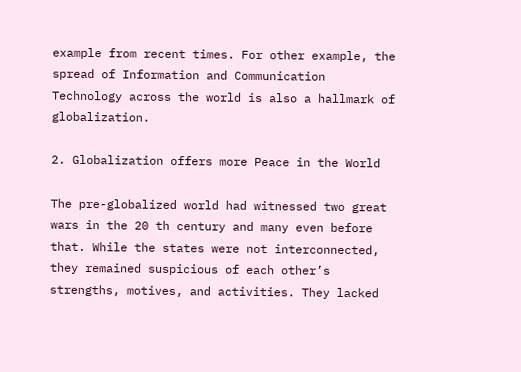example from recent times. For other example, the spread of Information and Communication Technology across the world is also a hallmark of globalization.

2. Globalization offers more Peace in the World

The pre-globalized world had witnessed two great wars in the 20 th century and many even before that. While the states were not interconnected, they remained suspicious of each other’s strengths, motives, and activities. They lacked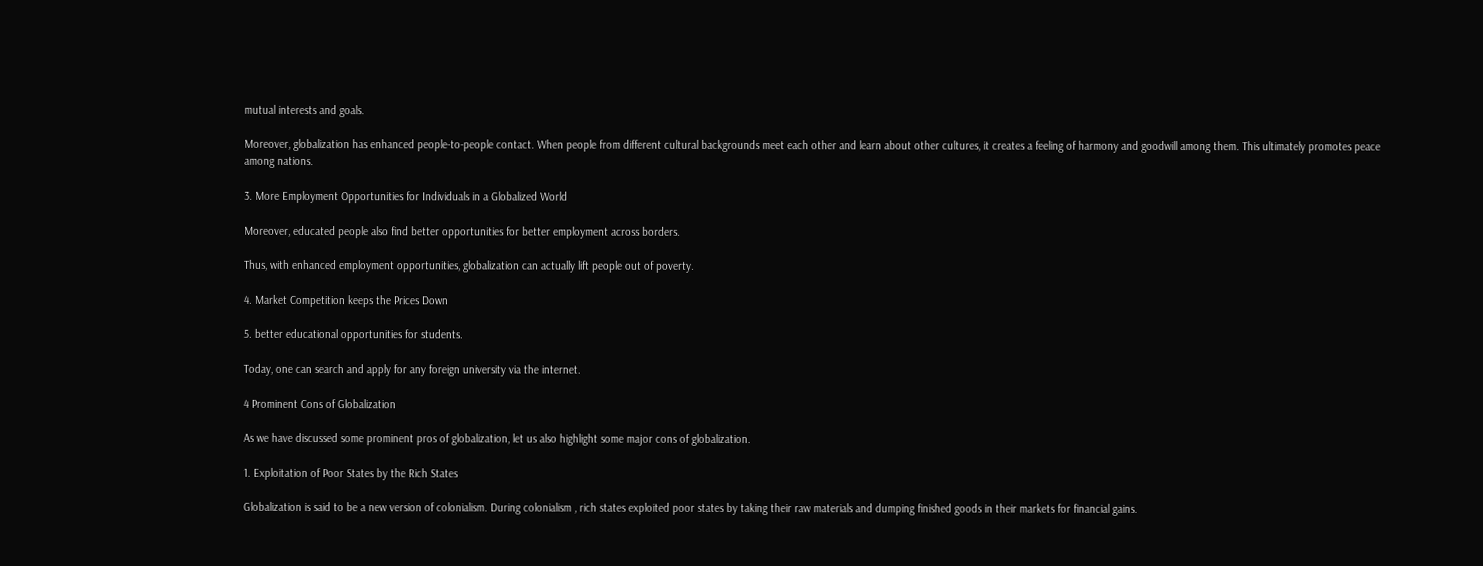mutual interests and goals.

Moreover, globalization has enhanced people-to-people contact. When people from different cultural backgrounds meet each other and learn about other cultures, it creates a feeling of harmony and goodwill among them. This ultimately promotes peace among nations.

3. More Employment Opportunities for Individuals in a Globalized World

Moreover, educated people also find better opportunities for better employment across borders.

Thus, with enhanced employment opportunities, globalization can actually lift people out of poverty.

4. Market Competition keeps the Prices Down

5. better educational opportunities for students.

Today, one can search and apply for any foreign university via the internet.

4 Prominent Cons of Globalization

As we have discussed some prominent pros of globalization, let us also highlight some major cons of globalization.

1. Exploitation of Poor States by the Rich States

Globalization is said to be a new version of colonialism. During colonialism , rich states exploited poor states by taking their raw materials and dumping finished goods in their markets for financial gains.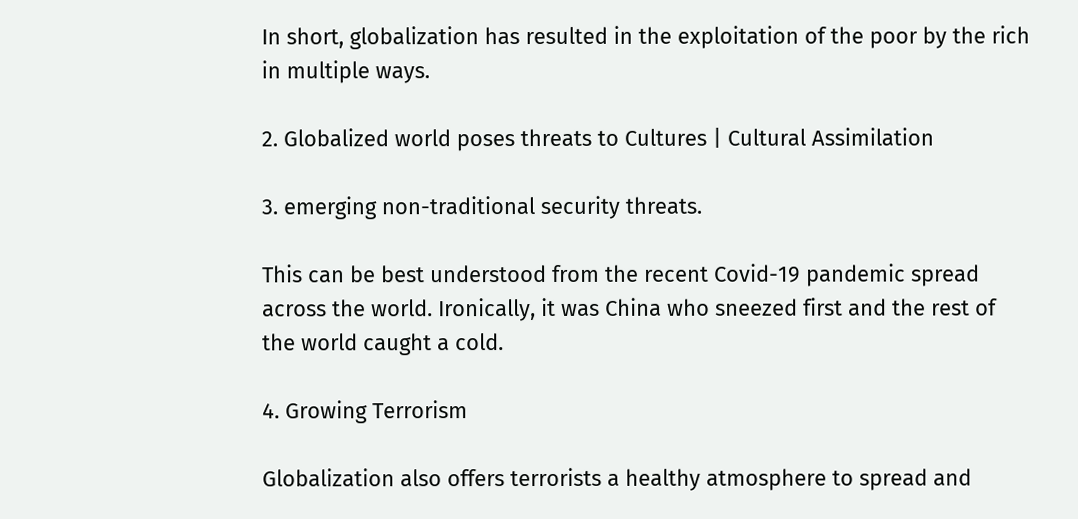In short, globalization has resulted in the exploitation of the poor by the rich in multiple ways.

2. Globalized world poses threats to Cultures | Cultural Assimilation

3. emerging non-traditional security threats.

This can be best understood from the recent Covid-19 pandemic spread across the world. Ironically, it was China who sneezed first and the rest of the world caught a cold.

4. Growing Terrorism

Globalization also offers terrorists a healthy atmosphere to spread and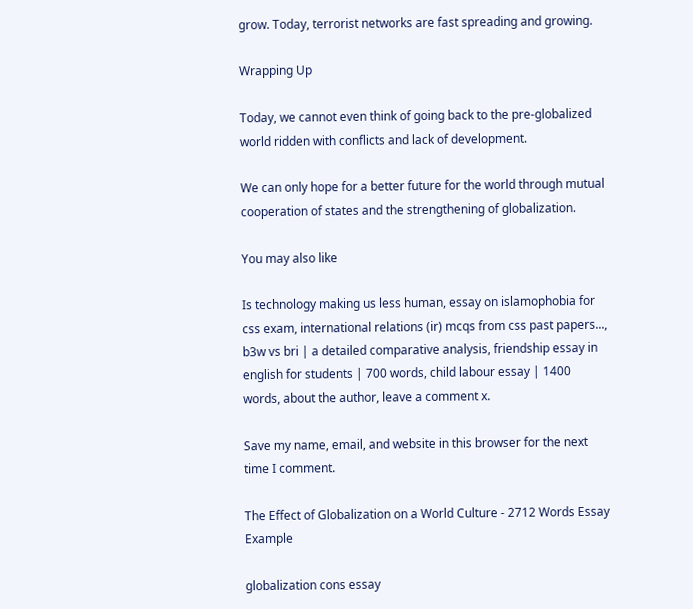grow. Today, terrorist networks are fast spreading and growing.

Wrapping Up

Today, we cannot even think of going back to the pre-globalized world ridden with conflicts and lack of development.

We can only hope for a better future for the world through mutual cooperation of states and the strengthening of globalization.

You may also like

Is technology making us less human, essay on islamophobia for css exam, international relations (ir) mcqs from css past papers..., b3w vs bri | a detailed comparative analysis, friendship essay in english for students | 700 words, child labour essay | 1400 words, about the author, leave a comment x.

Save my name, email, and website in this browser for the next time I comment.

The Effect of Globalization on a World Culture - 2712 Words Essay Example

globalization cons essay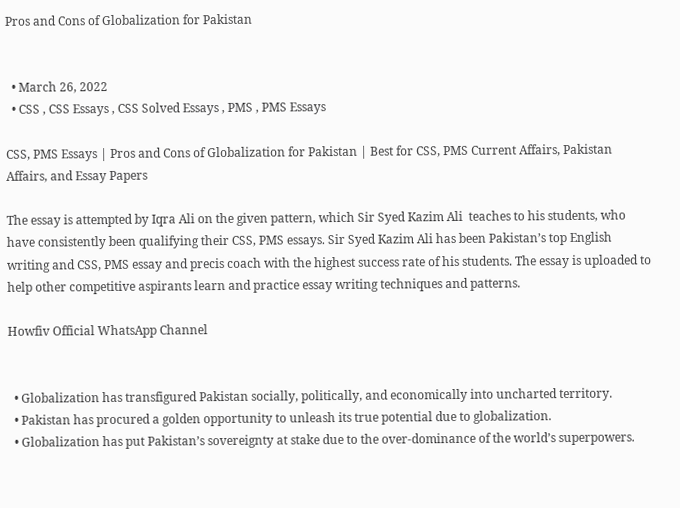Pros and Cons of Globalization for Pakistan


  • March 26, 2022
  • CSS , CSS Essays , CSS Solved Essays , PMS , PMS Essays

CSS, PMS Essays | Pros and Cons of Globalization for Pakistan | Best for CSS, PMS Current Affairs, Pakistan Affairs, and Essay Papers

The essay is attempted by Iqra Ali on the given pattern, which Sir Syed Kazim Ali  teaches to his students, who have consistently been qualifying their CSS, PMS essays. Sir Syed Kazim Ali has been Pakistan’s top English writing and CSS, PMS essay and precis coach with the highest success rate of his students. The essay is uploaded to help other competitive aspirants learn and practice essay writing techniques and patterns.

Howfiv Official WhatsApp Channel


  • Globalization has transfigured Pakistan socially, politically, and economically into uncharted territory.
  • Pakistan has procured a golden opportunity to unleash its true potential due to globalization.
  • Globalization has put Pakistan’s sovereignty at stake due to the over-dominance of the world’s superpowers.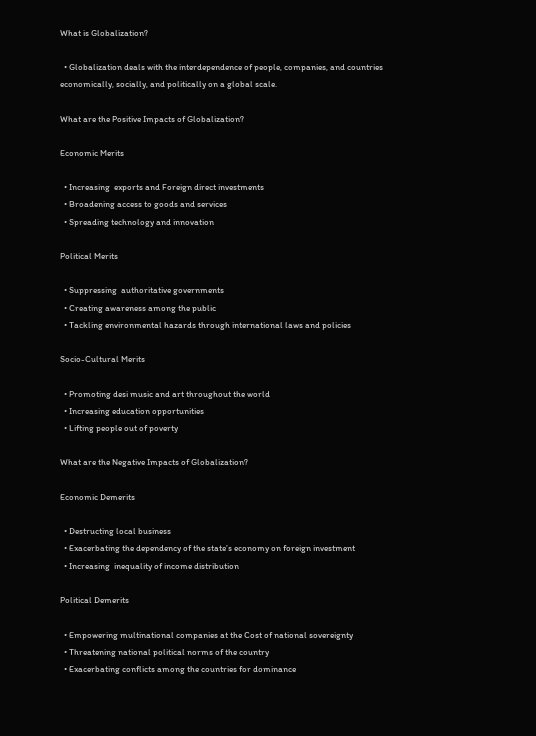What is Globalization?

  • Globalization deals with the interdependence of people, companies, and countries economically, socially, and politically on a global scale.

What are the Positive Impacts of Globalization?

Economic Merits

  • Increasing  exports and Foreign direct investments
  • Broadening access to goods and services
  • Spreading technology and innovation

Political Merits

  • Suppressing  authoritative governments
  • Creating awareness among the public
  • Tackling environmental hazards through international laws and policies

Socio-Cultural Merits

  • Promoting desi music and art throughout the world
  • Increasing education opportunities
  • Lifting people out of poverty

What are the Negative Impacts of Globalization?

Economic Demerits

  • Destructing local business
  • Exacerbating the dependency of the state’s economy on foreign investment
  • Increasing  inequality of income distribution

Political Demerits

  • Empowering multinational companies at the Cost of national sovereignty
  • Threatening national political norms of the country
  • Exacerbating conflicts among the countries for dominance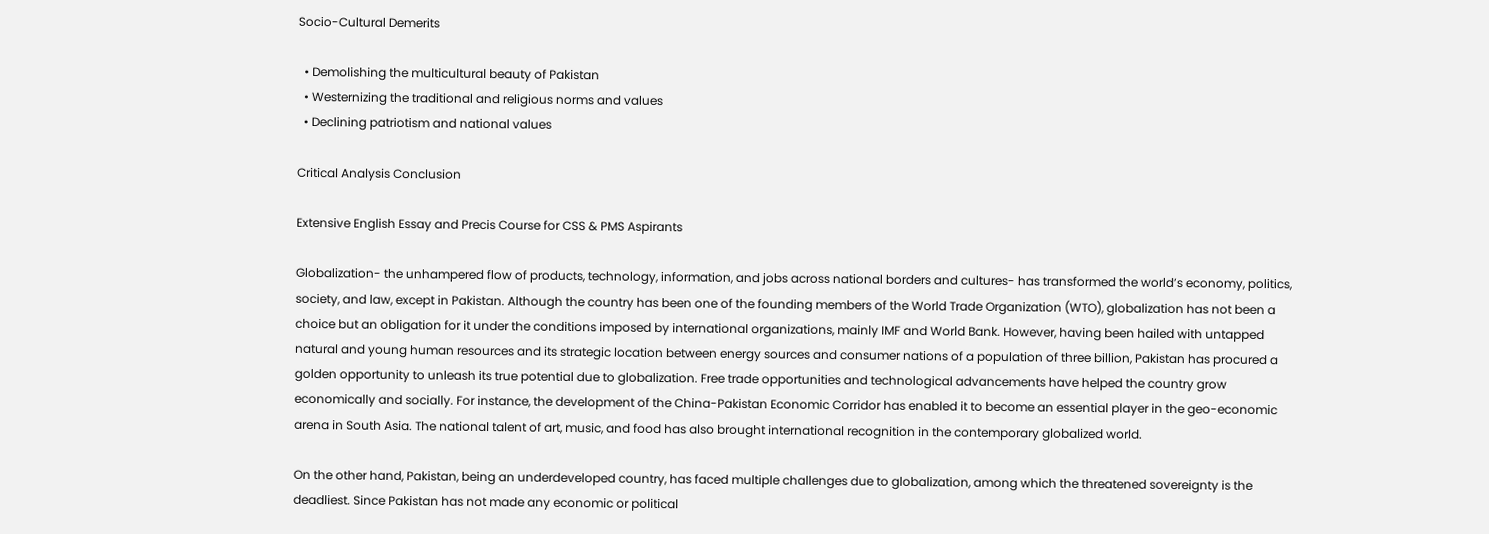Socio-Cultural Demerits

  • Demolishing the multicultural beauty of Pakistan
  • Westernizing the traditional and religious norms and values
  • Declining patriotism and national values

Critical Analysis Conclusion

Extensive English Essay and Precis Course for CSS & PMS Aspirants

Globalization- the unhampered flow of products, technology, information, and jobs across national borders and cultures- has transformed the world’s economy, politics, society, and law, except in Pakistan. Although the country has been one of the founding members of the World Trade Organization (WTO), globalization has not been a choice but an obligation for it under the conditions imposed by international organizations, mainly IMF and World Bank. However, having been hailed with untapped natural and young human resources and its strategic location between energy sources and consumer nations of a population of three billion, Pakistan has procured a golden opportunity to unleash its true potential due to globalization. Free trade opportunities and technological advancements have helped the country grow economically and socially. For instance, the development of the China-Pakistan Economic Corridor has enabled it to become an essential player in the geo-economic arena in South Asia. The national talent of art, music, and food has also brought international recognition in the contemporary globalized world.

On the other hand, Pakistan, being an underdeveloped country, has faced multiple challenges due to globalization, among which the threatened sovereignty is the deadliest. Since Pakistan has not made any economic or political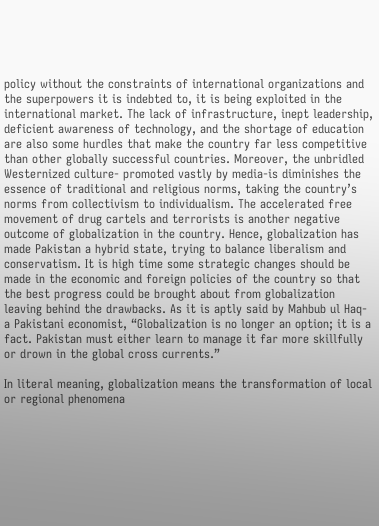policy without the constraints of international organizations and the superpowers it is indebted to, it is being exploited in the international market. The lack of infrastructure, inept leadership, deficient awareness of technology, and the shortage of education are also some hurdles that make the country far less competitive than other globally successful countries. Moreover, the unbridled Westernized culture- promoted vastly by media-is diminishes the essence of traditional and religious norms, taking the country’s norms from collectivism to individualism. The accelerated free movement of drug cartels and terrorists is another negative outcome of globalization in the country. Hence, globalization has made Pakistan a hybrid state, trying to balance liberalism and conservatism. It is high time some strategic changes should be made in the economic and foreign policies of the country so that the best progress could be brought about from globalization leaving behind the drawbacks. As it is aptly said by Mahbub ul Haq- a Pakistani economist, “Globalization is no longer an option; it is a fact. Pakistan must either learn to manage it far more skillfully or drown in the global cross currents.”

In literal meaning, globalization means the transformation of local or regional phenomena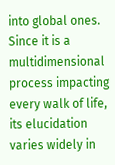into global ones. Since it is a multidimensional process impacting every walk of life, its elucidation varies widely in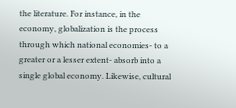the literature. For instance, in the economy, globalization is the process through which national economies- to a greater or a lesser extent- absorb into a single global economy. Likewise, cultural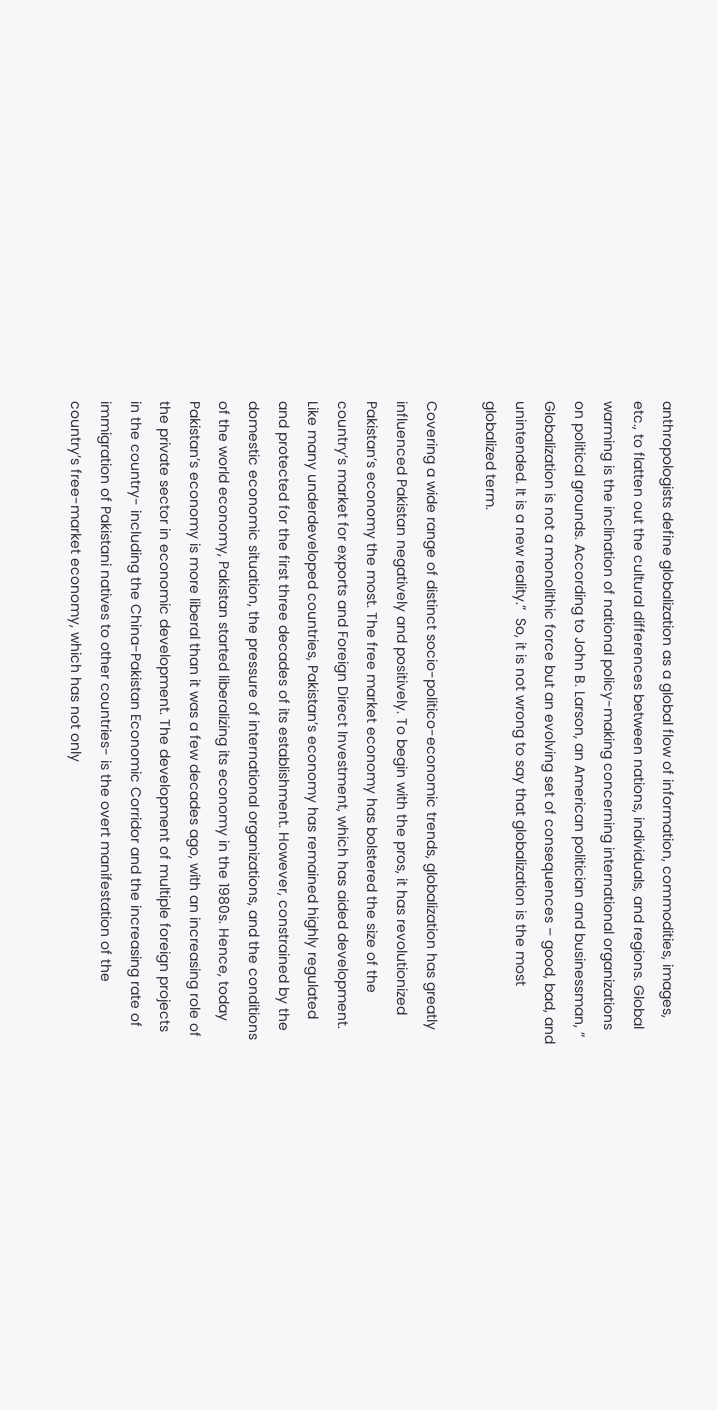anthropologists define globalization as a global flow of information, commodities, images, etc., to flatten out the cultural differences between nations, individuals, and regions. Global warming is the inclination of national policy-making concerning international organizations on political grounds. According to John B. Larson, an American politician and businessman, “ Globalization is not a monolithic force but an evolving set of consequences – good, bad, and unintended. It is a new reality.”  So, it is not wrong to say that globalization is the most globalized term.

Covering a wide range of distinct socio-politico-economic trends, globalization has greatly influenced Pakistan negatively and positively. To begin with the pros, it has revolutionized Pakistan’s economy the most. The free market economy has bolstered the size of the country’s market for exports and Foreign Direct Investment, which has aided development. Like many underdeveloped countries, Pakistan’s economy has remained highly regulated and protected for the first three decades of its establishment. However, constrained by the domestic economic situation, the pressure of international organizations, and the conditions of the world economy, Pakistan started liberalizing its economy in the 1980s. Hence, today Pakistan’s economy is more liberal than it was a few decades ago, with an increasing role of the private sector in economic development. The development of multiple foreign projects in the country- including the China-Pakistan Economic Corridor and the increasing rate of immigration of Pakistani natives to other countries- is the overt manifestation of the country’s free-market economy, which has not only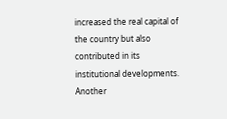increased the real capital of the country but also contributed in its institutional developments. Another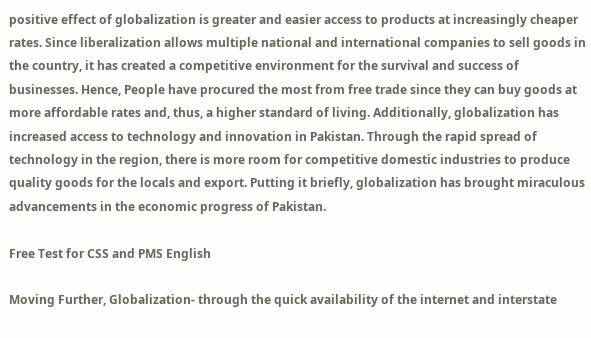positive effect of globalization is greater and easier access to products at increasingly cheaper rates. Since liberalization allows multiple national and international companies to sell goods in the country, it has created a competitive environment for the survival and success of businesses. Hence, People have procured the most from free trade since they can buy goods at more affordable rates and, thus, a higher standard of living. Additionally, globalization has increased access to technology and innovation in Pakistan. Through the rapid spread of technology in the region, there is more room for competitive domestic industries to produce quality goods for the locals and export. Putting it briefly, globalization has brought miraculous advancements in the economic progress of Pakistan.

Free Test for CSS and PMS English

Moving Further, Globalization- through the quick availability of the internet and interstate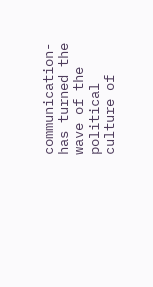communication- has turned the wave of the political culture of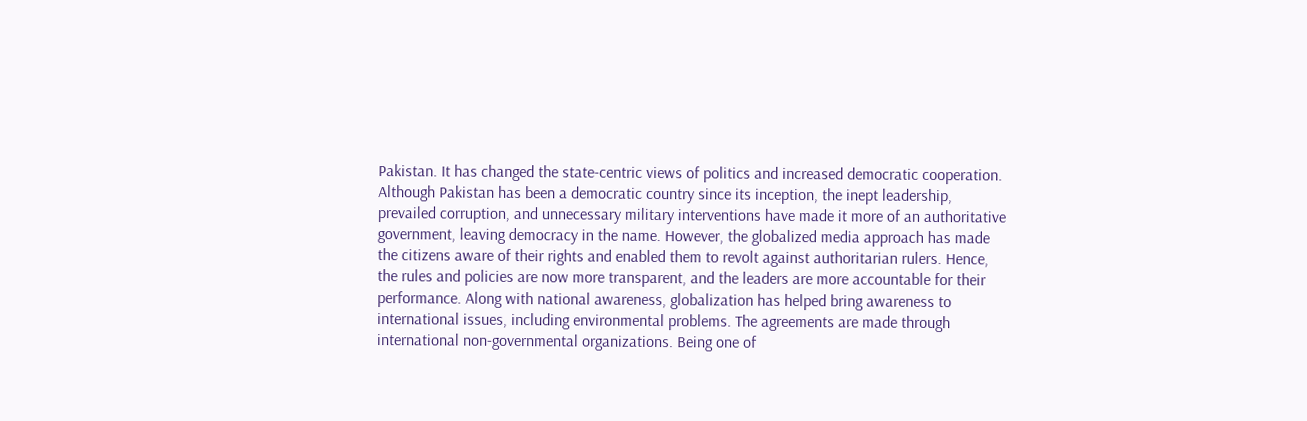Pakistan. It has changed the state-centric views of politics and increased democratic cooperation. Although Pakistan has been a democratic country since its inception, the inept leadership, prevailed corruption, and unnecessary military interventions have made it more of an authoritative government, leaving democracy in the name. However, the globalized media approach has made the citizens aware of their rights and enabled them to revolt against authoritarian rulers. Hence, the rules and policies are now more transparent, and the leaders are more accountable for their performance. Along with national awareness, globalization has helped bring awareness to international issues, including environmental problems. The agreements are made through international non-governmental organizations. Being one of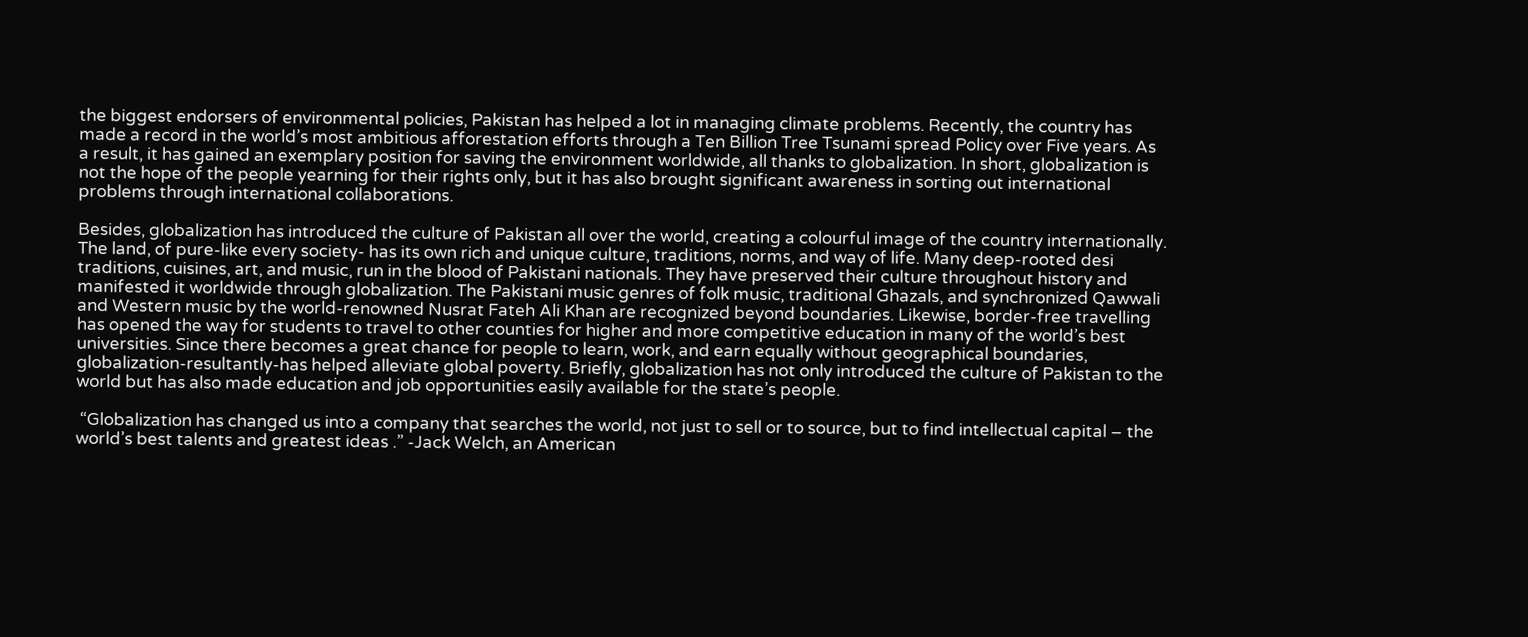the biggest endorsers of environmental policies, Pakistan has helped a lot in managing climate problems. Recently, the country has made a record in the world’s most ambitious afforestation efforts through a Ten Billion Tree Tsunami spread Policy over Five years. As a result, it has gained an exemplary position for saving the environment worldwide, all thanks to globalization. In short, globalization is not the hope of the people yearning for their rights only, but it has also brought significant awareness in sorting out international problems through international collaborations.

Besides, globalization has introduced the culture of Pakistan all over the world, creating a colourful image of the country internationally. The land, of pure-like every society- has its own rich and unique culture, traditions, norms, and way of life. Many deep-rooted desi traditions, cuisines, art, and music, run in the blood of Pakistani nationals. They have preserved their culture throughout history and manifested it worldwide through globalization. The Pakistani music genres of folk music, traditional Ghazals, and synchronized Qawwali and Western music by the world-renowned Nusrat Fateh Ali Khan are recognized beyond boundaries. Likewise, border-free travelling has opened the way for students to travel to other counties for higher and more competitive education in many of the world’s best universities. Since there becomes a great chance for people to learn, work, and earn equally without geographical boundaries, globalization-resultantly-has helped alleviate global poverty. Briefly, globalization has not only introduced the culture of Pakistan to the world but has also made education and job opportunities easily available for the state’s people.

 “Globalization has changed us into a company that searches the world, not just to sell or to source, but to find intellectual capital – the world’s best talents and greatest ideas .” -Jack Welch, an American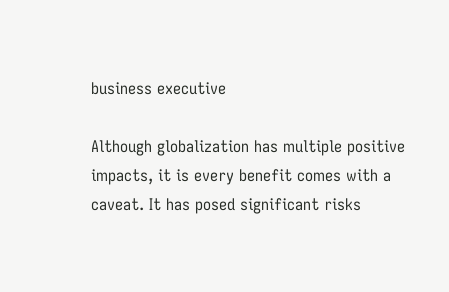business executive

Although globalization has multiple positive impacts, it is every benefit comes with a caveat. It has posed significant risks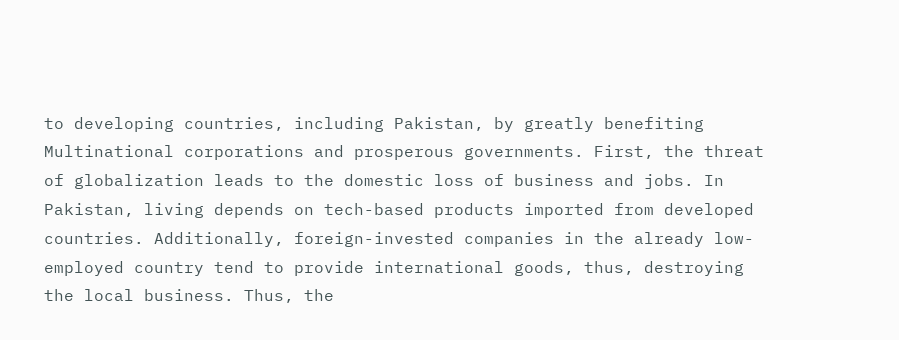to developing countries, including Pakistan, by greatly benefiting Multinational corporations and prosperous governments. First, the threat of globalization leads to the domestic loss of business and jobs. In Pakistan, living depends on tech-based products imported from developed countries. Additionally, foreign-invested companies in the already low-employed country tend to provide international goods, thus, destroying the local business. Thus, the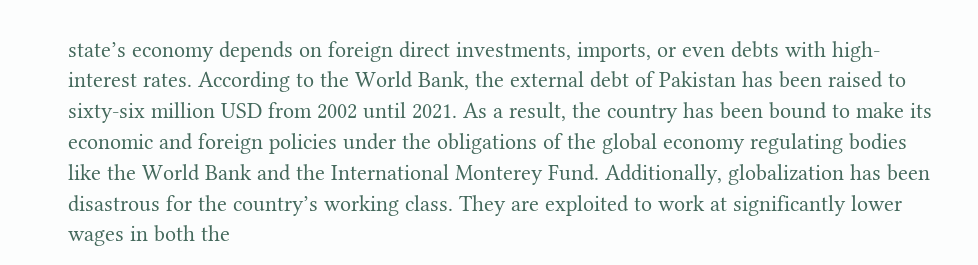state’s economy depends on foreign direct investments, imports, or even debts with high-interest rates. According to the World Bank, the external debt of Pakistan has been raised to sixty-six million USD from 2002 until 2021. As a result, the country has been bound to make its economic and foreign policies under the obligations of the global economy regulating bodies like the World Bank and the International Monterey Fund. Additionally, globalization has been disastrous for the country’s working class. They are exploited to work at significantly lower wages in both the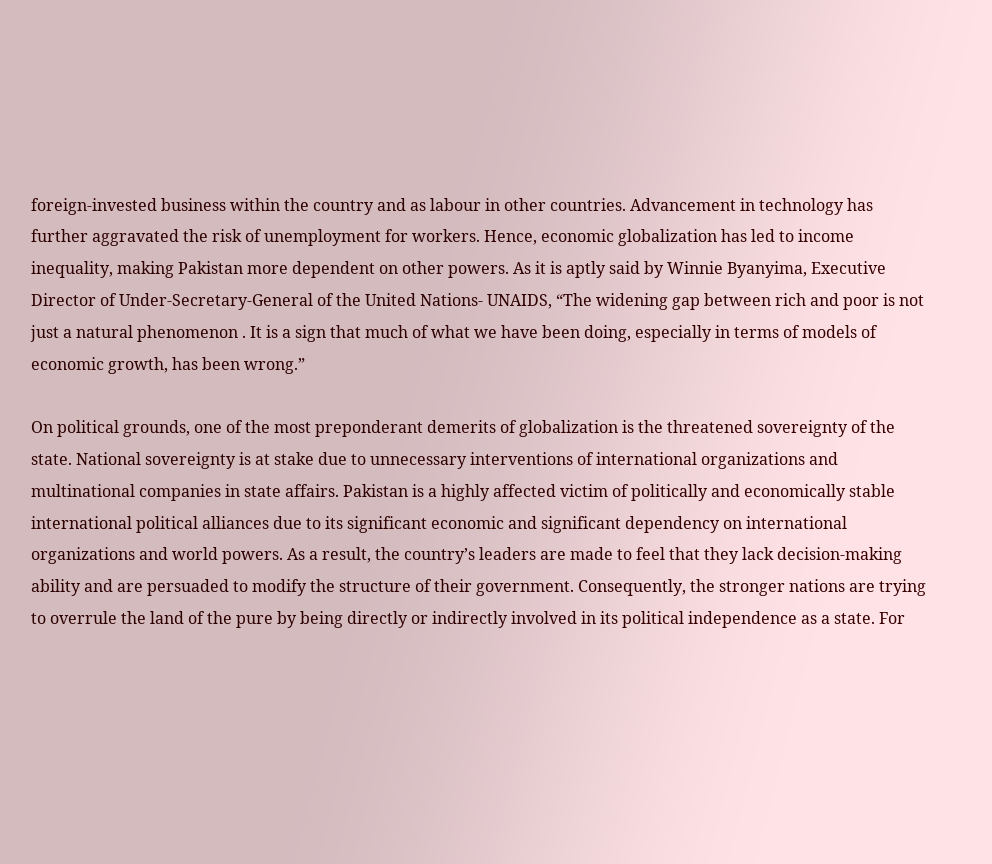foreign-invested business within the country and as labour in other countries. Advancement in technology has further aggravated the risk of unemployment for workers. Hence, economic globalization has led to income inequality, making Pakistan more dependent on other powers. As it is aptly said by Winnie Byanyima, Executive Director of Under-Secretary-General of the United Nations- UNAIDS, “The widening gap between rich and poor is not just a natural phenomenon . It is a sign that much of what we have been doing, especially in terms of models of economic growth, has been wrong.”

On political grounds, one of the most preponderant demerits of globalization is the threatened sovereignty of the state. National sovereignty is at stake due to unnecessary interventions of international organizations and multinational companies in state affairs. Pakistan is a highly affected victim of politically and economically stable international political alliances due to its significant economic and significant dependency on international organizations and world powers. As a result, the country’s leaders are made to feel that they lack decision-making ability and are persuaded to modify the structure of their government. Consequently, the stronger nations are trying to overrule the land of the pure by being directly or indirectly involved in its political independence as a state. For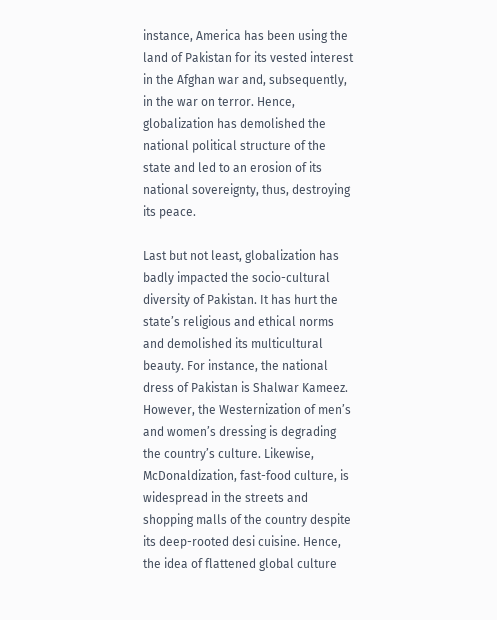instance, America has been using the land of Pakistan for its vested interest in the Afghan war and, subsequently, in the war on terror. Hence, globalization has demolished the national political structure of the state and led to an erosion of its national sovereignty, thus, destroying its peace.

Last but not least, globalization has badly impacted the socio-cultural diversity of Pakistan. It has hurt the state’s religious and ethical norms and demolished its multicultural beauty. For instance, the national dress of Pakistan is Shalwar Kameez. However, the Westernization of men’s and women’s dressing is degrading the country’s culture. Likewise, McDonaldization, fast-food culture, is widespread in the streets and shopping malls of the country despite its deep-rooted desi cuisine. Hence, the idea of flattened global culture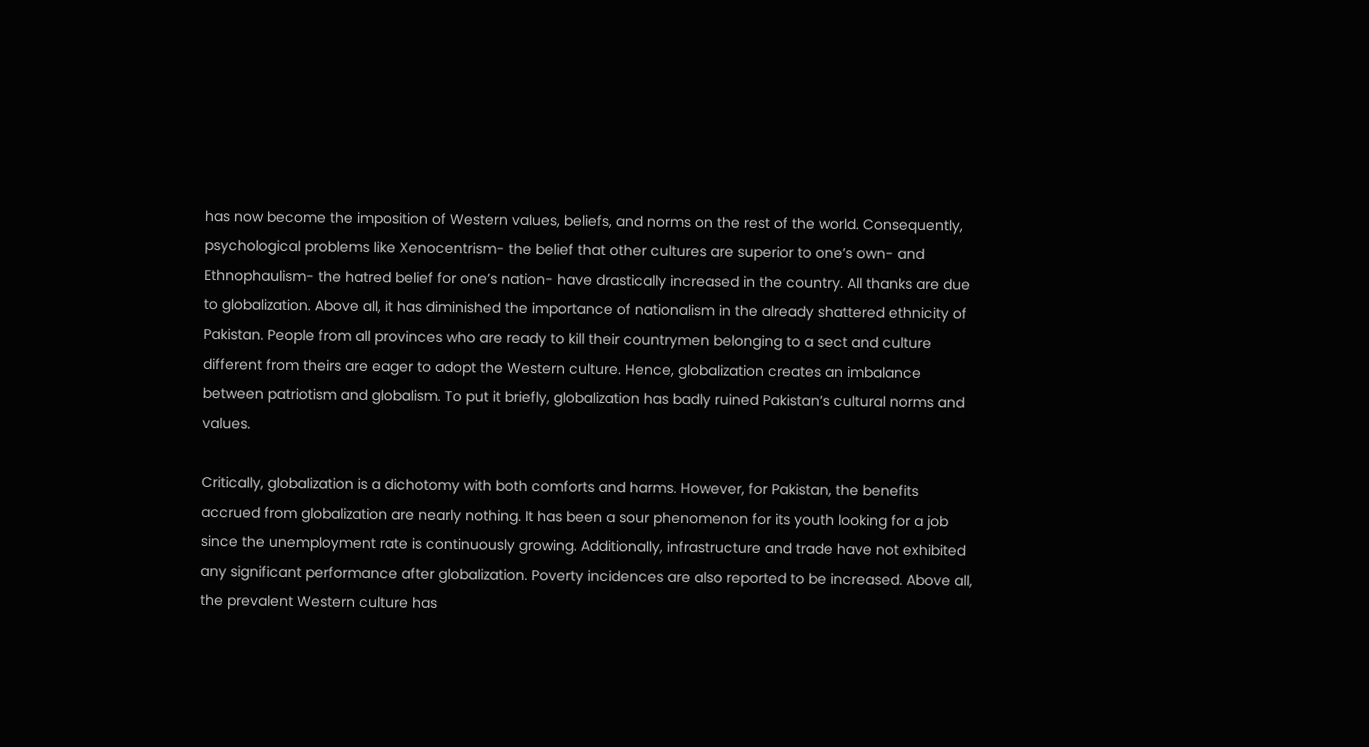has now become the imposition of Western values, beliefs, and norms on the rest of the world. Consequently, psychological problems like Xenocentrism- the belief that other cultures are superior to one’s own- and Ethnophaulism- the hatred belief for one’s nation- have drastically increased in the country. All thanks are due to globalization. Above all, it has diminished the importance of nationalism in the already shattered ethnicity of Pakistan. People from all provinces who are ready to kill their countrymen belonging to a sect and culture different from theirs are eager to adopt the Western culture. Hence, globalization creates an imbalance between patriotism and globalism. To put it briefly, globalization has badly ruined Pakistan’s cultural norms and values.

Critically, globalization is a dichotomy with both comforts and harms. However, for Pakistan, the benefits accrued from globalization are nearly nothing. It has been a sour phenomenon for its youth looking for a job since the unemployment rate is continuously growing. Additionally, infrastructure and trade have not exhibited any significant performance after globalization. Poverty incidences are also reported to be increased. Above all, the prevalent Western culture has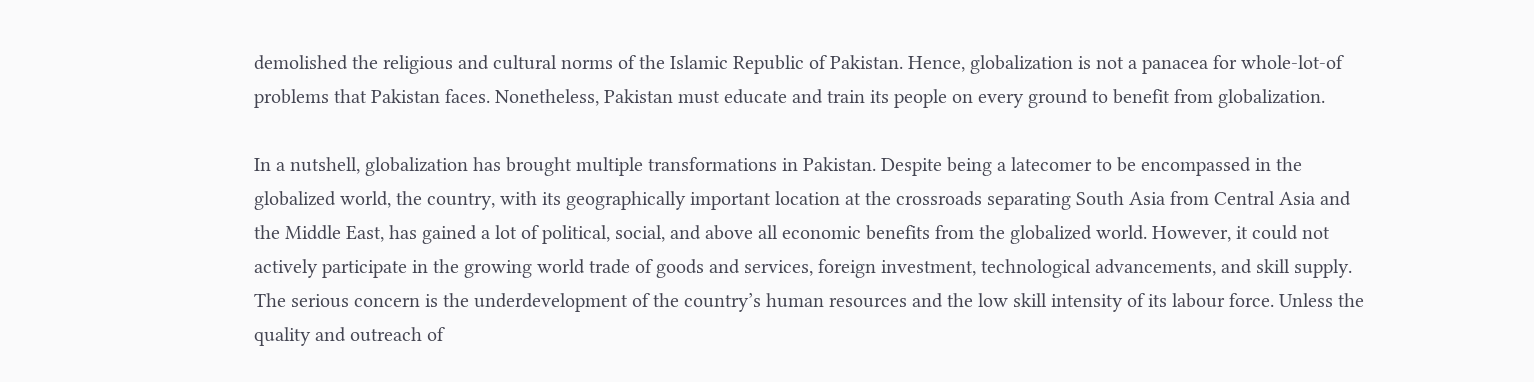demolished the religious and cultural norms of the Islamic Republic of Pakistan. Hence, globalization is not a panacea for whole-lot-of problems that Pakistan faces. Nonetheless, Pakistan must educate and train its people on every ground to benefit from globalization.

In a nutshell, globalization has brought multiple transformations in Pakistan. Despite being a latecomer to be encompassed in the globalized world, the country, with its geographically important location at the crossroads separating South Asia from Central Asia and the Middle East, has gained a lot of political, social, and above all economic benefits from the globalized world. However, it could not actively participate in the growing world trade of goods and services, foreign investment, technological advancements, and skill supply. The serious concern is the underdevelopment of the country’s human resources and the low skill intensity of its labour force. Unless the quality and outreach of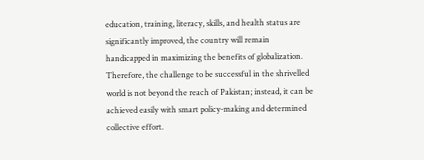education, training, literacy, skills, and health status are significantly improved, the country will remain handicapped in maximizing the benefits of globalization. Therefore, the challenge to be successful in the shrivelled world is not beyond the reach of Pakistan; instead, it can be achieved easily with smart policy-making and determined collective effort.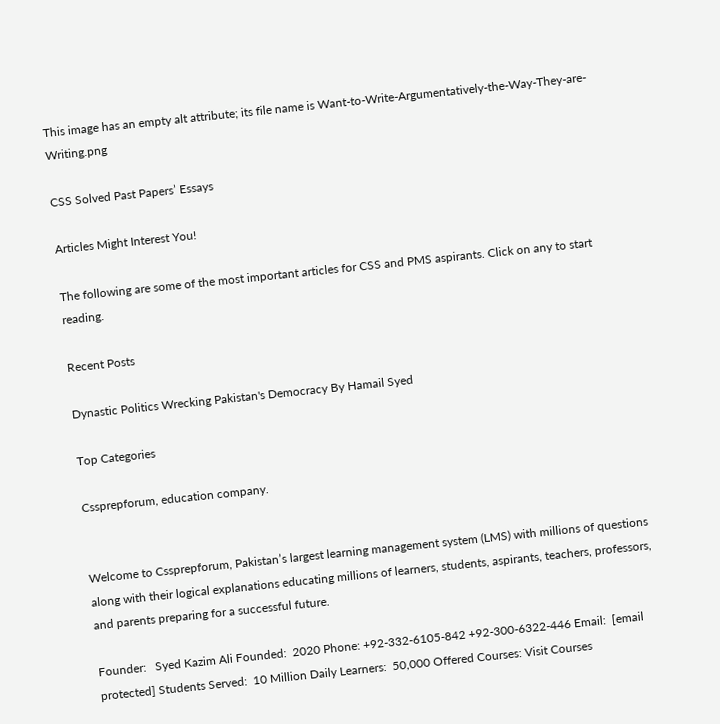This image has an empty alt attribute; its file name is Want-to-Write-Argumentatively-the-Way-They-are-Writing.png

CSS Solved Past Papers’ Essays

Articles Might Interest You!

The following are some of the most important articles for CSS and PMS aspirants. Click on any to start reading.

Recent Posts

Dynastic Politics Wrecking Pakistan's Democracy By Hamail Syed

Top Categories

Cssprepforum, education company.


Welcome to Cssprepforum, Pakistan’s largest learning management system (LMS) with millions of questions along with their logical explanations educating millions of learners, students, aspirants, teachers, professors, and parents preparing for a successful future.

Founder:   Syed Kazim Ali Founded:  2020 Phone: +92-332-6105-842 +92-300-6322-446 Email:  [email protected] Students Served:  10 Million Daily Learners:  50,000 Offered Courses: Visit Courses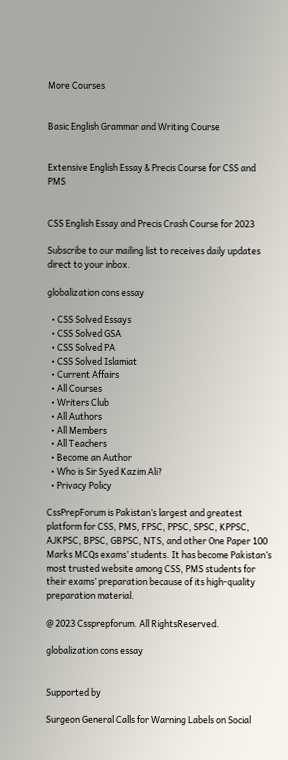More Courses


Basic English Grammar and Writing Course


Extensive English Essay & Precis Course for CSS and PMS


CSS English Essay and Precis Crash Course for 2023

Subscribe to our mailing list to receives daily updates direct to your inbox.

globalization cons essay

  • CSS Solved Essays
  • CSS Solved GSA
  • CSS Solved PA
  • CSS Solved Islamiat
  • Current Affairs
  • All Courses
  • Writers Club
  • All Authors
  • All Members
  • All Teachers
  • Become an Author
  • Who is Sir Syed Kazim Ali?
  • Privacy Policy

CssPrepForum is Pakistan’s largest and greatest platform for CSS, PMS, FPSC, PPSC, SPSC, KPPSC, AJKPSC, BPSC, GBPSC, NTS, and other One Paper 100 Marks MCQs exams’ students. It has become Pakistan’s most trusted website among CSS, PMS students for their exams’ preparation because of its high-quality preparation material.

@ 2023 Cssprepforum. All RightsReserved.

globalization cons essay


Supported by

Surgeon General Calls for Warning Labels on Social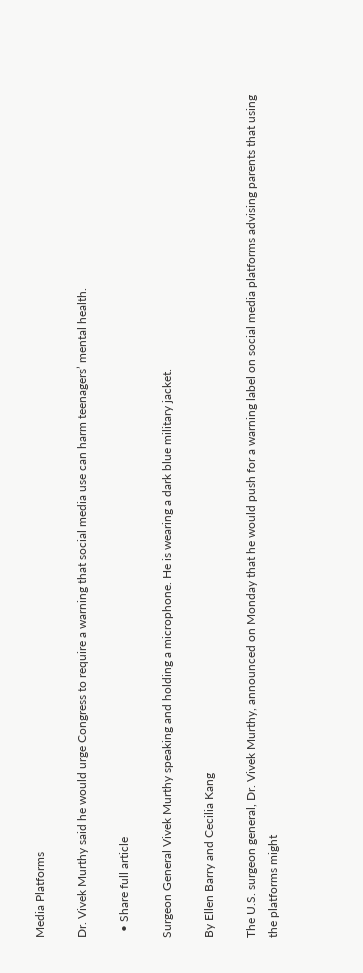Media Platforms

Dr. Vivek Murthy said he would urge Congress to require a warning that social media use can harm teenagers’ mental health.

  • Share full article

Surgeon General Vivek Murthy speaking and holding a microphone. He is wearing a dark blue military jacket.

By Ellen Barry and Cecilia Kang

The U.S. surgeon general, Dr. Vivek Murthy, announced on Monday that he would push for a warning label on social media platforms advising parents that using the platforms might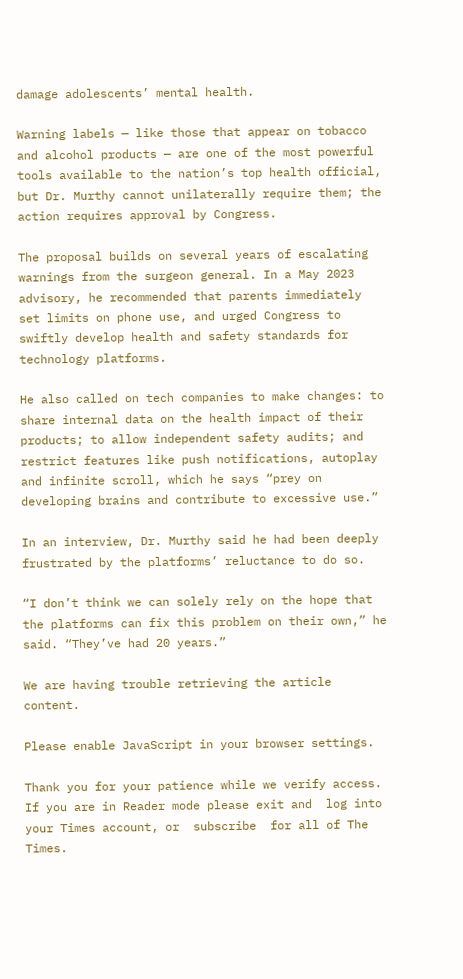damage adolescents’ mental health.

Warning labels — like those that appear on tobacco and alcohol products — are one of the most powerful tools available to the nation’s top health official, but Dr. Murthy cannot unilaterally require them; the action requires approval by Congress.

The proposal builds on several years of escalating warnings from the surgeon general. In a May 2023 advisory, he recommended that parents immediately set limits on phone use, and urged Congress to swiftly develop health and safety standards for technology platforms.

He also called on tech companies to make changes: to share internal data on the health impact of their products; to allow independent safety audits; and restrict features like push notifications, autoplay and infinite scroll, which he says “prey on developing brains and contribute to excessive use.”

In an interview, Dr. Murthy said he had been deeply frustrated by the platforms’ reluctance to do so.

“I don’t think we can solely rely on the hope that the platforms can fix this problem on their own,” he said. “They’ve had 20 years.”

We are having trouble retrieving the article content.

Please enable JavaScript in your browser settings.

Thank you for your patience while we verify access. If you are in Reader mode please exit and  log into  your Times account, or  subscribe  for all of The Times.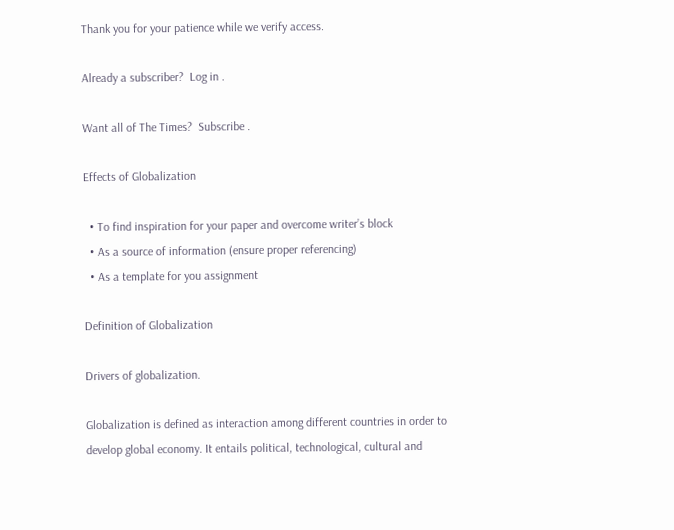Thank you for your patience while we verify access.

Already a subscriber?  Log in .

Want all of The Times?  Subscribe .

Effects of Globalization

  • To find inspiration for your paper and overcome writer’s block
  • As a source of information (ensure proper referencing)
  • As a template for you assignment

Definition of Globalization

Drivers of globalization.

Globalization is defined as interaction among different countries in order to develop global economy. It entails political, technological, cultural and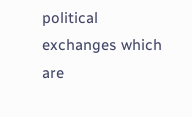political exchanges which are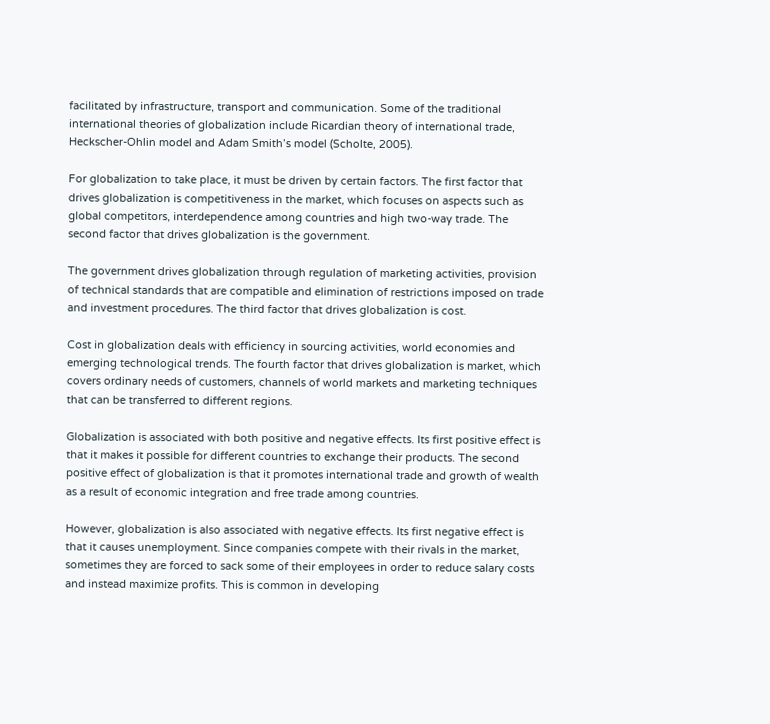facilitated by infrastructure, transport and communication. Some of the traditional international theories of globalization include Ricardian theory of international trade, Heckscher-Ohlin model and Adam Smith’s model (Scholte, 2005).

For globalization to take place, it must be driven by certain factors. The first factor that drives globalization is competitiveness in the market, which focuses on aspects such as global competitors, interdependence among countries and high two-way trade. The second factor that drives globalization is the government.

The government drives globalization through regulation of marketing activities, provision of technical standards that are compatible and elimination of restrictions imposed on trade and investment procedures. The third factor that drives globalization is cost.

Cost in globalization deals with efficiency in sourcing activities, world economies and emerging technological trends. The fourth factor that drives globalization is market, which covers ordinary needs of customers, channels of world markets and marketing techniques that can be transferred to different regions.

Globalization is associated with both positive and negative effects. Its first positive effect is that it makes it possible for different countries to exchange their products. The second positive effect of globalization is that it promotes international trade and growth of wealth as a result of economic integration and free trade among countries.

However, globalization is also associated with negative effects. Its first negative effect is that it causes unemployment. Since companies compete with their rivals in the market, sometimes they are forced to sack some of their employees in order to reduce salary costs and instead maximize profits. This is common in developing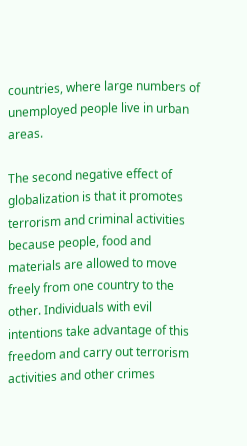countries, where large numbers of unemployed people live in urban areas.

The second negative effect of globalization is that it promotes terrorism and criminal activities because people, food and materials are allowed to move freely from one country to the other. Individuals with evil intentions take advantage of this freedom and carry out terrorism activities and other crimes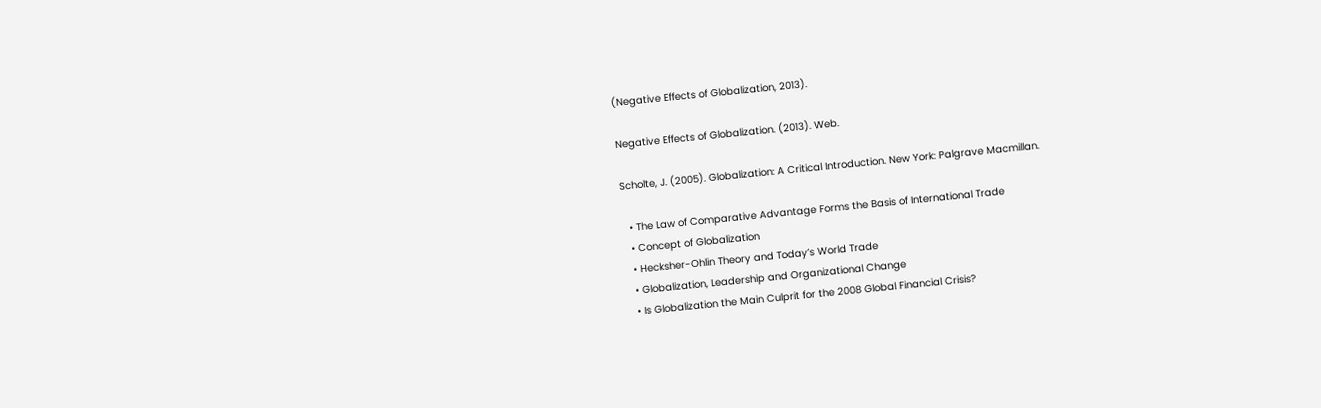(Negative Effects of Globalization, 2013).

Negative Effects of Globalization. (2013). Web.

Scholte, J. (2005). Globalization: A Critical Introduction. New York: Palgrave Macmillan.

  • The Law of Comparative Advantage Forms the Basis of International Trade
  • Concept of Globalization
  • Hecksher-Ohlin Theory and Today’s World Trade
  • Globalization, Leadership and Organizational Change
  • Is Globalization the Main Culprit for the 2008 Global Financial Crisis?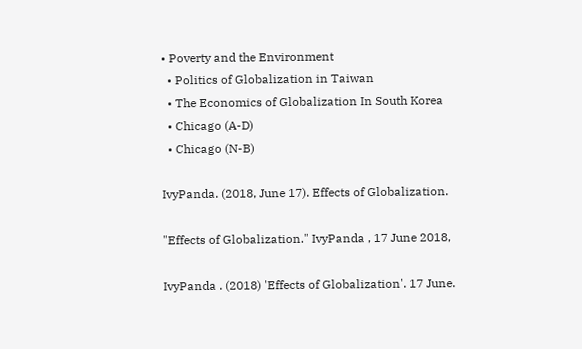• Poverty and the Environment
  • Politics of Globalization in Taiwan
  • The Economics of Globalization In South Korea
  • Chicago (A-D)
  • Chicago (N-B)

IvyPanda. (2018, June 17). Effects of Globalization.

"Effects of Globalization." IvyPanda , 17 June 2018,

IvyPanda . (2018) 'Effects of Globalization'. 17 June.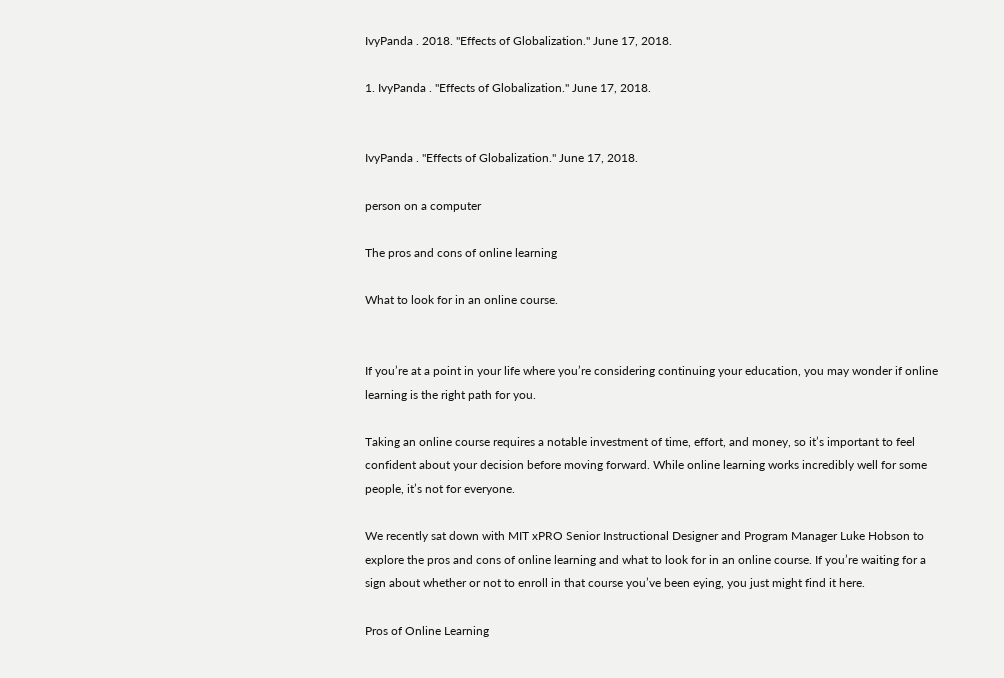IvyPanda . 2018. "Effects of Globalization." June 17, 2018.

1. IvyPanda . "Effects of Globalization." June 17, 2018.


IvyPanda . "Effects of Globalization." June 17, 2018.

person on a computer

The pros and cons of online learning

What to look for in an online course.


If you’re at a point in your life where you’re considering continuing your education, you may wonder if online learning is the right path for you.

Taking an online course requires a notable investment of time, effort, and money, so it’s important to feel confident about your decision before moving forward. While online learning works incredibly well for some people, it’s not for everyone.

We recently sat down with MIT xPRO Senior Instructional Designer and Program Manager Luke Hobson to explore the pros and cons of online learning and what to look for in an online course. If you’re waiting for a sign about whether or not to enroll in that course you’ve been eying, you just might find it here.

Pros of Online Learning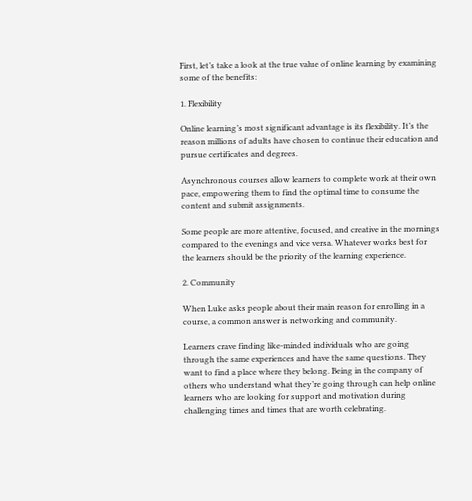First, let’s take a look at the true value of online learning by examining some of the benefits:

1. Flexibility

Online learning’s most significant advantage is its flexibility. It’s the reason millions of adults have chosen to continue their education and pursue certificates and degrees.

Asynchronous courses allow learners to complete work at their own pace, empowering them to find the optimal time to consume the content and submit assignments.

Some people are more attentive, focused, and creative in the mornings compared to the evenings and vice versa. Whatever works best for the learners should be the priority of the learning experience.

2. Community

When Luke asks people about their main reason for enrolling in a course, a common answer is networking and community.

Learners crave finding like-minded individuals who are going through the same experiences and have the same questions. They want to find a place where they belong. Being in the company of others who understand what they’re going through can help online learners who are looking for support and motivation during challenging times and times that are worth celebrating.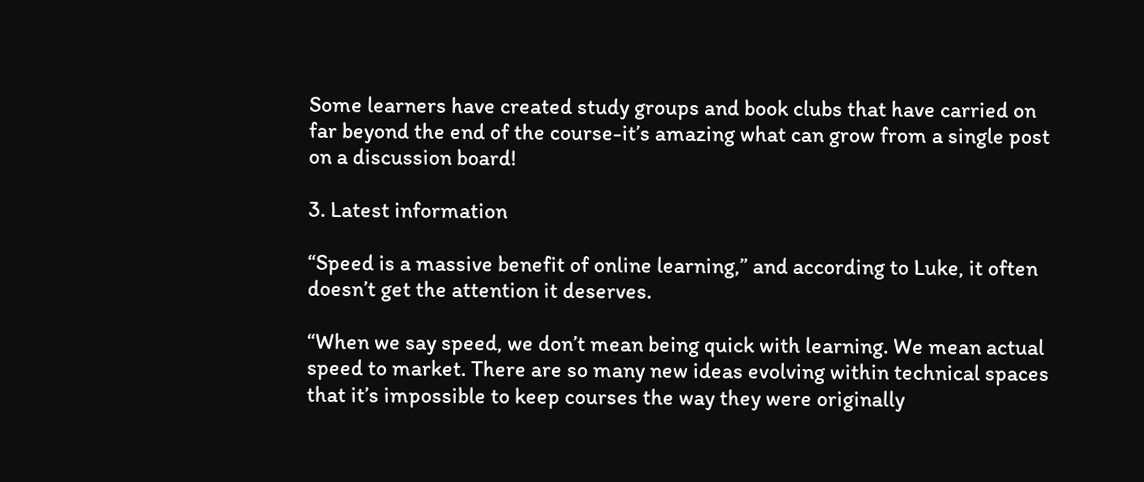Some learners have created study groups and book clubs that have carried on far beyond the end of the course-it’s amazing what can grow from a single post on a discussion board!

3. Latest information

“Speed is a massive benefit of online learning,” and according to Luke, it often doesn’t get the attention it deserves.

“When we say speed, we don’t mean being quick with learning. We mean actual speed to market. There are so many new ideas evolving within technical spaces that it’s impossible to keep courses the way they were originally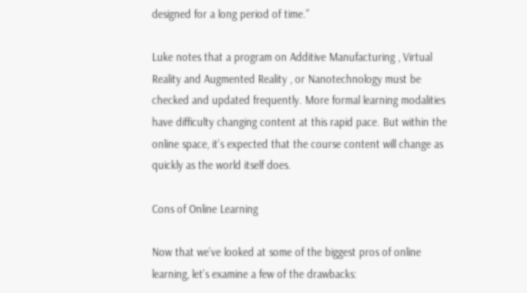designed for a long period of time.”

Luke notes that a program on Additive Manufacturing , Virtual Reality and Augmented Reality , or Nanotechnology must be checked and updated frequently. More formal learning modalities have difficulty changing content at this rapid pace. But within the online space, it’s expected that the course content will change as quickly as the world itself does.

Cons of Online Learning

Now that we’ve looked at some of the biggest pros of online learning, let’s examine a few of the drawbacks: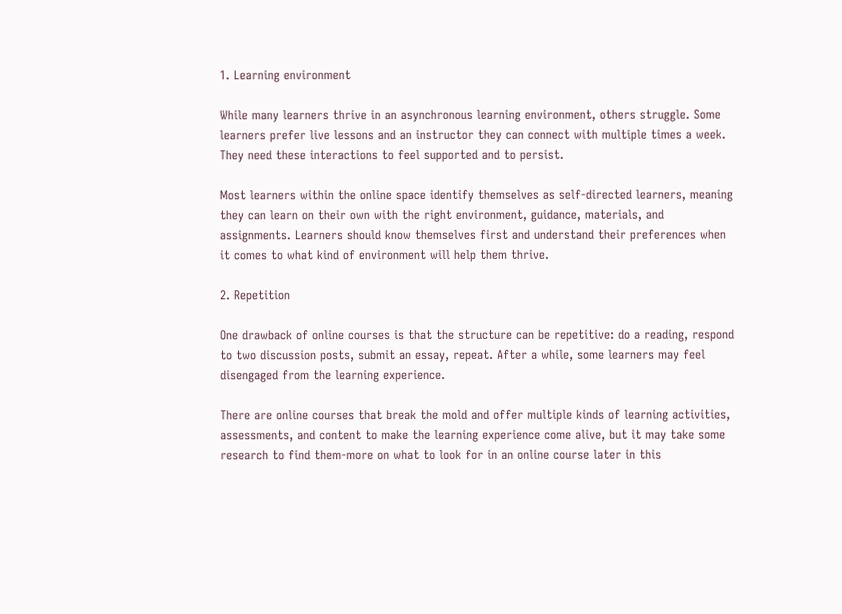1. Learning environment

While many learners thrive in an asynchronous learning environment, others struggle. Some learners prefer live lessons and an instructor they can connect with multiple times a week. They need these interactions to feel supported and to persist.

Most learners within the online space identify themselves as self-directed learners, meaning they can learn on their own with the right environment, guidance, materials, and assignments. Learners should know themselves first and understand their preferences when it comes to what kind of environment will help them thrive.

2. Repetition

One drawback of online courses is that the structure can be repetitive: do a reading, respond to two discussion posts, submit an essay, repeat. After a while, some learners may feel disengaged from the learning experience.

There are online courses that break the mold and offer multiple kinds of learning activities, assessments, and content to make the learning experience come alive, but it may take some research to find them-more on what to look for in an online course later in this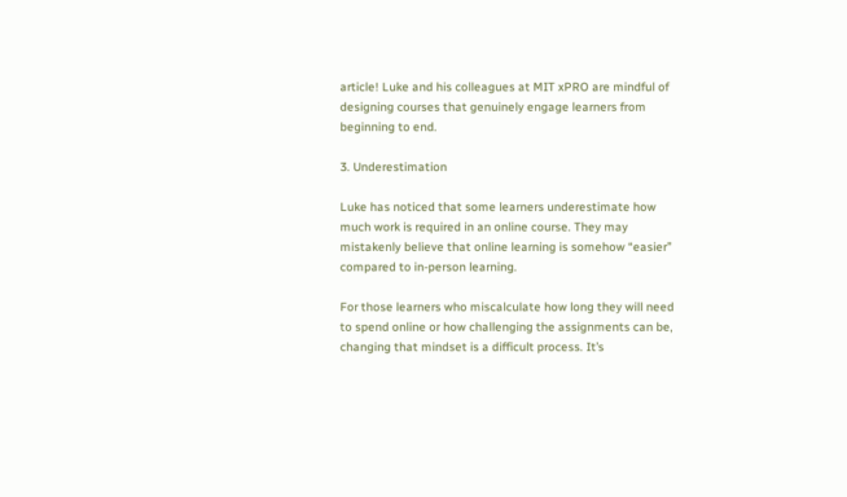article! Luke and his colleagues at MIT xPRO are mindful of designing courses that genuinely engage learners from beginning to end.

3. Underestimation

Luke has noticed that some learners underestimate how much work is required in an online course. They may mistakenly believe that online learning is somehow “easier” compared to in-person learning.

For those learners who miscalculate how long they will need to spend online or how challenging the assignments can be, changing that mindset is a difficult process. It’s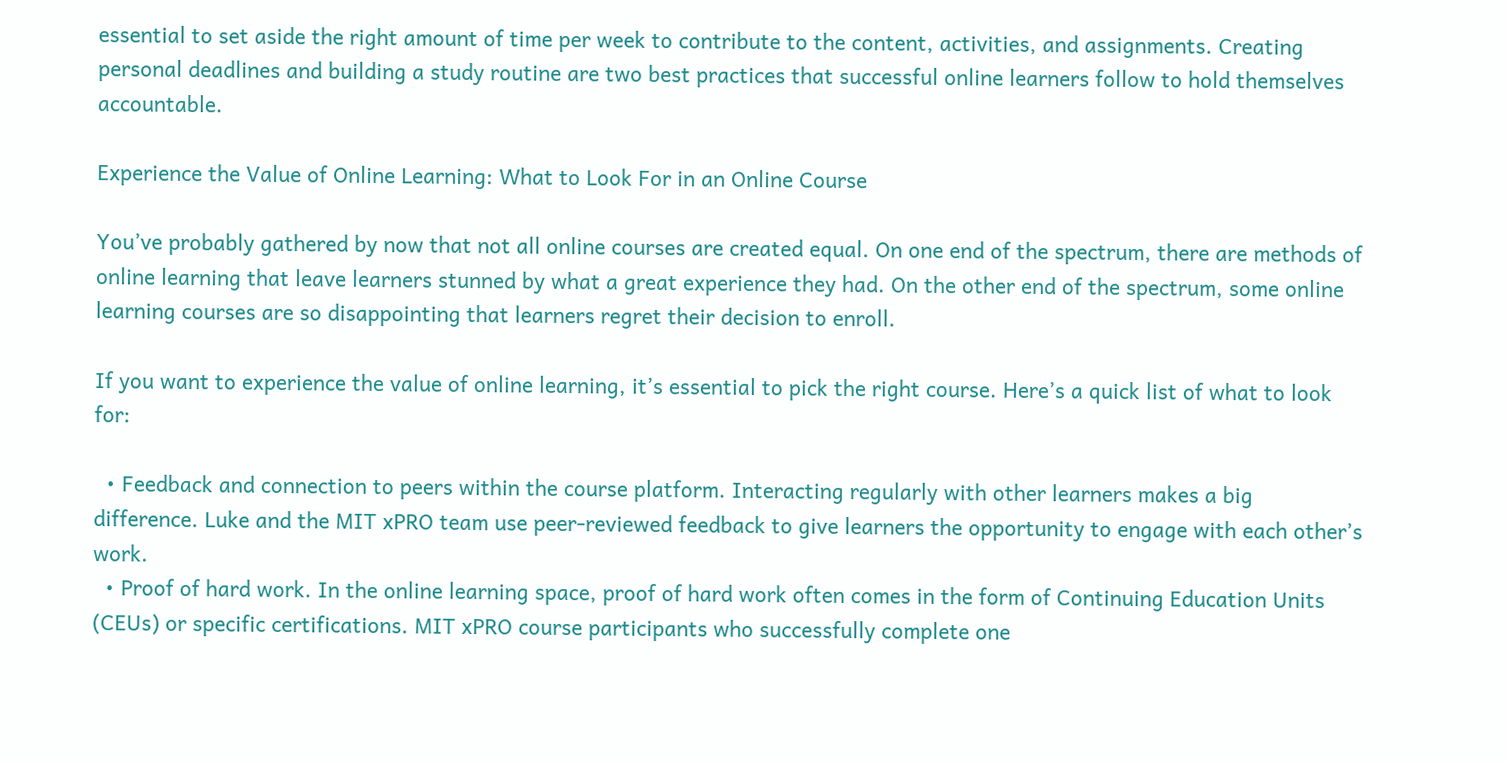essential to set aside the right amount of time per week to contribute to the content, activities, and assignments. Creating personal deadlines and building a study routine are two best practices that successful online learners follow to hold themselves accountable.

Experience the Value of Online Learning: What to Look For in an Online Course

You’ve probably gathered by now that not all online courses are created equal. On one end of the spectrum, there are methods of online learning that leave learners stunned by what a great experience they had. On the other end of the spectrum, some online learning courses are so disappointing that learners regret their decision to enroll.

If you want to experience the value of online learning, it’s essential to pick the right course. Here’s a quick list of what to look for:

  • Feedback and connection to peers within the course platform. Interacting regularly with other learners makes a big difference. Luke and the MIT xPRO team use peer-reviewed feedback to give learners the opportunity to engage with each other’s work.
  • Proof of hard work. In the online learning space, proof of hard work often comes in the form of Continuing Education Units (CEUs) or specific certifications. MIT xPRO course participants who successfully complete one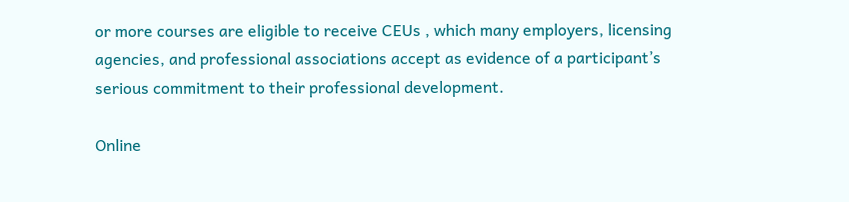or more courses are eligible to receive CEUs , which many employers, licensing agencies, and professional associations accept as evidence of a participant’s serious commitment to their professional development.

Online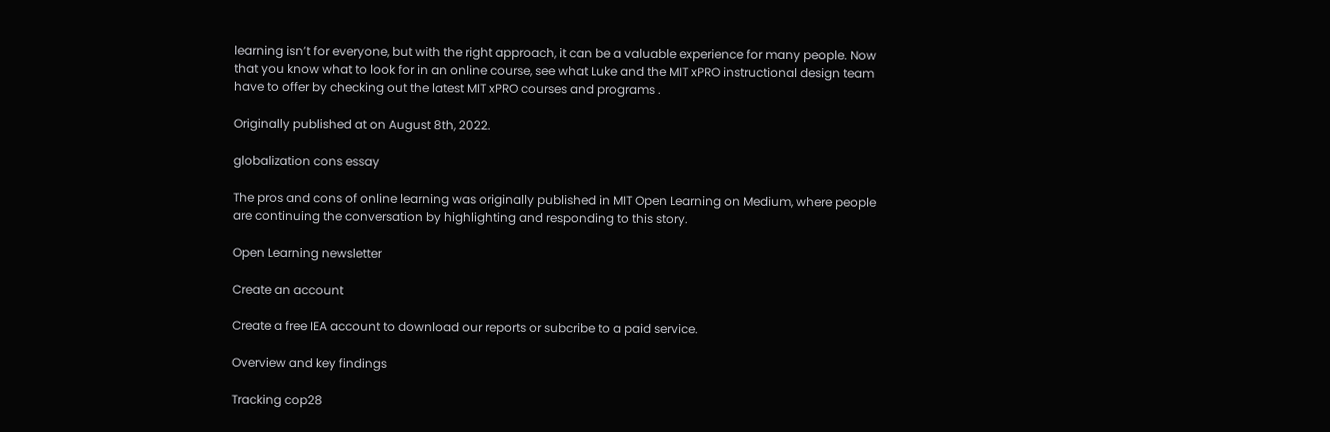learning isn’t for everyone, but with the right approach, it can be a valuable experience for many people. Now that you know what to look for in an online course, see what Luke and the MIT xPRO instructional design team have to offer by checking out the latest MIT xPRO courses and programs .

Originally published at on August 8th, 2022.

globalization cons essay

The pros and cons of online learning was originally published in MIT Open Learning on Medium, where people are continuing the conversation by highlighting and responding to this story.

Open Learning newsletter

Create an account

Create a free IEA account to download our reports or subcribe to a paid service.

Overview and key findings

Tracking cop28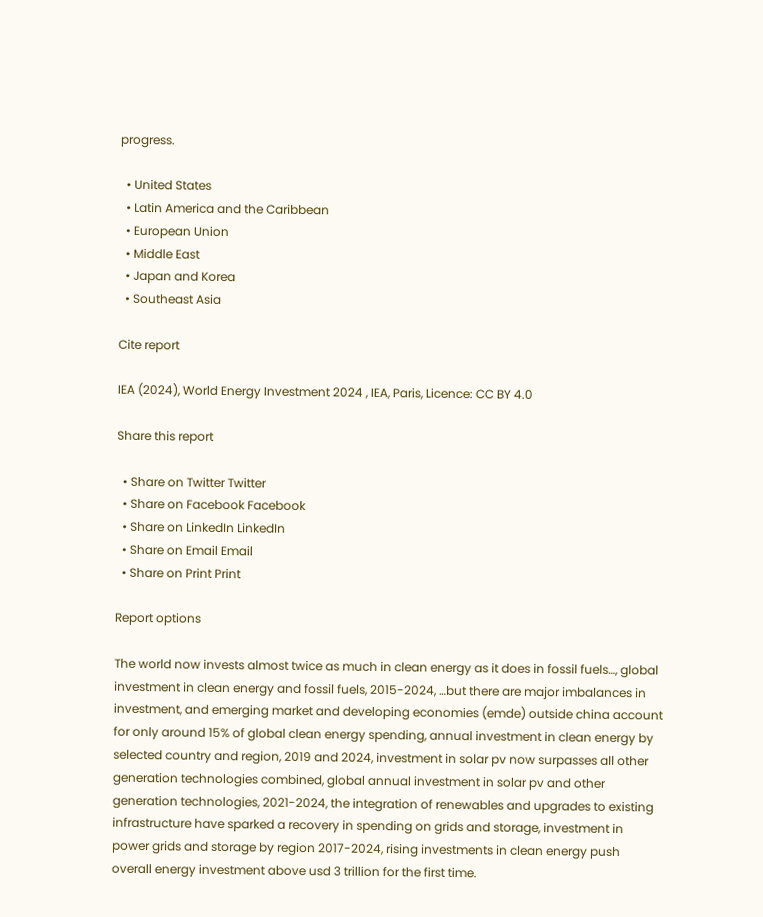progress.

  • United States
  • Latin America and the Caribbean
  • European Union
  • Middle East
  • Japan and Korea
  • Southeast Asia

Cite report

IEA (2024), World Energy Investment 2024 , IEA, Paris, Licence: CC BY 4.0

Share this report

  • Share on Twitter Twitter
  • Share on Facebook Facebook
  • Share on LinkedIn LinkedIn
  • Share on Email Email
  • Share on Print Print

Report options

The world now invests almost twice as much in clean energy as it does in fossil fuels…, global investment in clean energy and fossil fuels, 2015-2024, …but there are major imbalances in investment, and emerging market and developing economies (emde) outside china account for only around 15% of global clean energy spending, annual investment in clean energy by selected country and region, 2019 and 2024, investment in solar pv now surpasses all other generation technologies combined, global annual investment in solar pv and other generation technologies, 2021-2024, the integration of renewables and upgrades to existing infrastructure have sparked a recovery in spending on grids and storage, investment in power grids and storage by region 2017-2024, rising investments in clean energy push overall energy investment above usd 3 trillion for the first time.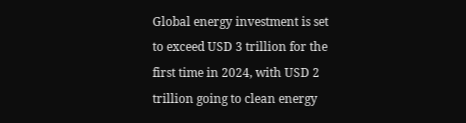Global energy investment is set to exceed USD 3 trillion for the first time in 2024, with USD 2 trillion going to clean energy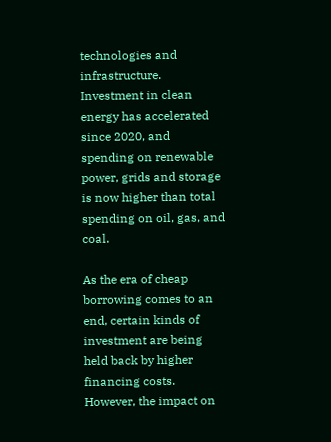technologies and infrastructure. Investment in clean energy has accelerated since 2020, and spending on renewable power, grids and storage is now higher than total spending on oil, gas, and coal.

As the era of cheap borrowing comes to an end, certain kinds of investment are being held back by higher financing costs. However, the impact on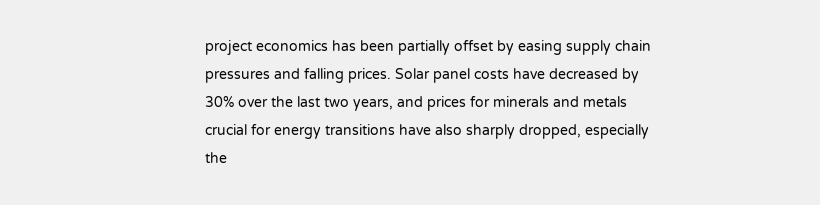project economics has been partially offset by easing supply chain pressures and falling prices. Solar panel costs have decreased by 30% over the last two years, and prices for minerals and metals crucial for energy transitions have also sharply dropped, especially the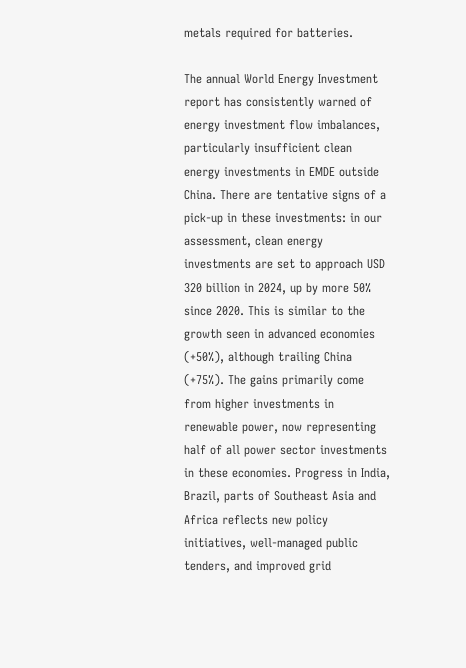metals required for batteries.

The annual World Energy Investment report has consistently warned of energy investment flow imbalances, particularly insufficient clean energy investments in EMDE outside China. There are tentative signs of a pick-up in these investments: in our assessment, clean energy investments are set to approach USD 320 billion in 2024, up by more 50% since 2020. This is similar to the growth seen in advanced economies (+50%), although trailing China (+75%). The gains primarily come from higher investments in renewable power, now representing half of all power sector investments in these economies. Progress in India, Brazil, parts of Southeast Asia and Africa reflects new policy initiatives, well-managed public tenders, and improved grid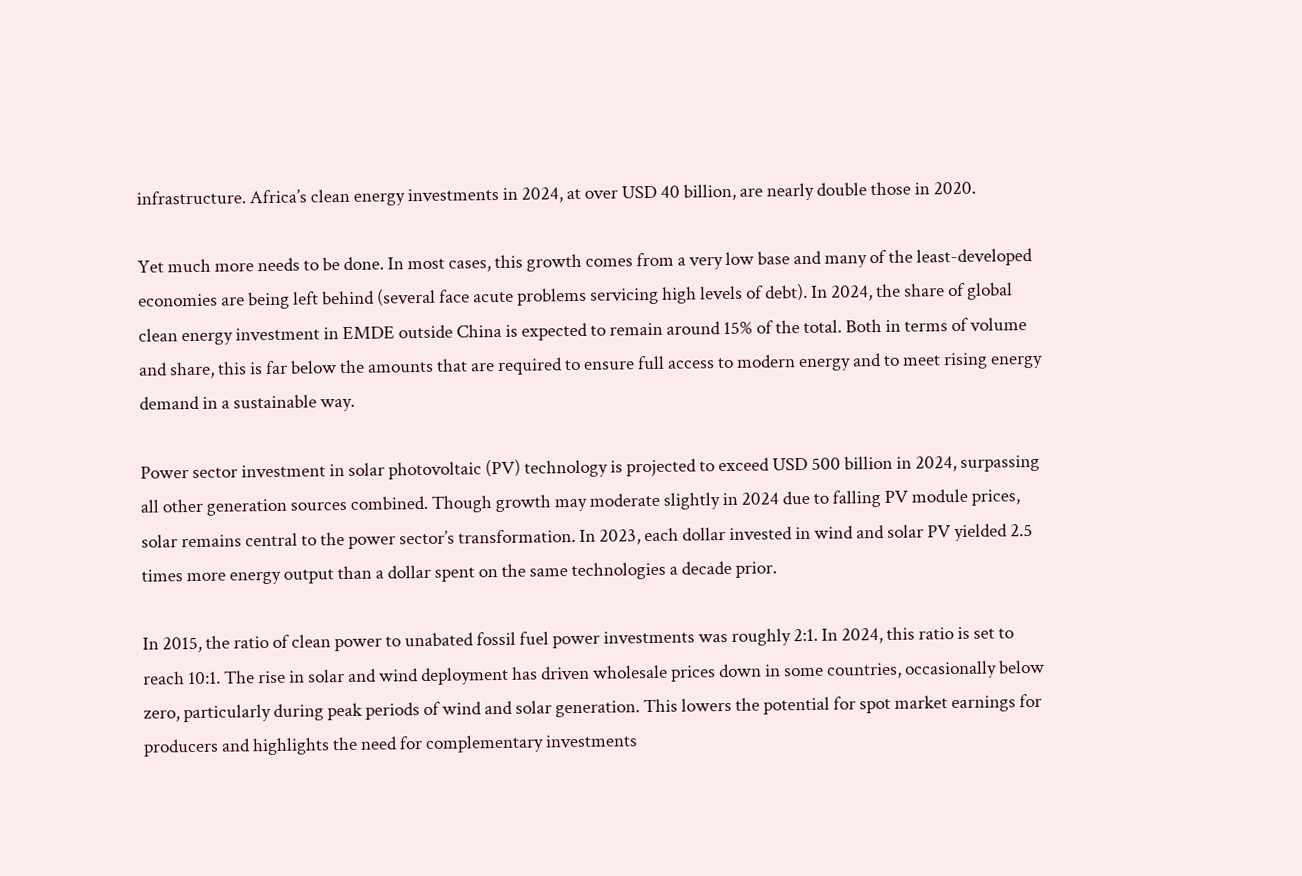infrastructure. Africa’s clean energy investments in 2024, at over USD 40 billion, are nearly double those in 2020.

Yet much more needs to be done. In most cases, this growth comes from a very low base and many of the least-developed economies are being left behind (several face acute problems servicing high levels of debt). In 2024, the share of global clean energy investment in EMDE outside China is expected to remain around 15% of the total. Both in terms of volume and share, this is far below the amounts that are required to ensure full access to modern energy and to meet rising energy demand in a sustainable way.

Power sector investment in solar photovoltaic (PV) technology is projected to exceed USD 500 billion in 2024, surpassing all other generation sources combined. Though growth may moderate slightly in 2024 due to falling PV module prices, solar remains central to the power sector’s transformation. In 2023, each dollar invested in wind and solar PV yielded 2.5 times more energy output than a dollar spent on the same technologies a decade prior.

In 2015, the ratio of clean power to unabated fossil fuel power investments was roughly 2:1. In 2024, this ratio is set to reach 10:1. The rise in solar and wind deployment has driven wholesale prices down in some countries, occasionally below zero, particularly during peak periods of wind and solar generation. This lowers the potential for spot market earnings for producers and highlights the need for complementary investments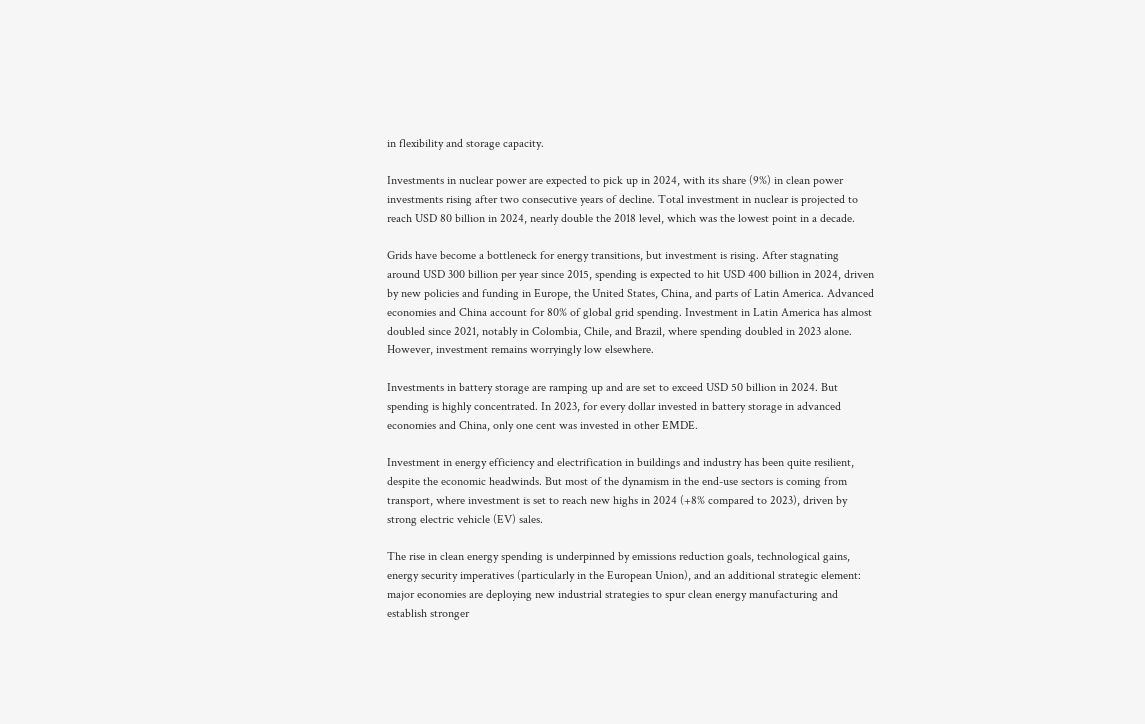in flexibility and storage capacity.

Investments in nuclear power are expected to pick up in 2024, with its share (9%) in clean power investments rising after two consecutive years of decline. Total investment in nuclear is projected to reach USD 80 billion in 2024, nearly double the 2018 level, which was the lowest point in a decade.

Grids have become a bottleneck for energy transitions, but investment is rising. After stagnating around USD 300 billion per year since 2015, spending is expected to hit USD 400 billion in 2024, driven by new policies and funding in Europe, the United States, China, and parts of Latin America. Advanced economies and China account for 80% of global grid spending. Investment in Latin America has almost doubled since 2021, notably in Colombia, Chile, and Brazil, where spending doubled in 2023 alone. However, investment remains worryingly low elsewhere.

Investments in battery storage are ramping up and are set to exceed USD 50 billion in 2024. But spending is highly concentrated. In 2023, for every dollar invested in battery storage in advanced economies and China, only one cent was invested in other EMDE.

Investment in energy efficiency and electrification in buildings and industry has been quite resilient, despite the economic headwinds. But most of the dynamism in the end-use sectors is coming from transport, where investment is set to reach new highs in 2024 (+8% compared to 2023), driven by strong electric vehicle (EV) sales.

The rise in clean energy spending is underpinned by emissions reduction goals, technological gains, energy security imperatives (particularly in the European Union), and an additional strategic element: major economies are deploying new industrial strategies to spur clean energy manufacturing and establish stronger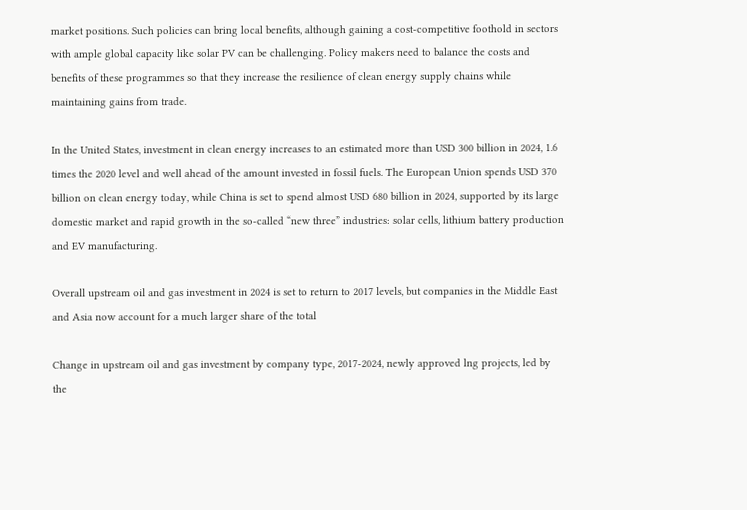market positions. Such policies can bring local benefits, although gaining a cost-competitive foothold in sectors with ample global capacity like solar PV can be challenging. Policy makers need to balance the costs and benefits of these programmes so that they increase the resilience of clean energy supply chains while maintaining gains from trade.

In the United States, investment in clean energy increases to an estimated more than USD 300 billion in 2024, 1.6 times the 2020 level and well ahead of the amount invested in fossil fuels. The European Union spends USD 370 billion on clean energy today, while China is set to spend almost USD 680 billion in 2024, supported by its large domestic market and rapid growth in the so-called “new three” industries: solar cells, lithium battery production and EV manufacturing.

Overall upstream oil and gas investment in 2024 is set to return to 2017 levels, but companies in the Middle East and Asia now account for a much larger share of the total

Change in upstream oil and gas investment by company type, 2017-2024, newly approved lng projects, led by the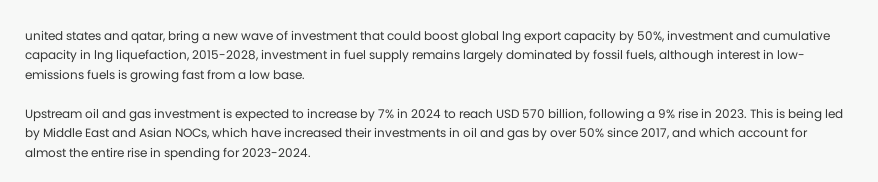united states and qatar, bring a new wave of investment that could boost global lng export capacity by 50%, investment and cumulative capacity in lng liquefaction, 2015-2028, investment in fuel supply remains largely dominated by fossil fuels, although interest in low-emissions fuels is growing fast from a low base.

Upstream oil and gas investment is expected to increase by 7% in 2024 to reach USD 570 billion, following a 9% rise in 2023. This is being led by Middle East and Asian NOCs, which have increased their investments in oil and gas by over 50% since 2017, and which account for almost the entire rise in spending for 2023-2024.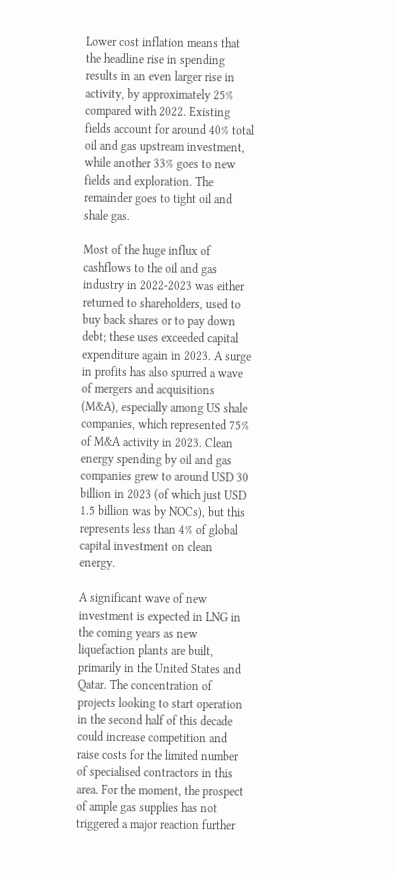Lower cost inflation means that the headline rise in spending results in an even larger rise in activity, by approximately 25% compared with 2022. Existing fields account for around 40% total oil and gas upstream investment, while another 33% goes to new fields and exploration. The remainder goes to tight oil and shale gas.

Most of the huge influx of cashflows to the oil and gas industry in 2022-2023 was either returned to shareholders, used to buy back shares or to pay down debt; these uses exceeded capital expenditure again in 2023. A surge in profits has also spurred a wave of mergers and acquisitions (M&A), especially among US shale companies, which represented 75% of M&A activity in 2023. Clean energy spending by oil and gas companies grew to around USD 30 billion in 2023 (of which just USD 1.5 billion was by NOCs), but this represents less than 4% of global capital investment on clean energy.

A significant wave of new investment is expected in LNG in the coming years as new liquefaction plants are built, primarily in the United States and Qatar. The concentration of projects looking to start operation in the second half of this decade could increase competition and raise costs for the limited number of specialised contractors in this area. For the moment, the prospect of ample gas supplies has not triggered a major reaction further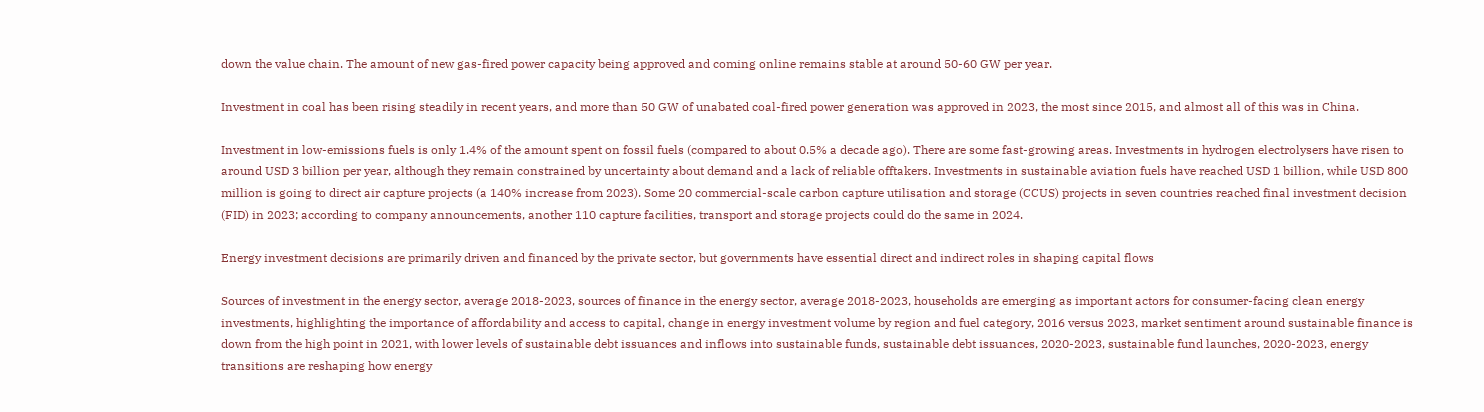down the value chain. The amount of new gas-fired power capacity being approved and coming online remains stable at around 50-60 GW per year.

Investment in coal has been rising steadily in recent years, and more than 50 GW of unabated coal-fired power generation was approved in 2023, the most since 2015, and almost all of this was in China.

Investment in low-emissions fuels is only 1.4% of the amount spent on fossil fuels (compared to about 0.5% a decade ago). There are some fast-growing areas. Investments in hydrogen electrolysers have risen to around USD 3 billion per year, although they remain constrained by uncertainty about demand and a lack of reliable offtakers. Investments in sustainable aviation fuels have reached USD 1 billion, while USD 800 million is going to direct air capture projects (a 140% increase from 2023). Some 20 commercial-scale carbon capture utilisation and storage (CCUS) projects in seven countries reached final investment decision (FID) in 2023; according to company announcements, another 110 capture facilities, transport and storage projects could do the same in 2024.

Energy investment decisions are primarily driven and financed by the private sector, but governments have essential direct and indirect roles in shaping capital flows

Sources of investment in the energy sector, average 2018-2023, sources of finance in the energy sector, average 2018-2023, households are emerging as important actors for consumer-facing clean energy investments, highlighting the importance of affordability and access to capital, change in energy investment volume by region and fuel category, 2016 versus 2023, market sentiment around sustainable finance is down from the high point in 2021, with lower levels of sustainable debt issuances and inflows into sustainable funds, sustainable debt issuances, 2020-2023, sustainable fund launches, 2020-2023, energy transitions are reshaping how energy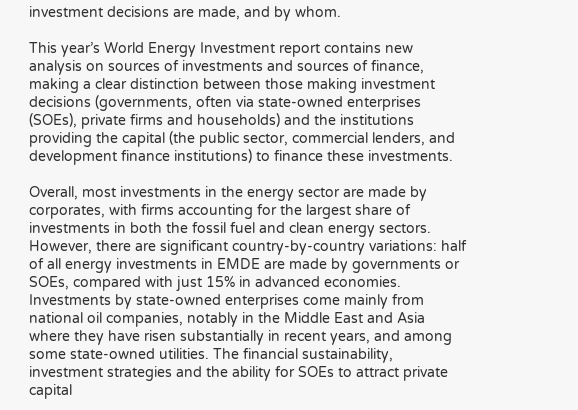investment decisions are made, and by whom.

This year’s World Energy Investment report contains new analysis on sources of investments and sources of finance, making a clear distinction between those making investment decisions (governments, often via state-owned enterprises (SOEs), private firms and households) and the institutions providing the capital (the public sector, commercial lenders, and development finance institutions) to finance these investments.

Overall, most investments in the energy sector are made by corporates, with firms accounting for the largest share of investments in both the fossil fuel and clean energy sectors. However, there are significant country-by-country variations: half of all energy investments in EMDE are made by governments or SOEs, compared with just 15% in advanced economies. Investments by state-owned enterprises come mainly from national oil companies, notably in the Middle East and Asia where they have risen substantially in recent years, and among some state-owned utilities. The financial sustainability, investment strategies and the ability for SOEs to attract private capital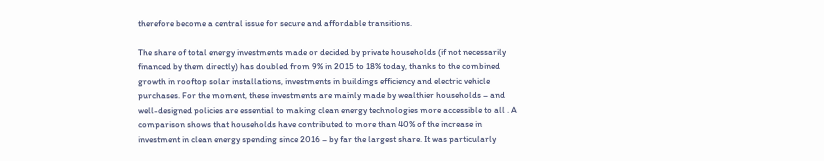therefore become a central issue for secure and affordable transitions.

The share of total energy investments made or decided by private households (if not necessarily financed by them directly) has doubled from 9% in 2015 to 18% today, thanks to the combined growth in rooftop solar installations, investments in buildings efficiency and electric vehicle purchases. For the moment, these investments are mainly made by wealthier households – and well-designed policies are essential to making clean energy technologies more accessible to all . A comparison shows that households have contributed to more than 40% of the increase in investment in clean energy spending since 2016 – by far the largest share. It was particularly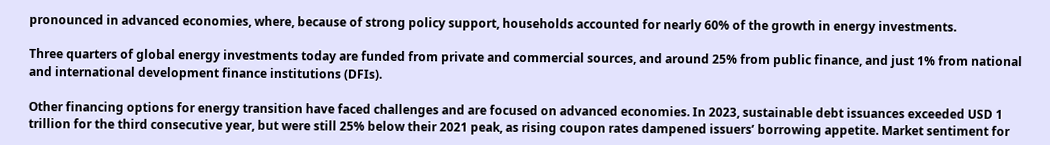pronounced in advanced economies, where, because of strong policy support, households accounted for nearly 60% of the growth in energy investments.

Three quarters of global energy investments today are funded from private and commercial sources, and around 25% from public finance, and just 1% from national and international development finance institutions (DFIs).

Other financing options for energy transition have faced challenges and are focused on advanced economies. In 2023, sustainable debt issuances exceeded USD 1 trillion for the third consecutive year, but were still 25% below their 2021 peak, as rising coupon rates dampened issuers’ borrowing appetite. Market sentiment for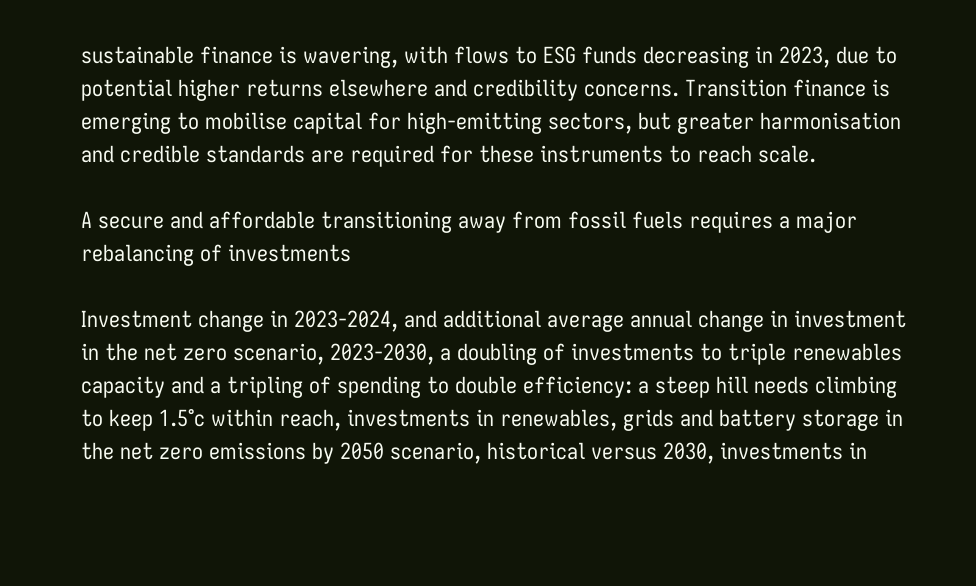sustainable finance is wavering, with flows to ESG funds decreasing in 2023, due to potential higher returns elsewhere and credibility concerns. Transition finance is emerging to mobilise capital for high-emitting sectors, but greater harmonisation and credible standards are required for these instruments to reach scale.

A secure and affordable transitioning away from fossil fuels requires a major rebalancing of investments

Investment change in 2023-2024, and additional average annual change in investment in the net zero scenario, 2023-2030, a doubling of investments to triple renewables capacity and a tripling of spending to double efficiency: a steep hill needs climbing to keep 1.5°c within reach, investments in renewables, grids and battery storage in the net zero emissions by 2050 scenario, historical versus 2030, investments in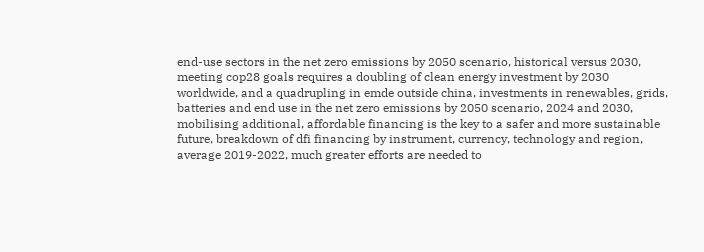end-use sectors in the net zero emissions by 2050 scenario, historical versus 2030, meeting cop28 goals requires a doubling of clean energy investment by 2030 worldwide, and a quadrupling in emde outside china, investments in renewables, grids, batteries and end use in the net zero emissions by 2050 scenario, 2024 and 2030, mobilising additional, affordable financing is the key to a safer and more sustainable future, breakdown of dfi financing by instrument, currency, technology and region, average 2019-2022, much greater efforts are needed to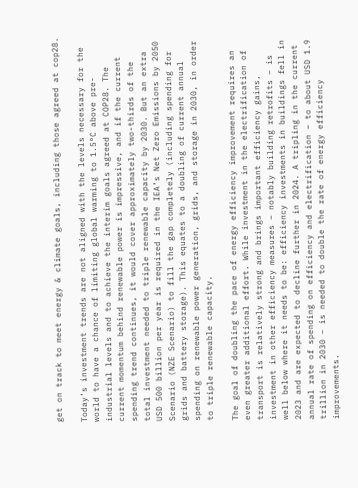get on track to meet energy & climate goals, including those agreed at cop28.

Today’s investment trends are not aligned with the levels necessary for the world to have a chance of limiting global warming to 1.5°C above pre-industrial levels and to achieve the interim goals agreed at COP28. The current momentum behind renewable power is impressive, and if the current spending trend continues, it would cover approximately two-thirds of the total investment needed to triple renewable capacity by 2030. But an extra USD 500 billion per year is required in the IEA’s Net Zero Emissions by 2050 Scenario (NZE Scenario) to fill the gap completely (including spending for grids and battery storage). This equates to a doubling of current annual spending on renewable power generation, grids, and storage in 2030, in order to triple renewable capacity.

The goal of doubling the pace of energy efficiency improvement requires an even greater additional effort. While investment in the electrification of transport is relatively strong and brings important efficiency gains, investment in other efficiency measures – notably building retrofits – is well below where it needs to be: efficiency investments in buildings fell in 2023 and are expected to decline further in 2024. A tripling in the current annual rate of spending on efficiency and electrification – to about USD 1.9 trillion in 2030 – is needed to double the rate of energy efficiency improvements.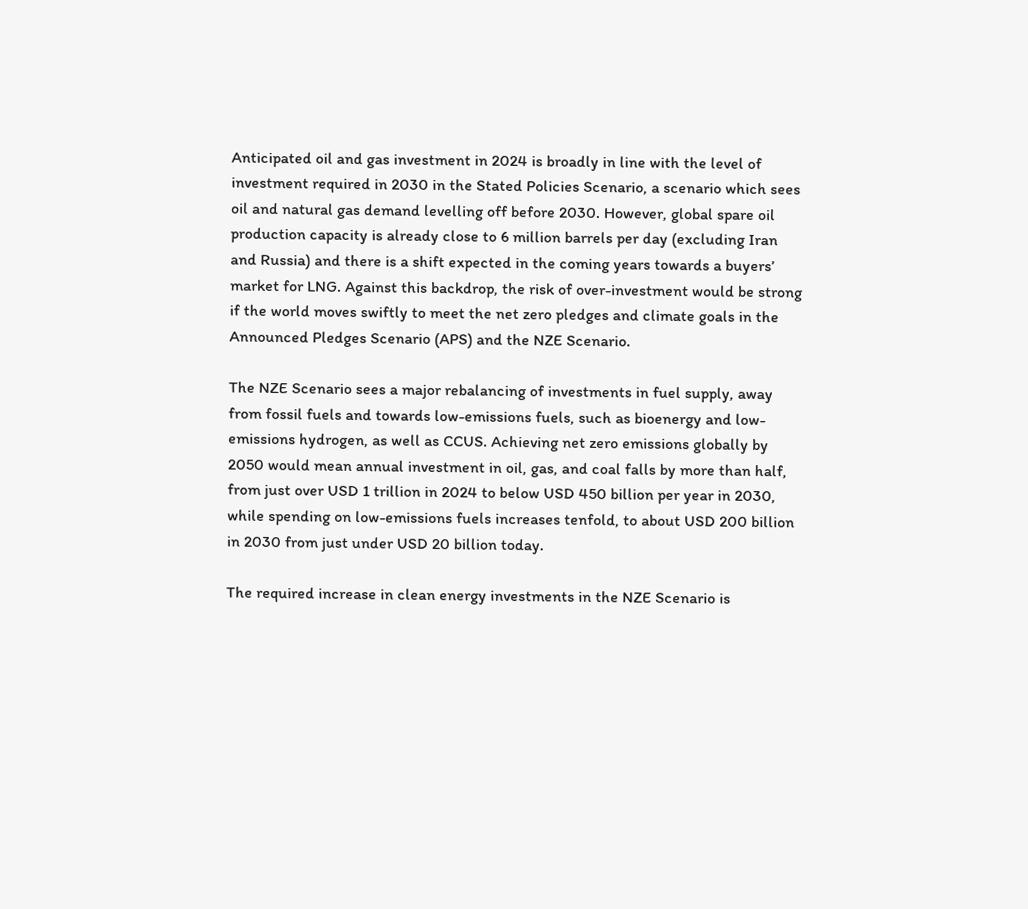Anticipated oil and gas investment in 2024 is broadly in line with the level of investment required in 2030 in the Stated Policies Scenario, a scenario which sees oil and natural gas demand levelling off before 2030. However, global spare oil production capacity is already close to 6 million barrels per day (excluding Iran and Russia) and there is a shift expected in the coming years towards a buyers’ market for LNG. Against this backdrop, the risk of over-investment would be strong if the world moves swiftly to meet the net zero pledges and climate goals in the Announced Pledges Scenario (APS) and the NZE Scenario.

The NZE Scenario sees a major rebalancing of investments in fuel supply, away from fossil fuels and towards low-emissions fuels, such as bioenergy and low-emissions hydrogen, as well as CCUS. Achieving net zero emissions globally by 2050 would mean annual investment in oil, gas, and coal falls by more than half, from just over USD 1 trillion in 2024 to below USD 450 billion per year in 2030, while spending on low-emissions fuels increases tenfold, to about USD 200 billion in 2030 from just under USD 20 billion today.

The required increase in clean energy investments in the NZE Scenario is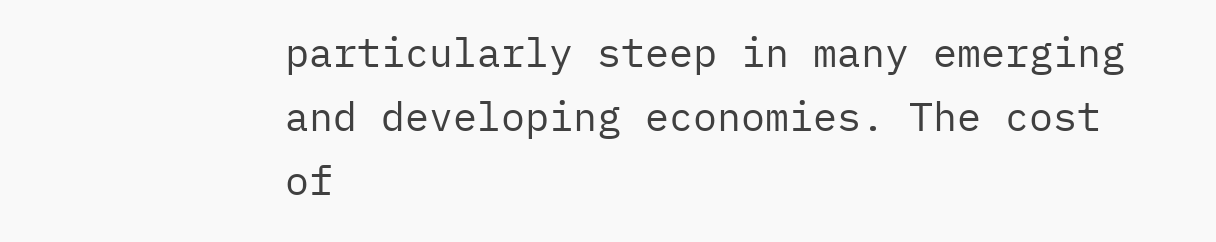particularly steep in many emerging and developing economies. The cost of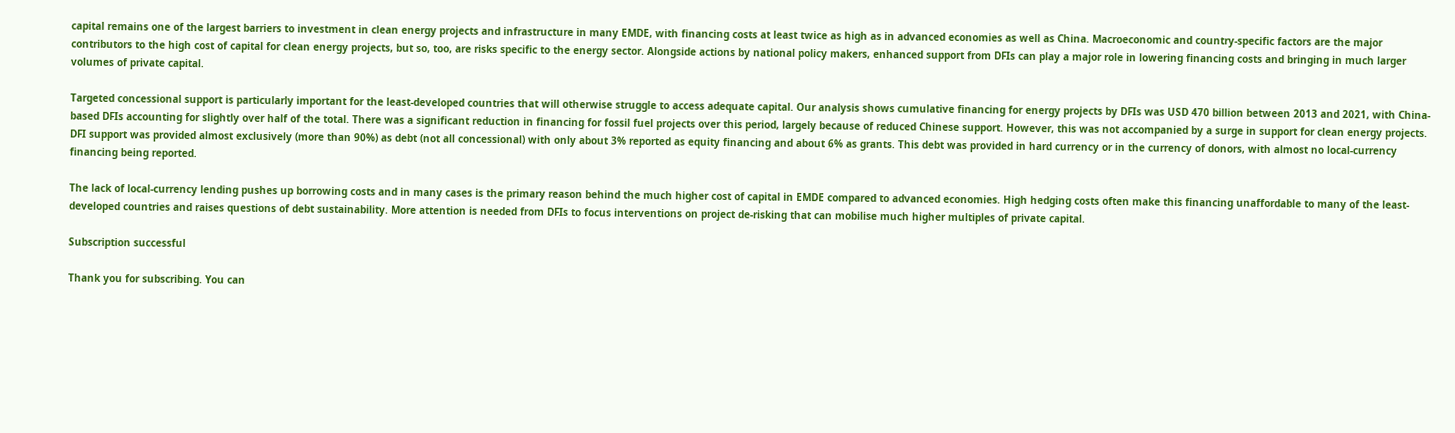capital remains one of the largest barriers to investment in clean energy projects and infrastructure in many EMDE, with financing costs at least twice as high as in advanced economies as well as China. Macroeconomic and country-specific factors are the major contributors to the high cost of capital for clean energy projects, but so, too, are risks specific to the energy sector. Alongside actions by national policy makers, enhanced support from DFIs can play a major role in lowering financing costs and bringing in much larger volumes of private capital.

Targeted concessional support is particularly important for the least-developed countries that will otherwise struggle to access adequate capital. Our analysis shows cumulative financing for energy projects by DFIs was USD 470 billion between 2013 and 2021, with China-based DFIs accounting for slightly over half of the total. There was a significant reduction in financing for fossil fuel projects over this period, largely because of reduced Chinese support. However, this was not accompanied by a surge in support for clean energy projects. DFI support was provided almost exclusively (more than 90%) as debt (not all concessional) with only about 3% reported as equity financing and about 6% as grants. This debt was provided in hard currency or in the currency of donors, with almost no local-currency financing being reported.

The lack of local-currency lending pushes up borrowing costs and in many cases is the primary reason behind the much higher cost of capital in EMDE compared to advanced economies. High hedging costs often make this financing unaffordable to many of the least-developed countries and raises questions of debt sustainability. More attention is needed from DFIs to focus interventions on project de-risking that can mobilise much higher multiples of private capital.

Subscription successful

Thank you for subscribing. You can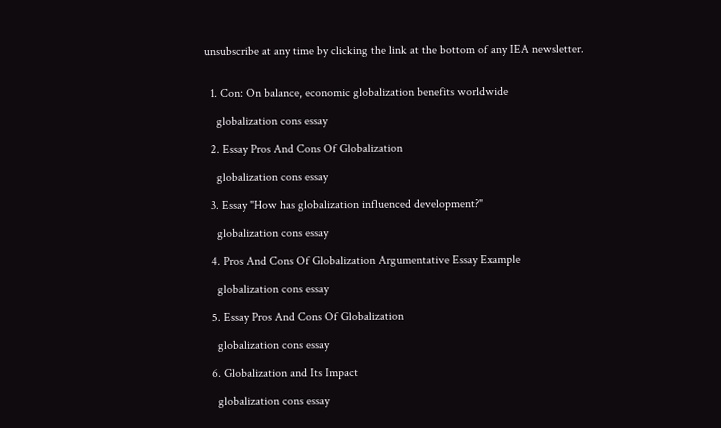unsubscribe at any time by clicking the link at the bottom of any IEA newsletter.


  1. Con: On balance, economic globalization benefits worldwide

    globalization cons essay

  2. Essay Pros And Cons Of Globalization

    globalization cons essay

  3. Essay "How has globalization influenced development?"

    globalization cons essay

  4. Pros And Cons Of Globalization Argumentative Essay Example

    globalization cons essay

  5. Essay Pros And Cons Of Globalization

    globalization cons essay

  6. Globalization and Its Impact

    globalization cons essay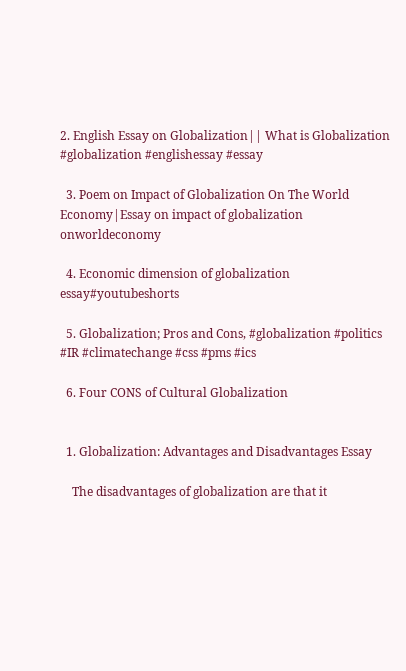2. English Essay on Globalization|| What is Globalization #globalization #englishessay #essay

  3. Poem on Impact of Globalization On The World Economy|Essay on impact of globalization onworldeconomy

  4. Economic dimension of globalization essay#youtubeshorts

  5. Globalization; Pros and Cons, #globalization #politics #IR #climatechange #css #pms #ics

  6. Four CONS of Cultural Globalization


  1. Globalization: Advantages and Disadvantages Essay

    The disadvantages of globalization are that it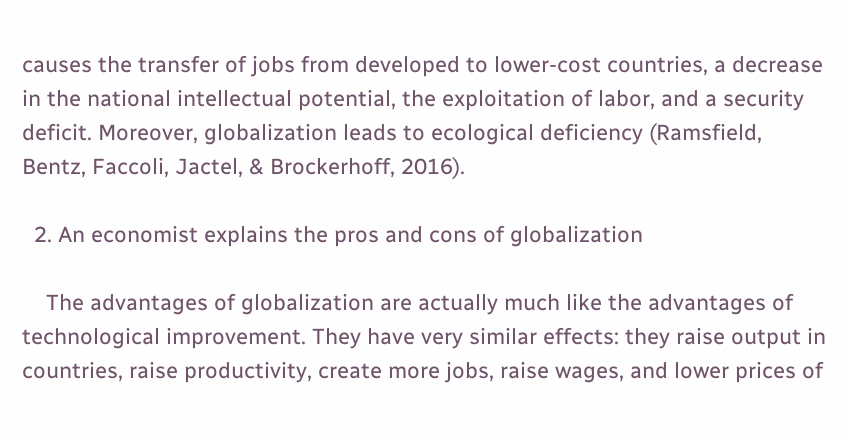causes the transfer of jobs from developed to lower-cost countries, a decrease in the national intellectual potential, the exploitation of labor, and a security deficit. Moreover, globalization leads to ecological deficiency (Ramsfield, Bentz, Faccoli, Jactel, & Brockerhoff, 2016).

  2. An economist explains the pros and cons of globalization

    The advantages of globalization are actually much like the advantages of technological improvement. They have very similar effects: they raise output in countries, raise productivity, create more jobs, raise wages, and lower prices of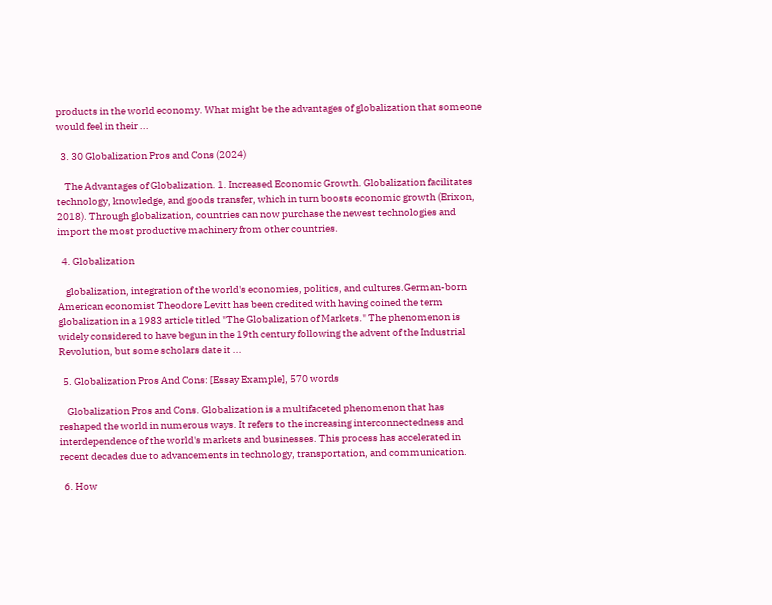products in the world economy. What might be the advantages of globalization that someone would feel in their ...

  3. 30 Globalization Pros and Cons (2024)

    The Advantages of Globalization. 1. Increased Economic Growth. Globalization facilitates technology, knowledge, and goods transfer, which in turn boosts economic growth (Erixon, 2018). Through globalization, countries can now purchase the newest technologies and import the most productive machinery from other countries.

  4. Globalization

    globalization, integration of the world's economies, politics, and cultures.German-born American economist Theodore Levitt has been credited with having coined the term globalization in a 1983 article titled "The Globalization of Markets." The phenomenon is widely considered to have begun in the 19th century following the advent of the Industrial Revolution, but some scholars date it ...

  5. Globalization Pros And Cons: [Essay Example], 570 words

    Globalization Pros and Cons. Globalization is a multifaceted phenomenon that has reshaped the world in numerous ways. It refers to the increasing interconnectedness and interdependence of the world's markets and businesses. This process has accelerated in recent decades due to advancements in technology, transportation, and communication.

  6. How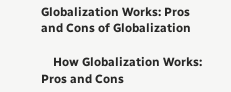Globalization Works: Pros and Cons of Globalization

    How Globalization Works: Pros and Cons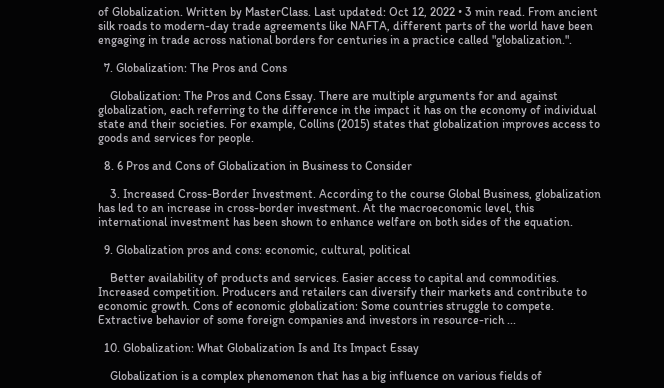of Globalization. Written by MasterClass. Last updated: Oct 12, 2022 • 3 min read. From ancient silk roads to modern-day trade agreements like NAFTA, different parts of the world have been engaging in trade across national borders for centuries in a practice called "globalization.".

  7. Globalization: The Pros and Cons

    Globalization: The Pros and Cons Essay. There are multiple arguments for and against globalization, each referring to the difference in the impact it has on the economy of individual state and their societies. For example, Collins (2015) states that globalization improves access to goods and services for people.

  8. 6 Pros and Cons of Globalization in Business to Consider

    3. Increased Cross-Border Investment. According to the course Global Business, globalization has led to an increase in cross-border investment. At the macroeconomic level, this international investment has been shown to enhance welfare on both sides of the equation.

  9. Globalization pros and cons: economic, cultural, political

    Better availability of products and services. Easier access to capital and commodities. Increased competition. Producers and retailers can diversify their markets and contribute to economic growth. Cons of economic globalization: Some countries struggle to compete. Extractive behavior of some foreign companies and investors in resource-rich ...

  10. Globalization: What Globalization Is and Its Impact Essay

    Globalization is a complex phenomenon that has a big influence on various fields of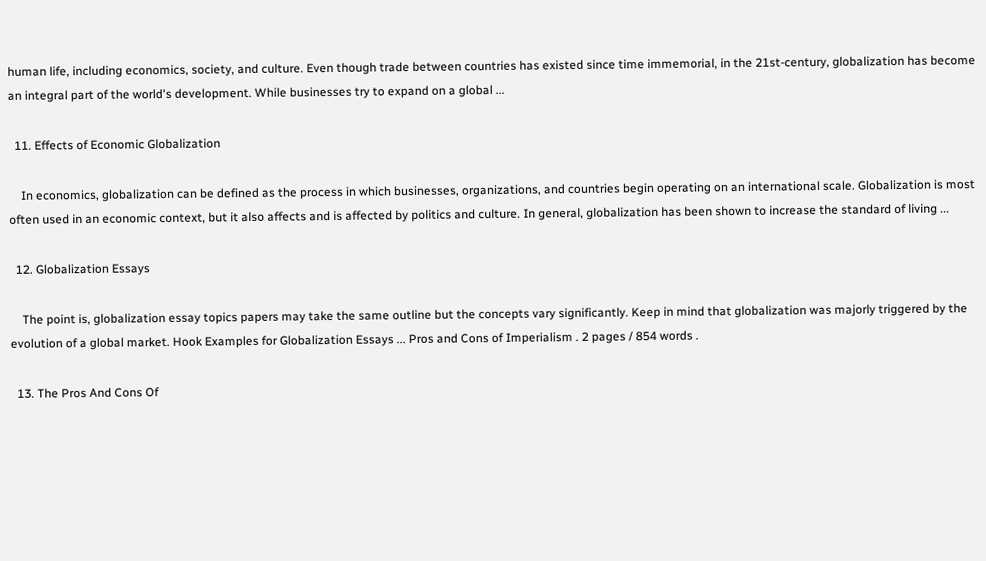human life, including economics, society, and culture. Even though trade between countries has existed since time immemorial, in the 21st-century, globalization has become an integral part of the world's development. While businesses try to expand on a global ...

  11. Effects of Economic Globalization

    In economics, globalization can be defined as the process in which businesses, organizations, and countries begin operating on an international scale. Globalization is most often used in an economic context, but it also affects and is affected by politics and culture. In general, globalization has been shown to increase the standard of living ...

  12. Globalization Essays

    The point is, globalization essay topics papers may take the same outline but the concepts vary significantly. Keep in mind that globalization was majorly triggered by the evolution of a global market. Hook Examples for Globalization Essays ... Pros and Cons of Imperialism . 2 pages / 854 words .

  13. The Pros And Cons Of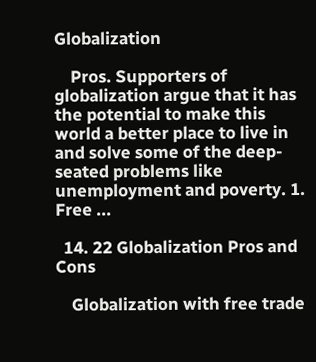Globalization

    Pros. Supporters of globalization argue that it has the potential to make this world a better place to live in and solve some of the deep-seated problems like unemployment and poverty. 1. Free ...

  14. 22 Globalization Pros and Cons

    Globalization with free trade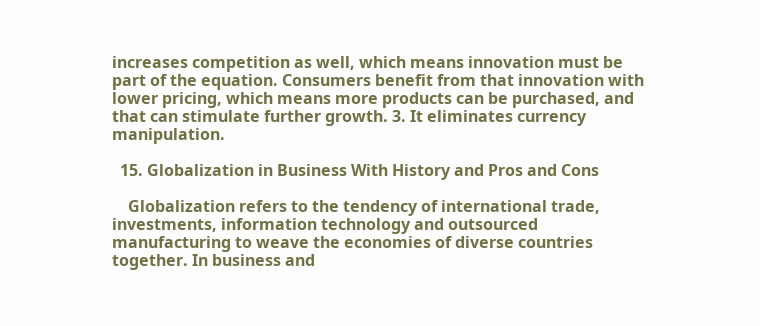increases competition as well, which means innovation must be part of the equation. Consumers benefit from that innovation with lower pricing, which means more products can be purchased, and that can stimulate further growth. 3. It eliminates currency manipulation.

  15. Globalization in Business With History and Pros and Cons

    Globalization refers to the tendency of international trade, investments, information technology and outsourced manufacturing to weave the economies of diverse countries together. In business and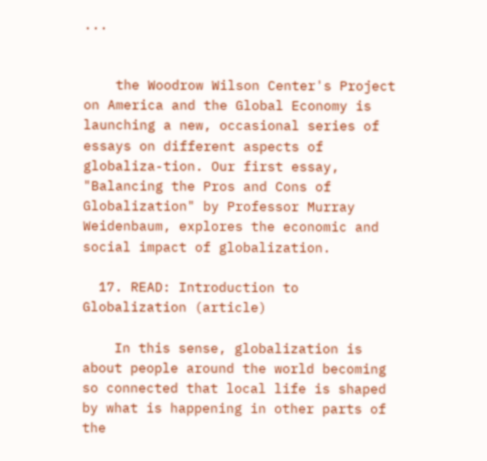...


    the Woodrow Wilson Center's Project on America and the Global Economy is launching a new, occasional series of essays on different aspects of globaliza-tion. Our first essay, "Balancing the Pros and Cons of Globalization" by Professor Murray Weidenbaum, explores the economic and social impact of globalization.

  17. READ: Introduction to Globalization (article)

    In this sense, globalization is about people around the world becoming so connected that local life is shaped by what is happening in other parts of the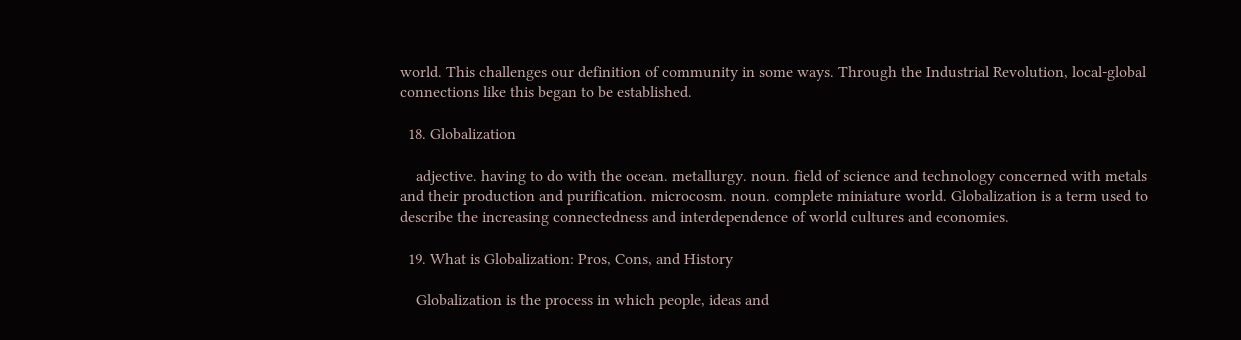world. This challenges our definition of community in some ways. Through the Industrial Revolution, local-global connections like this began to be established.

  18. Globalization

    adjective. having to do with the ocean. metallurgy. noun. field of science and technology concerned with metals and their production and purification. microcosm. noun. complete miniature world. Globalization is a term used to describe the increasing connectedness and interdependence of world cultures and economies.

  19. What is Globalization: Pros, Cons, and History

    Globalization is the process in which people, ideas and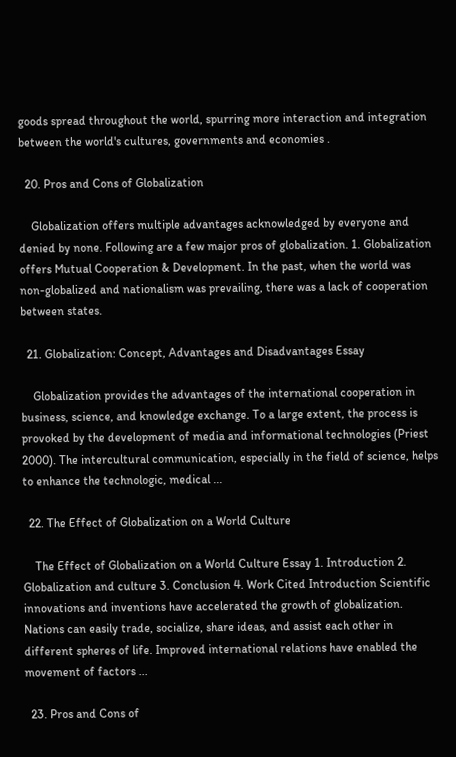goods spread throughout the world, spurring more interaction and integration between the world's cultures, governments and economies .

  20. Pros and Cons of Globalization

    Globalization offers multiple advantages acknowledged by everyone and denied by none. Following are a few major pros of globalization. 1. Globalization offers Mutual Cooperation & Development. In the past, when the world was non-globalized and nationalism was prevailing, there was a lack of cooperation between states.

  21. Globalization: Concept, Advantages and Disadvantages Essay

    Globalization provides the advantages of the international cooperation in business, science, and knowledge exchange. To a large extent, the process is provoked by the development of media and informational technologies (Priest 2000). The intercultural communication, especially in the field of science, helps to enhance the technologic, medical ...

  22. The Effect of Globalization on a World Culture

    The Effect of Globalization on a World Culture Essay 1. Introduction 2. Globalization and culture 3. Conclusion 4. Work Cited Introduction Scientific innovations and inventions have accelerated the growth of globalization. Nations can easily trade, socialize, share ideas, and assist each other in different spheres of life. Improved international relations have enabled the movement of factors ...

  23. Pros and Cons of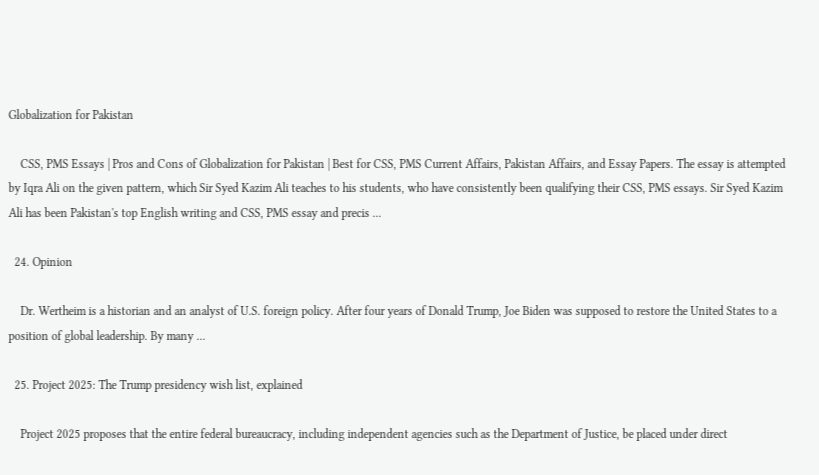Globalization for Pakistan

    CSS, PMS Essays | Pros and Cons of Globalization for Pakistan | Best for CSS, PMS Current Affairs, Pakistan Affairs, and Essay Papers. The essay is attempted by Iqra Ali on the given pattern, which Sir Syed Kazim Ali teaches to his students, who have consistently been qualifying their CSS, PMS essays. Sir Syed Kazim Ali has been Pakistan's top English writing and CSS, PMS essay and precis ...

  24. Opinion

    Dr. Wertheim is a historian and an analyst of U.S. foreign policy. After four years of Donald Trump, Joe Biden was supposed to restore the United States to a position of global leadership. By many ...

  25. Project 2025: The Trump presidency wish list, explained

    Project 2025 proposes that the entire federal bureaucracy, including independent agencies such as the Department of Justice, be placed under direct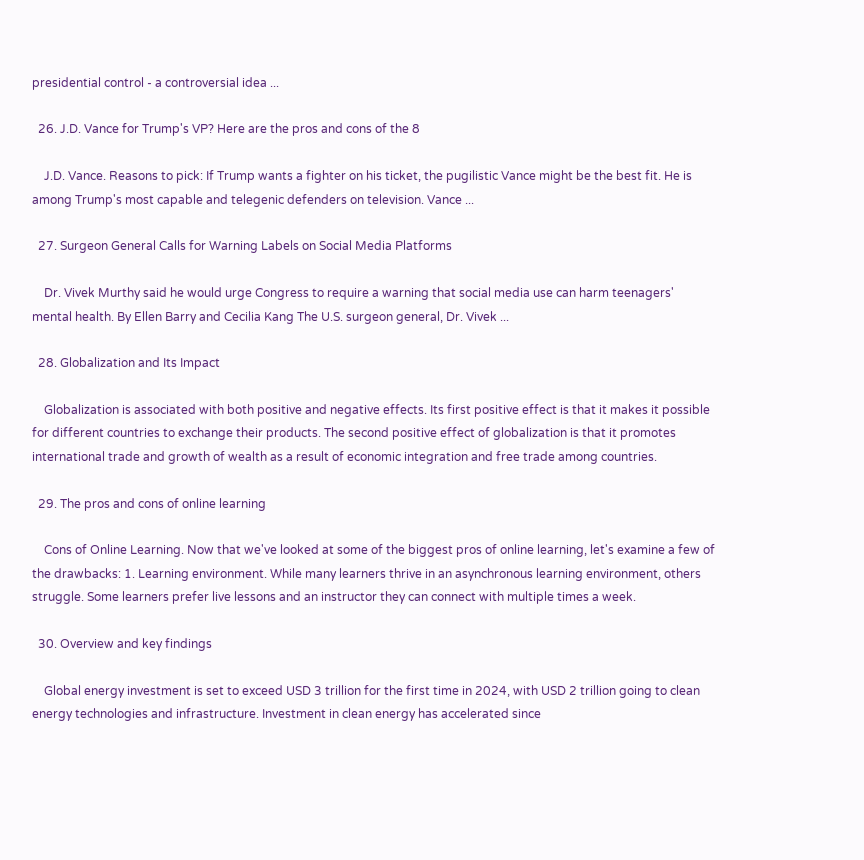presidential control - a controversial idea ...

  26. J.D. Vance for Trump's VP? Here are the pros and cons of the 8

    J.D. Vance. Reasons to pick: If Trump wants a fighter on his ticket, the pugilistic Vance might be the best fit. He is among Trump's most capable and telegenic defenders on television. Vance ...

  27. Surgeon General Calls for Warning Labels on Social Media Platforms

    Dr. Vivek Murthy said he would urge Congress to require a warning that social media use can harm teenagers' mental health. By Ellen Barry and Cecilia Kang The U.S. surgeon general, Dr. Vivek ...

  28. Globalization and Its Impact

    Globalization is associated with both positive and negative effects. Its first positive effect is that it makes it possible for different countries to exchange their products. The second positive effect of globalization is that it promotes international trade and growth of wealth as a result of economic integration and free trade among countries.

  29. The pros and cons of online learning

    Cons of Online Learning. Now that we've looked at some of the biggest pros of online learning, let's examine a few of the drawbacks: 1. Learning environment. While many learners thrive in an asynchronous learning environment, others struggle. Some learners prefer live lessons and an instructor they can connect with multiple times a week.

  30. Overview and key findings

    Global energy investment is set to exceed USD 3 trillion for the first time in 2024, with USD 2 trillion going to clean energy technologies and infrastructure. Investment in clean energy has accelerated since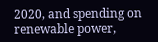2020, and spending on renewable power,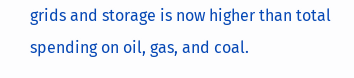grids and storage is now higher than total spending on oil, gas, and coal.